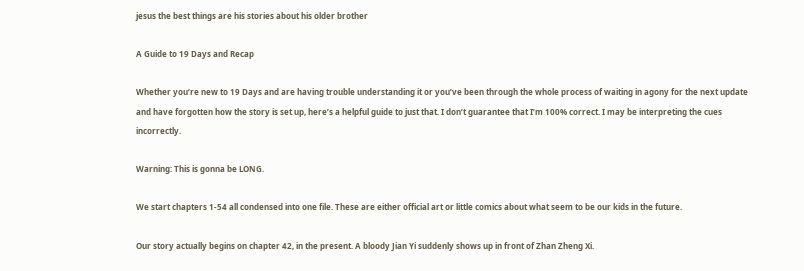jesus the best things are his stories about his older brother

A Guide to 19 Days and Recap

Whether you’re new to 19 Days and are having trouble understanding it or you’ve been through the whole process of waiting in agony for the next update and have forgotten how the story is set up, here’s a helpful guide to just that. I don’t guarantee that I’m 100% correct. I may be interpreting the cues incorrectly.

Warning: This is gonna be LONG.

We start chapters 1-54 all condensed into one file. These are either official art or little comics about what seem to be our kids in the future.

Our story actually begins on chapter 42, in the present. A bloody Jian Yi suddenly shows up in front of Zhan Zheng Xi.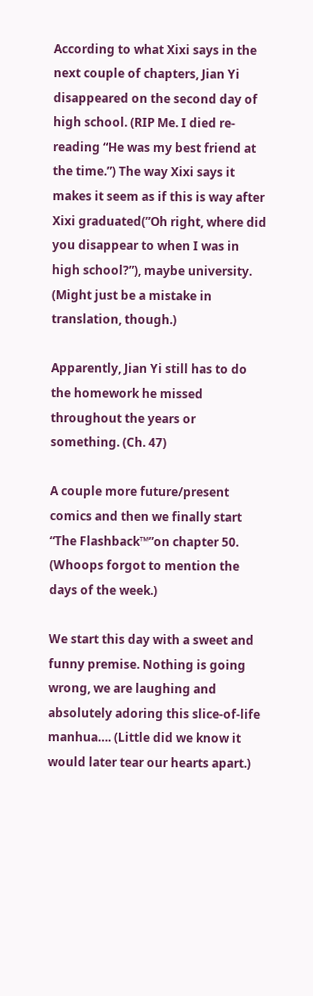According to what Xixi says in the next couple of chapters, Jian Yi disappeared on the second day of high school. (RIP Me. I died re-reading “He was my best friend at the time.”) The way Xixi says it makes it seem as if this is way after Xixi graduated(”Oh right, where did you disappear to when I was in high school?”), maybe university. (Might just be a mistake in translation, though.)

Apparently, Jian Yi still has to do the homework he missed throughout the years or something. (Ch. 47)

A couple more future/present comics and then we finally start “The Flashback™”on chapter 50. (Whoops forgot to mention the days of the week.)

We start this day with a sweet and funny premise. Nothing is going wrong, we are laughing and absolutely adoring this slice-of-life manhua…. (Little did we know it would later tear our hearts apart.)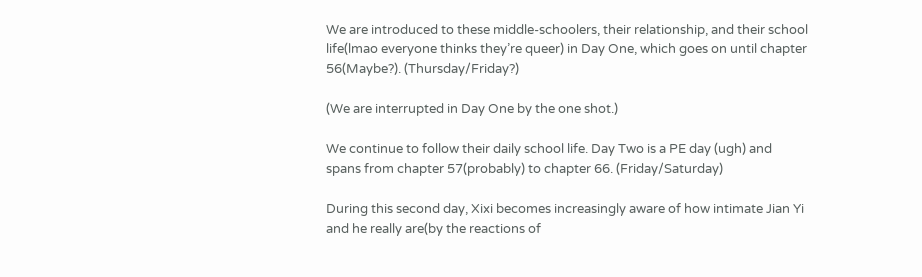We are introduced to these middle-schoolers, their relationship, and their school life(lmao everyone thinks they’re queer) in Day One, which goes on until chapter 56(Maybe?). (Thursday/Friday?)

(We are interrupted in Day One by the one shot.)

We continue to follow their daily school life. Day Two is a PE day (ugh) and spans from chapter 57(probably) to chapter 66. (Friday/Saturday)

During this second day, Xixi becomes increasingly aware of how intimate Jian Yi and he really are(by the reactions of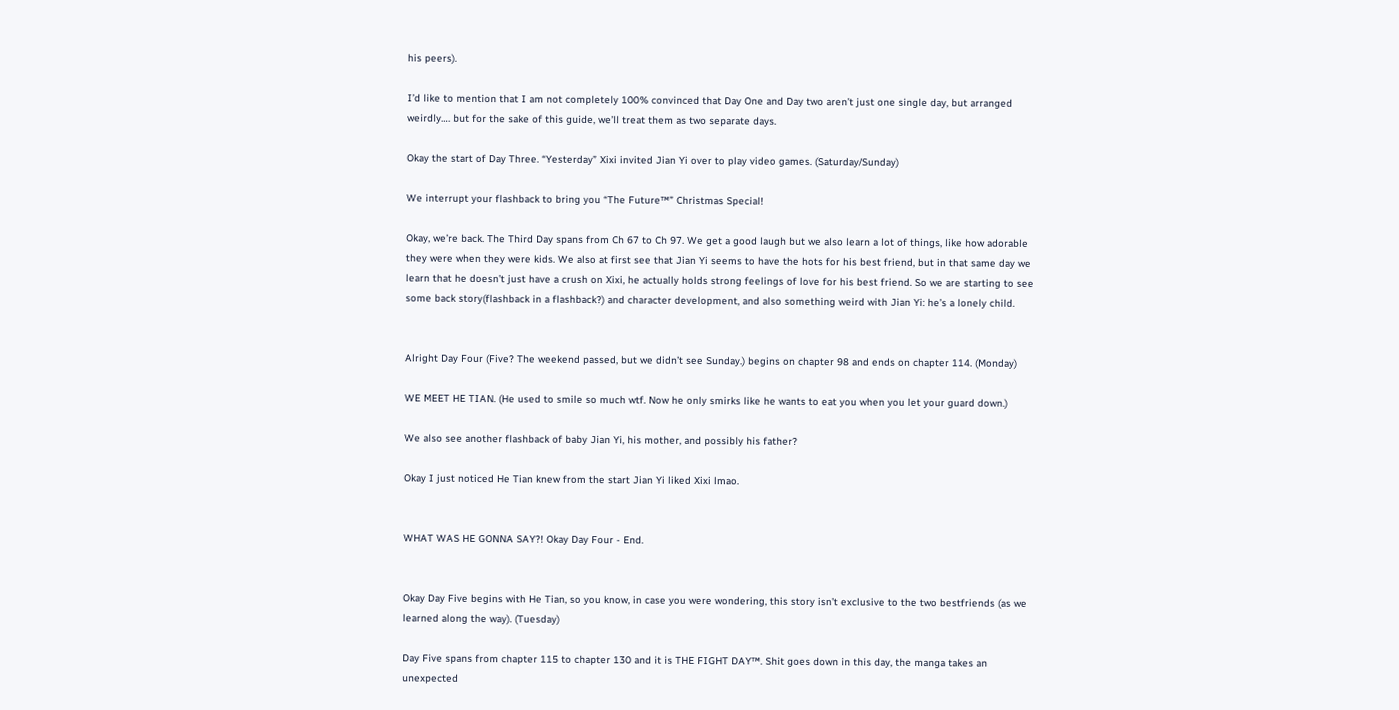his peers).

I’d like to mention that I am not completely 100% convinced that Day One and Day two aren’t just one single day, but arranged weirdly…. but for the sake of this guide, we’ll treat them as two separate days.

Okay the start of Day Three. “Yesterday” Xixi invited Jian Yi over to play video games. (Saturday/Sunday)

We interrupt your flashback to bring you “The Future™” Christmas Special!

Okay, we’re back. The Third Day spans from Ch 67 to Ch 97. We get a good laugh but we also learn a lot of things, like how adorable they were when they were kids. We also at first see that Jian Yi seems to have the hots for his best friend, but in that same day we learn that he doesn’t just have a crush on Xixi, he actually holds strong feelings of love for his best friend. So we are starting to see some back story(flashback in a flashback?) and character development, and also something weird with Jian Yi: he’s a lonely child.


Alright Day Four (Five? The weekend passed, but we didn’t see Sunday.) begins on chapter 98 and ends on chapter 114. (Monday)

WE MEET HE TIAN. (He used to smile so much wtf. Now he only smirks like he wants to eat you when you let your guard down.)

We also see another flashback of baby Jian Yi, his mother, and possibly his father?

Okay I just noticed He Tian knew from the start Jian Yi liked Xixi lmao.


WHAT WAS HE GONNA SAY?! Okay Day Four - End.


Okay Day Five begins with He Tian, so you know, in case you were wondering, this story isn’t exclusive to the two bestfriends (as we learned along the way). (Tuesday)

Day Five spans from chapter 115 to chapter 130 and it is THE FIGHT DAY™. Shit goes down in this day, the manga takes an unexpected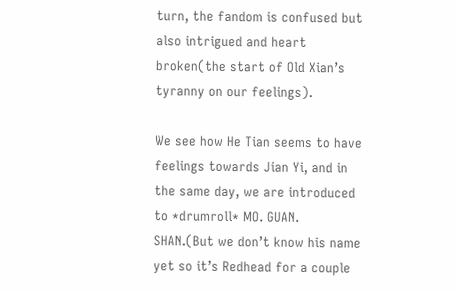turn, the fandom is confused but also intrigued and heart broken(the start of Old Xian’s tyranny on our feelings).

We see how He Tian seems to have feelings towards Jian Yi, and in the same day, we are introduced to *drumroll* MO. GUAN. SHAN.(But we don’t know his name yet so it’s Redhead for a couple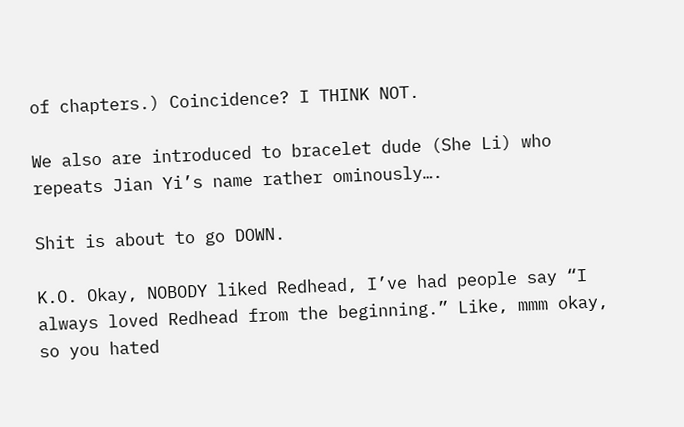of chapters.) Coincidence? I THINK NOT.

We also are introduced to bracelet dude (She Li) who repeats Jian Yi’s name rather ominously….

Shit is about to go DOWN.

K.O. Okay, NOBODY liked Redhead, I’ve had people say “I always loved Redhead from the beginning.” Like, mmm okay, so you hated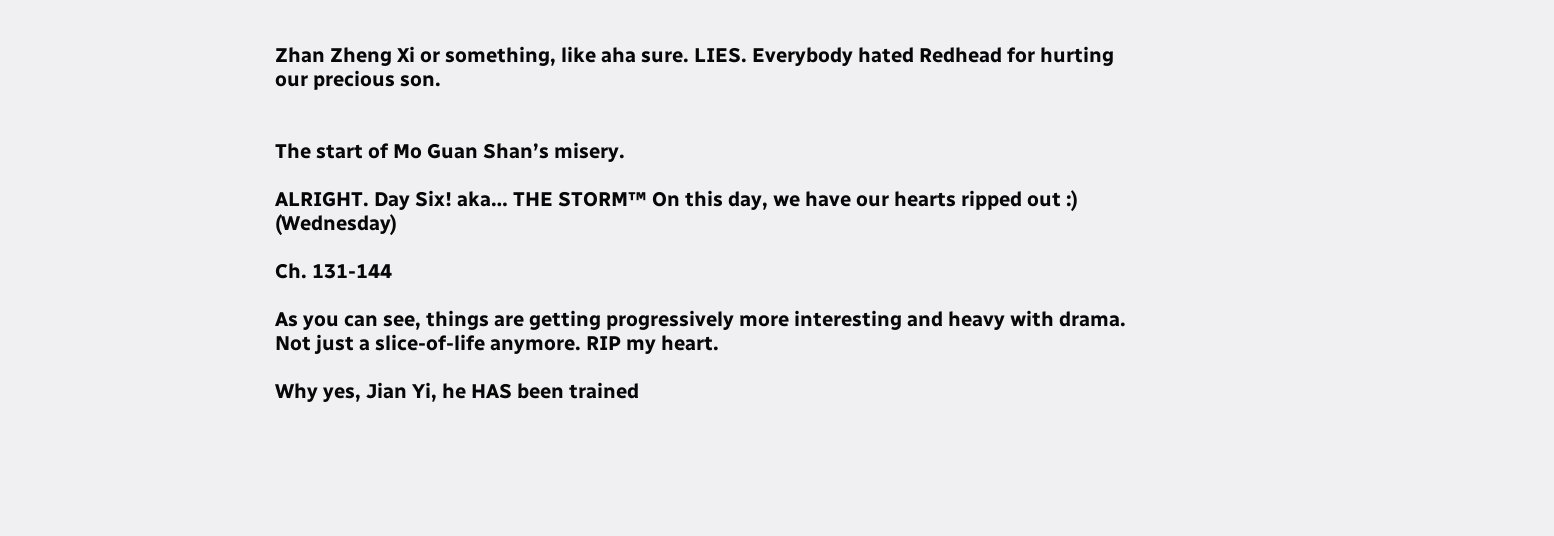Zhan Zheng Xi or something, like aha sure. LIES. Everybody hated Redhead for hurting our precious son.


The start of Mo Guan Shan’s misery.

ALRIGHT. Day Six! aka… THE STORM™ On this day, we have our hearts ripped out :) (Wednesday)

Ch. 131-144

As you can see, things are getting progressively more interesting and heavy with drama. Not just a slice-of-life anymore. RIP my heart.

Why yes, Jian Yi, he HAS been trained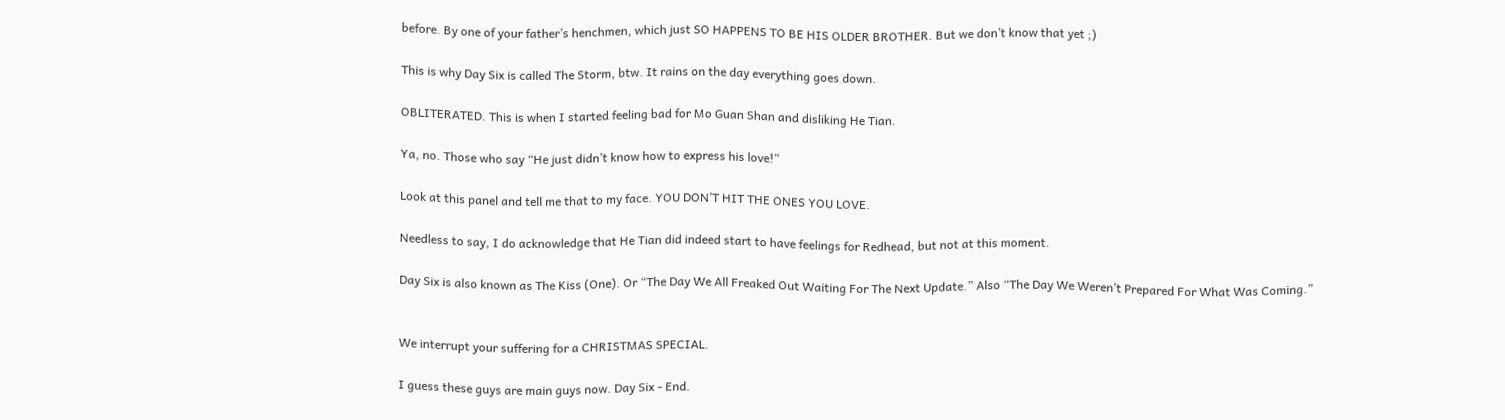before. By one of your father’s henchmen, which just SO HAPPENS TO BE HIS OLDER BROTHER. But we don’t know that yet ;)

This is why Day Six is called The Storm, btw. It rains on the day everything goes down.

OBLITERATED. This is when I started feeling bad for Mo Guan Shan and disliking He Tian.

Ya, no. Those who say “He just didn’t know how to express his love!”

Look at this panel and tell me that to my face. YOU DON’T HIT THE ONES YOU LOVE.

Needless to say, I do acknowledge that He Tian did indeed start to have feelings for Redhead, but not at this moment.

Day Six is also known as The Kiss (One). Or “The Day We All Freaked Out Waiting For The Next Update.” Also “The Day We Weren’t Prepared For What Was Coming.”


We interrupt your suffering for a CHRISTMAS SPECIAL.

I guess these guys are main guys now. Day Six - End.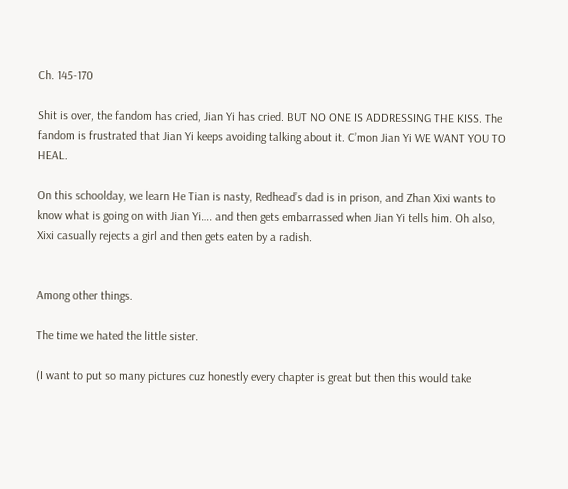Ch. 145-170

Shit is over, the fandom has cried, Jian Yi has cried. BUT NO ONE IS ADDRESSING THE KISS. The fandom is frustrated that Jian Yi keeps avoiding talking about it. C’mon Jian Yi WE WANT YOU TO HEAL.

On this schoolday, we learn He Tian is nasty, Redhead’s dad is in prison, and Zhan Xixi wants to know what is going on with Jian Yi…. and then gets embarrassed when Jian Yi tells him. Oh also, Xixi casually rejects a girl and then gets eaten by a radish.


Among other things.

The time we hated the little sister.

(I want to put so many pictures cuz honestly every chapter is great but then this would take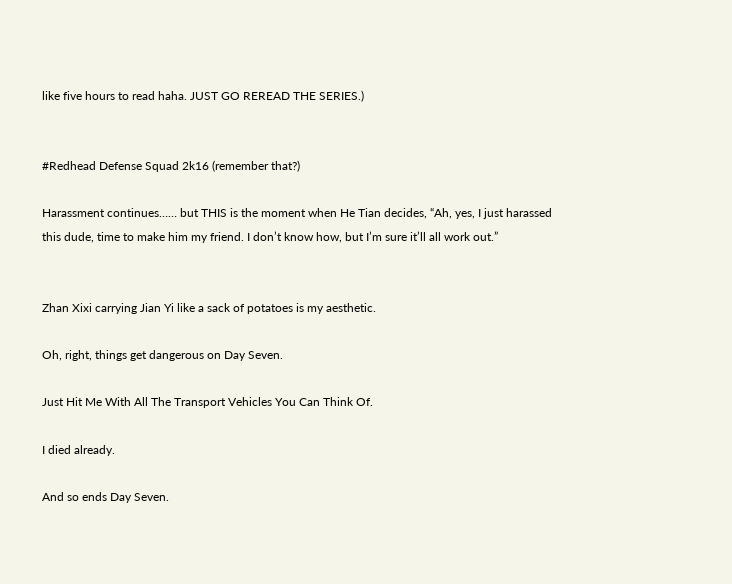like five hours to read haha. JUST GO REREAD THE SERIES.)


#Redhead Defense Squad 2k16 (remember that?)

Harassment continues…… but THIS is the moment when He Tian decides, “Ah, yes, I just harassed this dude, time to make him my friend. I don’t know how, but I’m sure it’ll all work out.”


Zhan Xixi carrying Jian Yi like a sack of potatoes is my aesthetic.

Oh, right, things get dangerous on Day Seven.

Just Hit Me With All The Transport Vehicles You Can Think Of.

I died already.

And so ends Day Seven.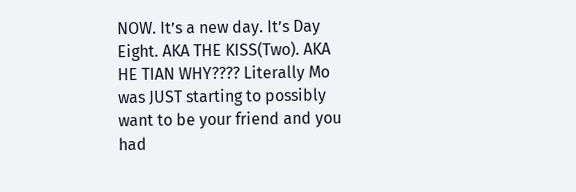NOW. It’s a new day. It’s Day Eight. AKA THE KISS(Two). AKA HE TIAN WHY???? Literally Mo was JUST starting to possibly want to be your friend and you had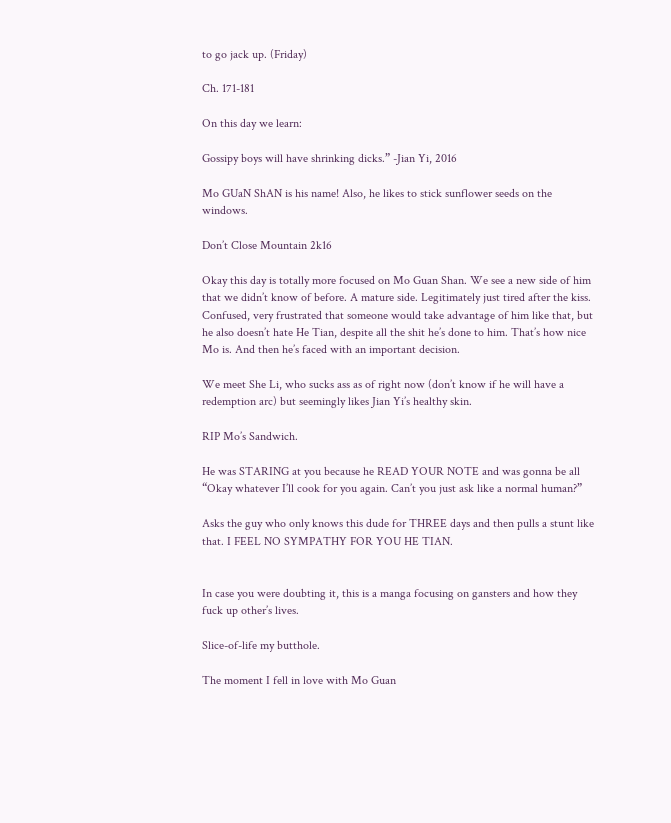to go jack up. (Friday)

Ch. 171-181

On this day we learn:

Gossipy boys will have shrinking dicks.” -Jian Yi, 2016

Mo GUaN ShAN is his name! Also, he likes to stick sunflower seeds on the windows.

Don’t Close Mountain 2k16

Okay this day is totally more focused on Mo Guan Shan. We see a new side of him that we didn’t know of before. A mature side. Legitimately just tired after the kiss. Confused, very frustrated that someone would take advantage of him like that, but he also doesn’t hate He Tian, despite all the shit he’s done to him. That’s how nice Mo is. And then he’s faced with an important decision.

We meet She Li, who sucks ass as of right now (don’t know if he will have a redemption arc) but seemingly likes Jian Yi’s healthy skin.

RIP Mo’s Sandwich.

He was STARING at you because he READ YOUR NOTE and was gonna be all “Okay whatever I’ll cook for you again. Can’t you just ask like a normal human?”

Asks the guy who only knows this dude for THREE days and then pulls a stunt like that. I FEEL NO SYMPATHY FOR YOU HE TIAN.


In case you were doubting it, this is a manga focusing on gansters and how they fuck up other’s lives.

Slice-of-life my butthole.

The moment I fell in love with Mo Guan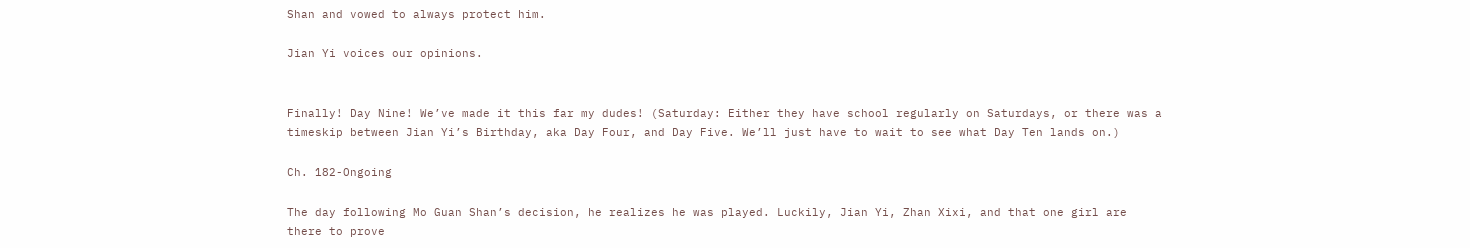Shan and vowed to always protect him.

Jian Yi voices our opinions.


Finally! Day Nine! We’ve made it this far my dudes! (Saturday: Either they have school regularly on Saturdays, or there was a timeskip between Jian Yi’s Birthday, aka Day Four, and Day Five. We’ll just have to wait to see what Day Ten lands on.)

Ch. 182-Ongoing

The day following Mo Guan Shan’s decision, he realizes he was played. Luckily, Jian Yi, Zhan Xixi, and that one girl are there to prove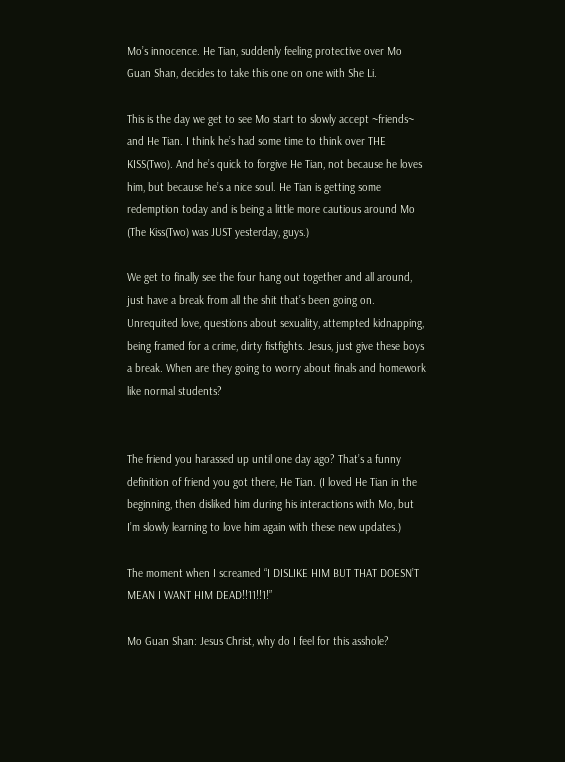Mo’s innocence. He Tian, suddenly feeling protective over Mo Guan Shan, decides to take this one on one with She Li.

This is the day we get to see Mo start to slowly accept ~friends~ and He Tian. I think he’s had some time to think over THE KISS(Two). And he’s quick to forgive He Tian, not because he loves him, but because he’s a nice soul. He Tian is getting some redemption today and is being a little more cautious around Mo (The Kiss(Two) was JUST yesterday, guys.)

We get to finally see the four hang out together and all around, just have a break from all the shit that’s been going on. Unrequited love, questions about sexuality, attempted kidnapping, being framed for a crime, dirty fistfights. Jesus, just give these boys a break. When are they going to worry about finals and homework like normal students?


The friend you harassed up until one day ago? That’s a funny definition of friend you got there, He Tian. (I loved He Tian in the beginning, then disliked him during his interactions with Mo, but I’m slowly learning to love him again with these new updates.)

The moment when I screamed “I DISLIKE HIM BUT THAT DOESN’T MEAN I WANT HIM DEAD!!11!!1!”

Mo Guan Shan: Jesus Christ, why do I feel for this asshole?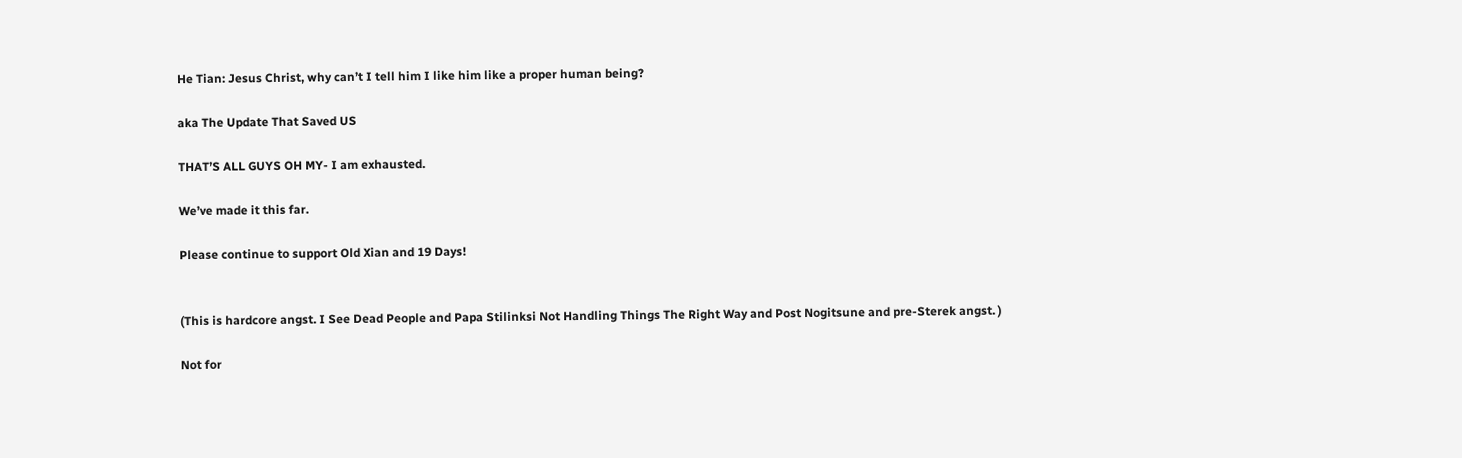He Tian: Jesus Christ, why can’t I tell him I like him like a proper human being?

aka The Update That Saved US

THAT’S ALL GUYS OH MY- I am exhausted.

We’ve made it this far.

Please continue to support Old Xian and 19 Days!


(This is hardcore angst. I See Dead People and Papa Stilinksi Not Handling Things The Right Way and Post Nogitsune and pre-Sterek angst. )

Not for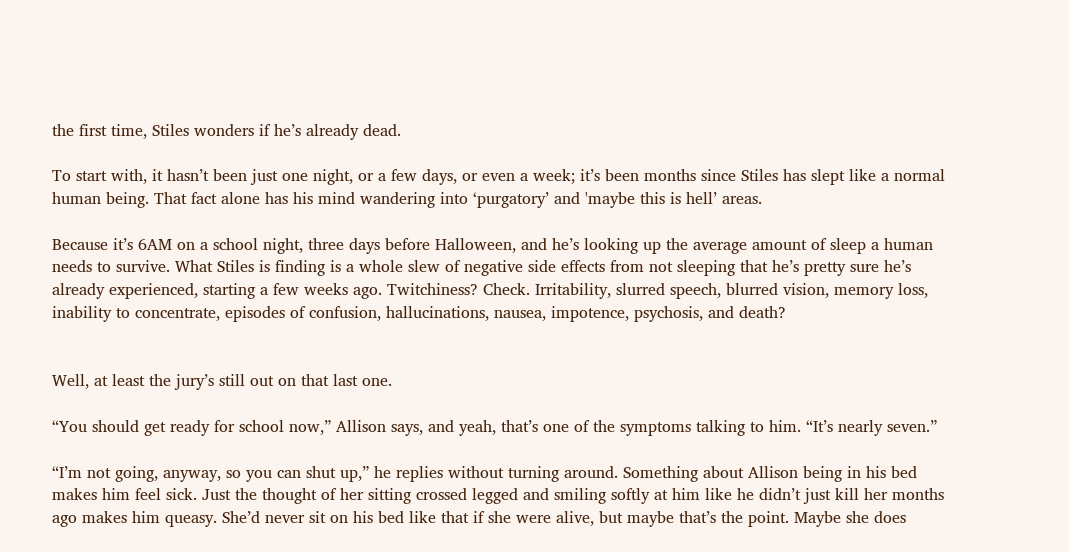the first time, Stiles wonders if he’s already dead.

To start with, it hasn’t been just one night, or a few days, or even a week; it’s been months since Stiles has slept like a normal human being. That fact alone has his mind wandering into ‘purgatory’ and 'maybe this is hell’ areas.

Because it’s 6AM on a school night, three days before Halloween, and he’s looking up the average amount of sleep a human needs to survive. What Stiles is finding is a whole slew of negative side effects from not sleeping that he’s pretty sure he’s already experienced, starting a few weeks ago. Twitchiness? Check. Irritability, slurred speech, blurred vision, memory loss, inability to concentrate, episodes of confusion, hallucinations, nausea, impotence, psychosis, and death?


Well, at least the jury’s still out on that last one.

“You should get ready for school now,” Allison says, and yeah, that’s one of the symptoms talking to him. “It’s nearly seven.”

“I’m not going, anyway, so you can shut up,” he replies without turning around. Something about Allison being in his bed makes him feel sick. Just the thought of her sitting crossed legged and smiling softly at him like he didn’t just kill her months ago makes him queasy. She’d never sit on his bed like that if she were alive, but maybe that’s the point. Maybe she does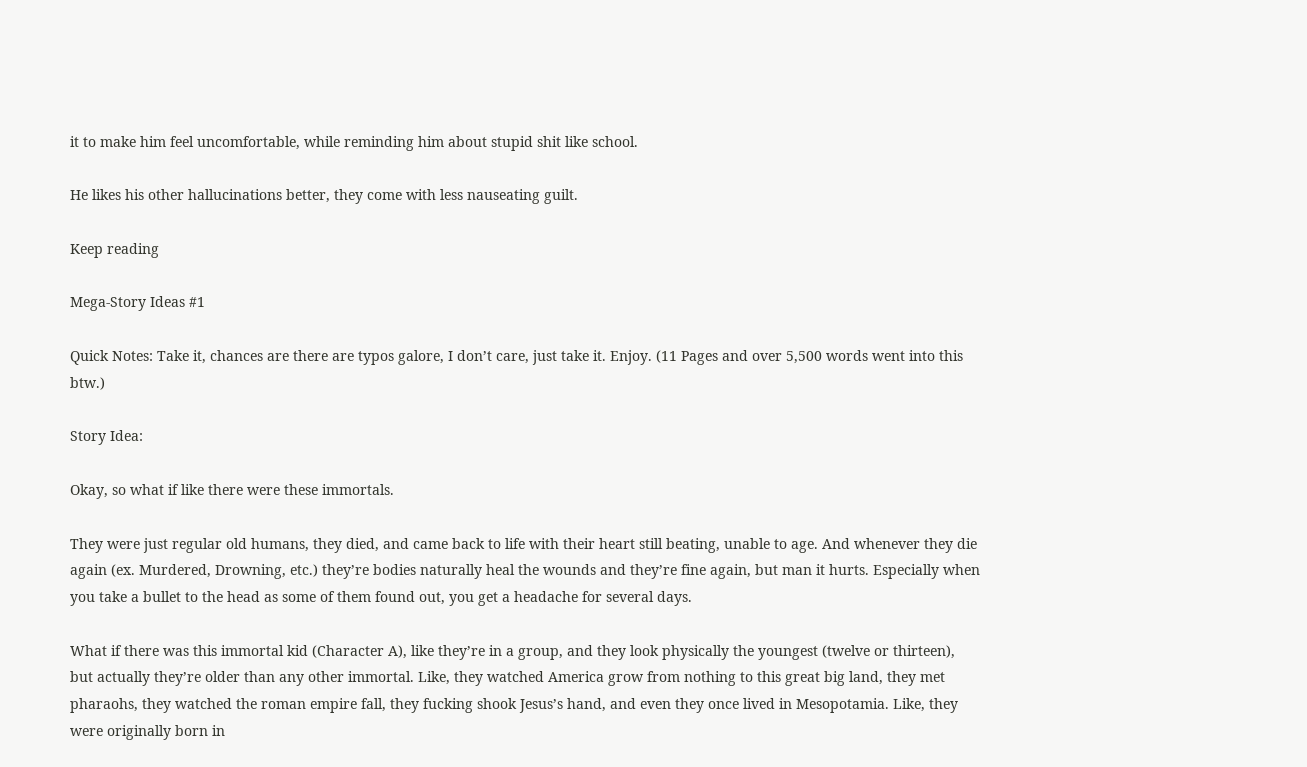it to make him feel uncomfortable, while reminding him about stupid shit like school.

He likes his other hallucinations better, they come with less nauseating guilt.

Keep reading

Mega-Story Ideas #1

Quick Notes: Take it, chances are there are typos galore, I don’t care, just take it. Enjoy. (11 Pages and over 5,500 words went into this btw.)

Story Idea:

Okay, so what if like there were these immortals.

They were just regular old humans, they died, and came back to life with their heart still beating, unable to age. And whenever they die again (ex. Murdered, Drowning, etc.) they’re bodies naturally heal the wounds and they’re fine again, but man it hurts. Especially when you take a bullet to the head as some of them found out, you get a headache for several days.

What if there was this immortal kid (Character A), like they’re in a group, and they look physically the youngest (twelve or thirteen), but actually they’re older than any other immortal. Like, they watched America grow from nothing to this great big land, they met pharaohs, they watched the roman empire fall, they fucking shook Jesus’s hand, and even they once lived in Mesopotamia. Like, they were originally born in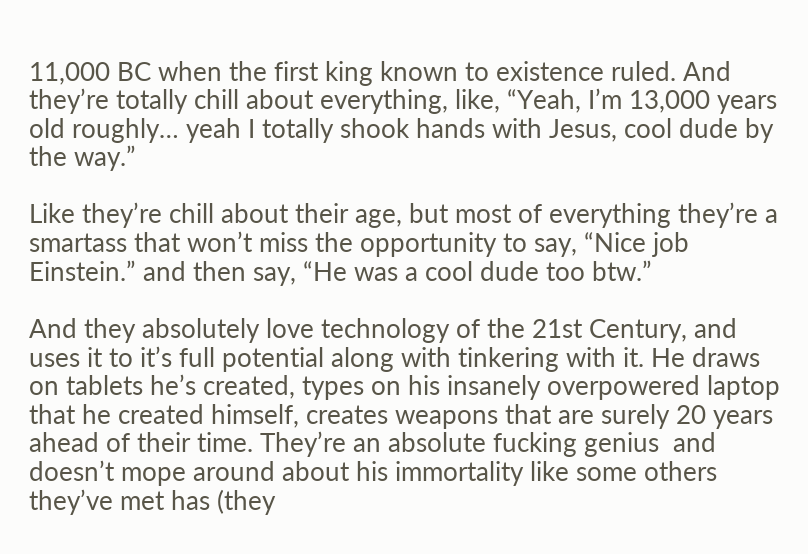11,000 BC when the first king known to existence ruled. And they’re totally chill about everything, like, “Yeah, I’m 13,000 years old roughly… yeah I totally shook hands with Jesus, cool dude by the way.”

Like they’re chill about their age, but most of everything they’re a smartass that won’t miss the opportunity to say, “Nice job Einstein.” and then say, “He was a cool dude too btw.”

And they absolutely love technology of the 21st Century, and uses it to it’s full potential along with tinkering with it. He draws on tablets he’s created, types on his insanely overpowered laptop that he created himself, creates weapons that are surely 20 years ahead of their time. They’re an absolute fucking genius  and doesn’t mope around about his immortality like some others they’ve met has (they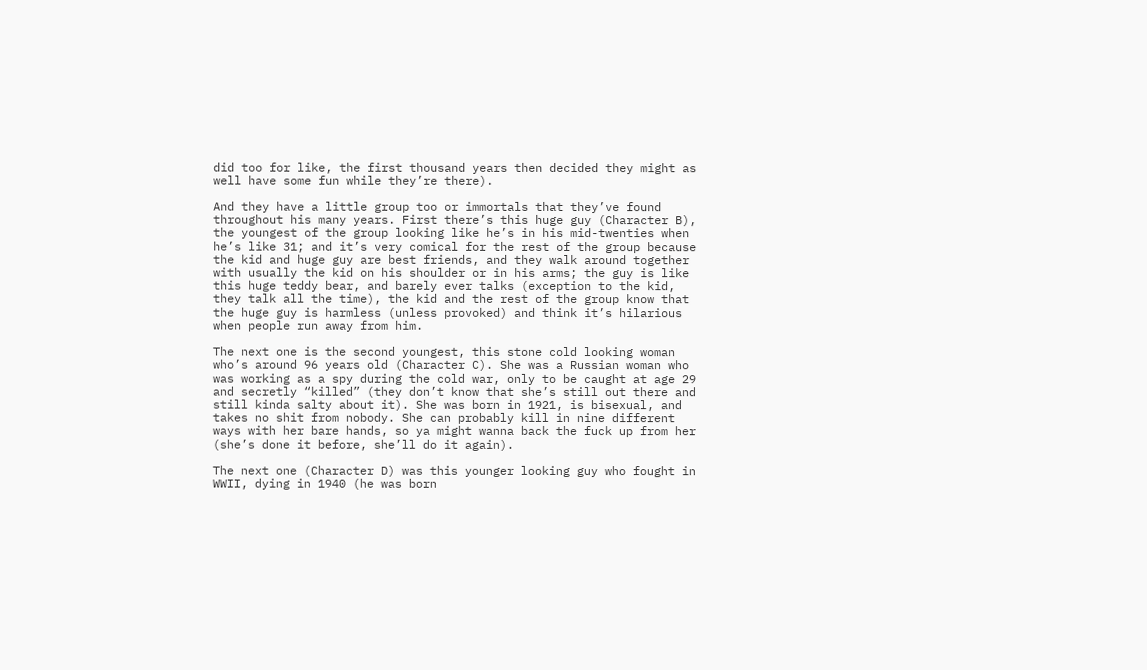did too for like, the first thousand years then decided they might as well have some fun while they’re there).

And they have a little group too or immortals that they’ve found throughout his many years. First there’s this huge guy (Character B), the youngest of the group looking like he’s in his mid-twenties when he’s like 31; and it’s very comical for the rest of the group because the kid and huge guy are best friends, and they walk around together with usually the kid on his shoulder or in his arms; the guy is like this huge teddy bear, and barely ever talks (exception to the kid, they talk all the time), the kid and the rest of the group know that the huge guy is harmless (unless provoked) and think it’s hilarious when people run away from him.

The next one is the second youngest, this stone cold looking woman who’s around 96 years old (Character C). She was a Russian woman who was working as a spy during the cold war, only to be caught at age 29 and secretly “killed” (they don’t know that she’s still out there and still kinda salty about it). She was born in 1921, is bisexual, and takes no shit from nobody. She can probably kill in nine different ways with her bare hands, so ya might wanna back the fuck up from her (she’s done it before, she’ll do it again).

The next one (Character D) was this younger looking guy who fought in WWII, dying in 1940 (he was born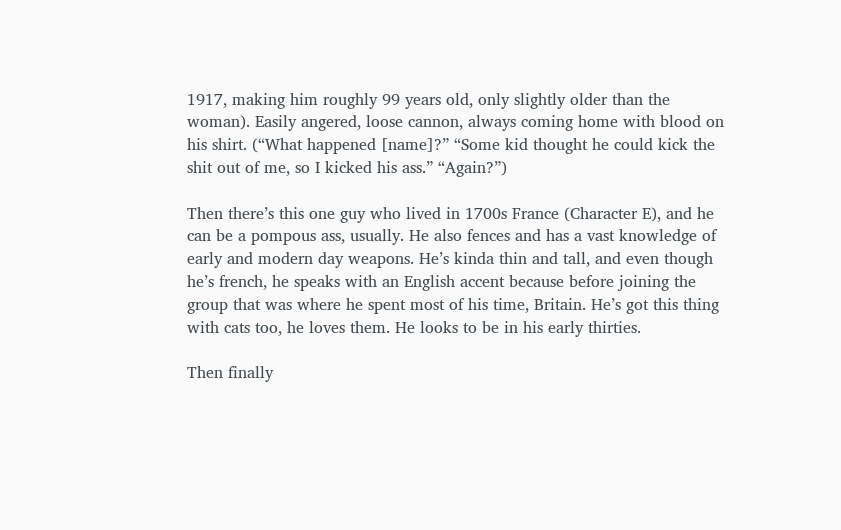1917, making him roughly 99 years old, only slightly older than the woman). Easily angered, loose cannon, always coming home with blood on his shirt. (“What happened [name]?” “Some kid thought he could kick the shit out of me, so I kicked his ass.” “Again?”)

Then there’s this one guy who lived in 1700s France (Character E), and he can be a pompous ass, usually. He also fences and has a vast knowledge of early and modern day weapons. He’s kinda thin and tall, and even though he’s french, he speaks with an English accent because before joining the group that was where he spent most of his time, Britain. He’s got this thing with cats too, he loves them. He looks to be in his early thirties.

Then finally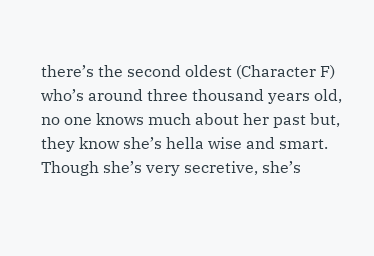there’s the second oldest (Character F) who’s around three thousand years old, no one knows much about her past but, they know she’s hella wise and smart. Though she’s very secretive, she’s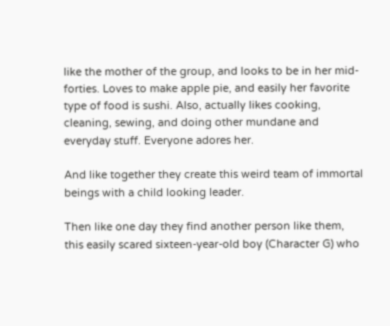like the mother of the group, and looks to be in her mid-forties. Loves to make apple pie, and easily her favorite type of food is sushi. Also, actually likes cooking, cleaning, sewing, and doing other mundane and everyday stuff. Everyone adores her.

And like together they create this weird team of immortal beings with a child looking leader.

Then like one day they find another person like them, this easily scared sixteen-year-old boy (Character G) who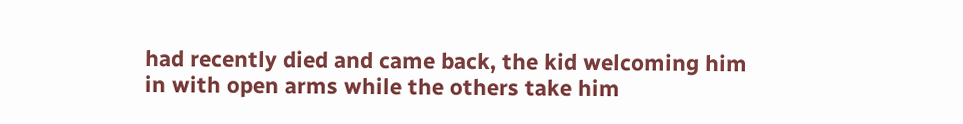had recently died and came back, the kid welcoming him in with open arms while the others take him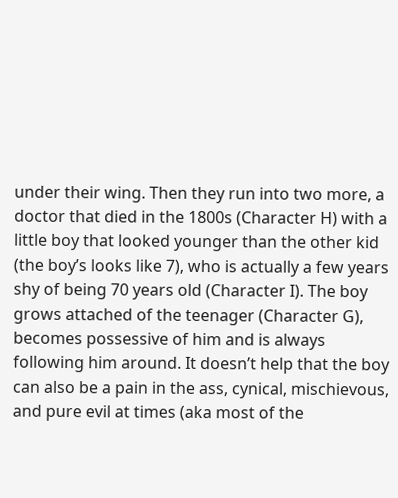under their wing. Then they run into two more, a doctor that died in the 1800s (Character H) with a little boy that looked younger than the other kid (the boy’s looks like 7), who is actually a few years shy of being 70 years old (Character I). The boy grows attached of the teenager (Character G), becomes possessive of him and is always following him around. It doesn’t help that the boy can also be a pain in the ass, cynical, mischievous, and pure evil at times (aka most of the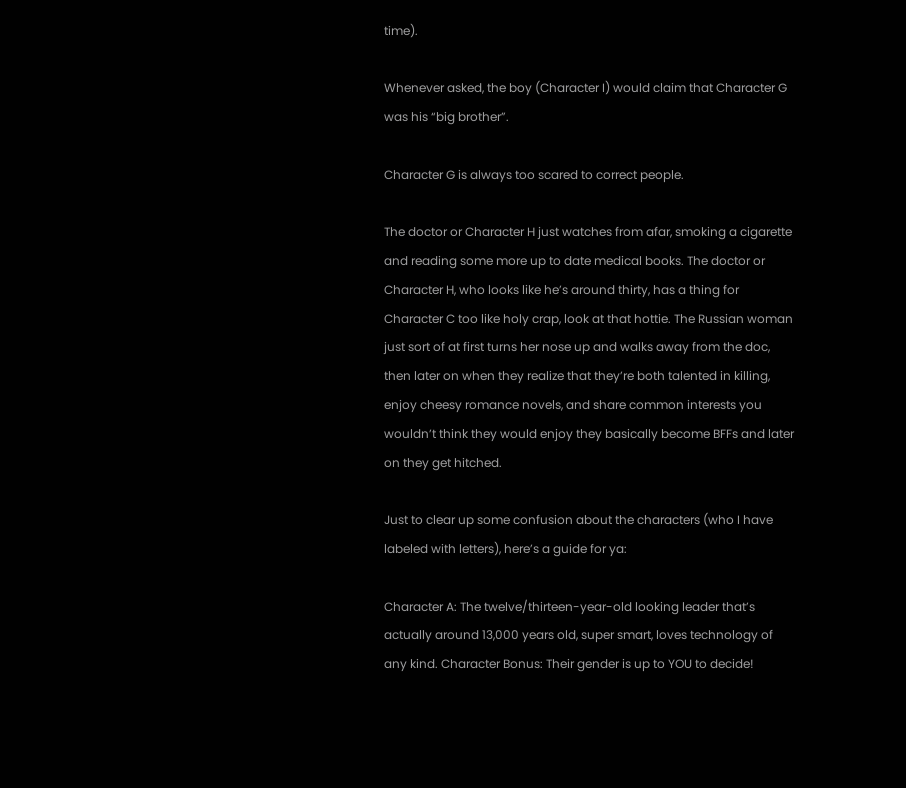time).

Whenever asked, the boy (Character I) would claim that Character G was his “big brother”.

Character G is always too scared to correct people.

The doctor or Character H just watches from afar, smoking a cigarette and reading some more up to date medical books. The doctor or Character H, who looks like he’s around thirty, has a thing for Character C too like holy crap, look at that hottie. The Russian woman just sort of at first turns her nose up and walks away from the doc, then later on when they realize that they’re both talented in killing, enjoy cheesy romance novels, and share common interests you wouldn’t think they would enjoy they basically become BFFs and later on they get hitched.

Just to clear up some confusion about the characters (who I have labeled with letters), here’s a guide for ya:

Character A: The twelve/thirteen-year-old looking leader that’s actually around 13,000 years old, super smart, loves technology of any kind. Character Bonus: Their gender is up to YOU to decide!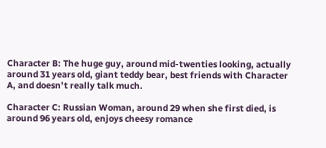Character B: The huge guy, around mid-twenties looking, actually around 31 years old, giant teddy bear, best friends with Character A, and doesn’t really talk much.

Character C: Russian Woman, around 29 when she first died, is around 96 years old, enjoys cheesy romance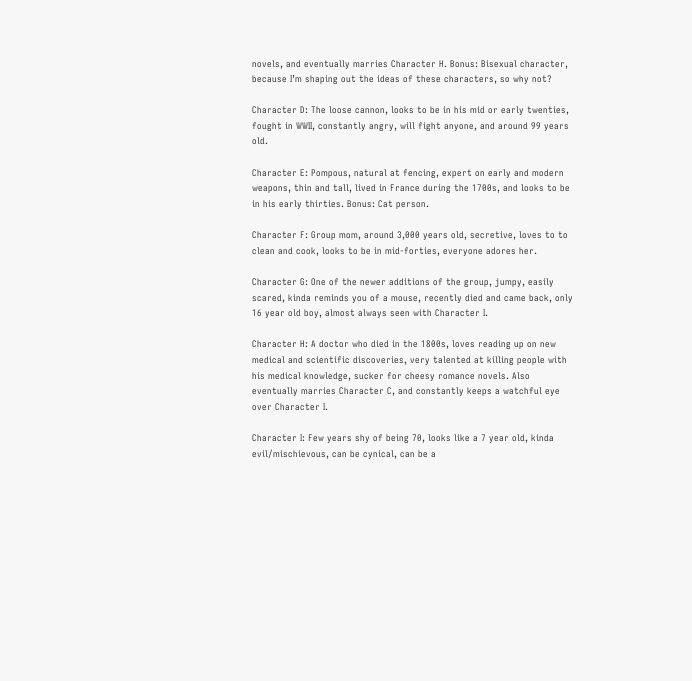novels, and eventually marries Character H. Bonus: Bisexual character, because I’m shaping out the ideas of these characters, so why not?

Character D: The loose cannon, looks to be in his mid or early twenties, fought in WWII, constantly angry, will fight anyone, and around 99 years old.

Character E: Pompous, natural at fencing, expert on early and modern weapons, thin and tall, lived in France during the 1700s, and looks to be in his early thirties. Bonus: Cat person.

Character F: Group mom, around 3,000 years old, secretive, loves to to clean and cook, looks to be in mid-forties, everyone adores her.

Character G: One of the newer additions of the group, jumpy, easily scared, kinda reminds you of a mouse, recently died and came back, only 16 year old boy, almost always seen with Character I.

Character H: A doctor who died in the 1800s, loves reading up on new medical and scientific discoveries, very talented at killing people with his medical knowledge, sucker for cheesy romance novels. Also eventually marries Character C, and constantly keeps a watchful eye over Character I.

Character I: Few years shy of being 70, looks like a 7 year old, kinda evil/mischievous, can be cynical, can be a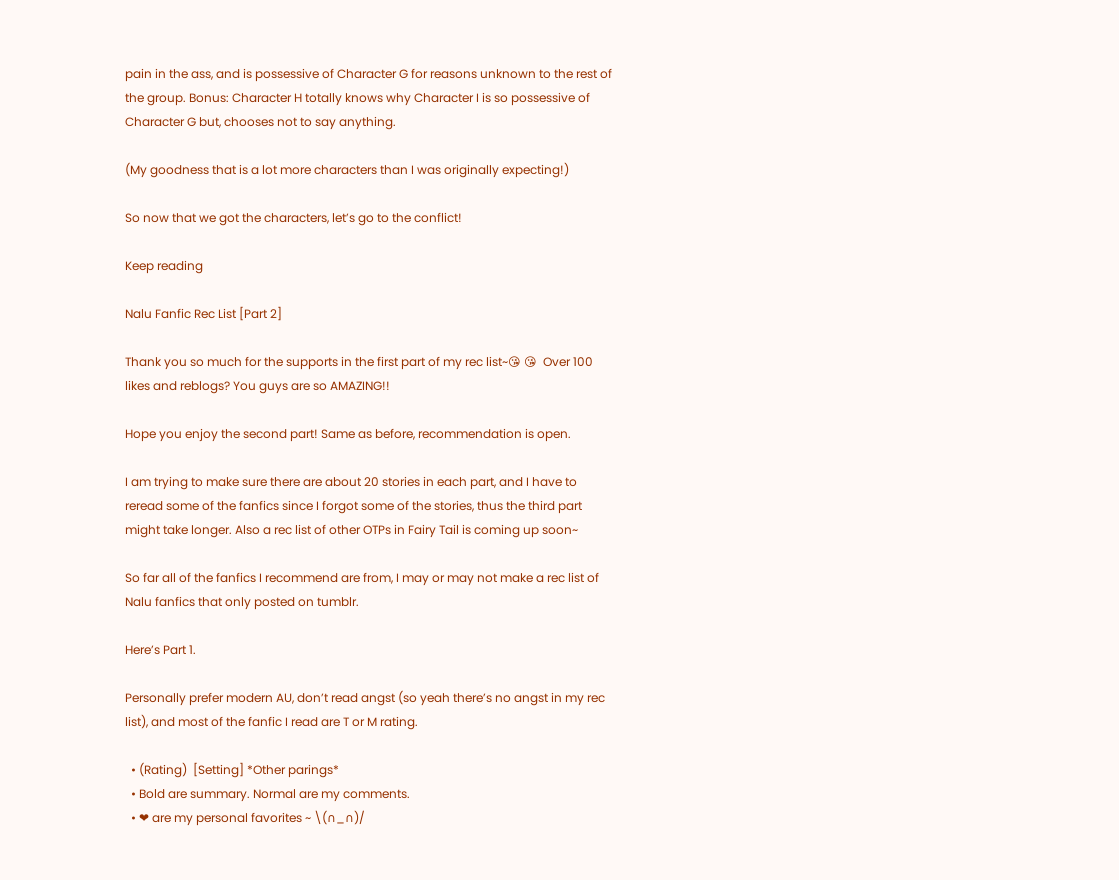pain in the ass, and is possessive of Character G for reasons unknown to the rest of the group. Bonus: Character H totally knows why Character I is so possessive of Character G but, chooses not to say anything.

(My goodness that is a lot more characters than I was originally expecting!)

So now that we got the characters, let’s go to the conflict!

Keep reading

Nalu Fanfic Rec List [Part 2]

Thank you so much for the supports in the first part of my rec list~😘 😘  Over 100 likes and reblogs? You guys are so AMAZING!!

Hope you enjoy the second part! Same as before, recommendation is open.

I am trying to make sure there are about 20 stories in each part, and I have to reread some of the fanfics since I forgot some of the stories, thus the third part might take longer. Also a rec list of other OTPs in Fairy Tail is coming up soon~

So far all of the fanfics I recommend are from, I may or may not make a rec list of Nalu fanfics that only posted on tumblr.

Here’s Part 1.

Personally prefer modern AU, don’t read angst (so yeah there’s no angst in my rec list), and most of the fanfic I read are T or M rating.

  • (Rating)  [Setting] *Other parings*
  • Bold are summary. Normal are my comments.
  • ❤ are my personal favorites ~ \(∩_∩)/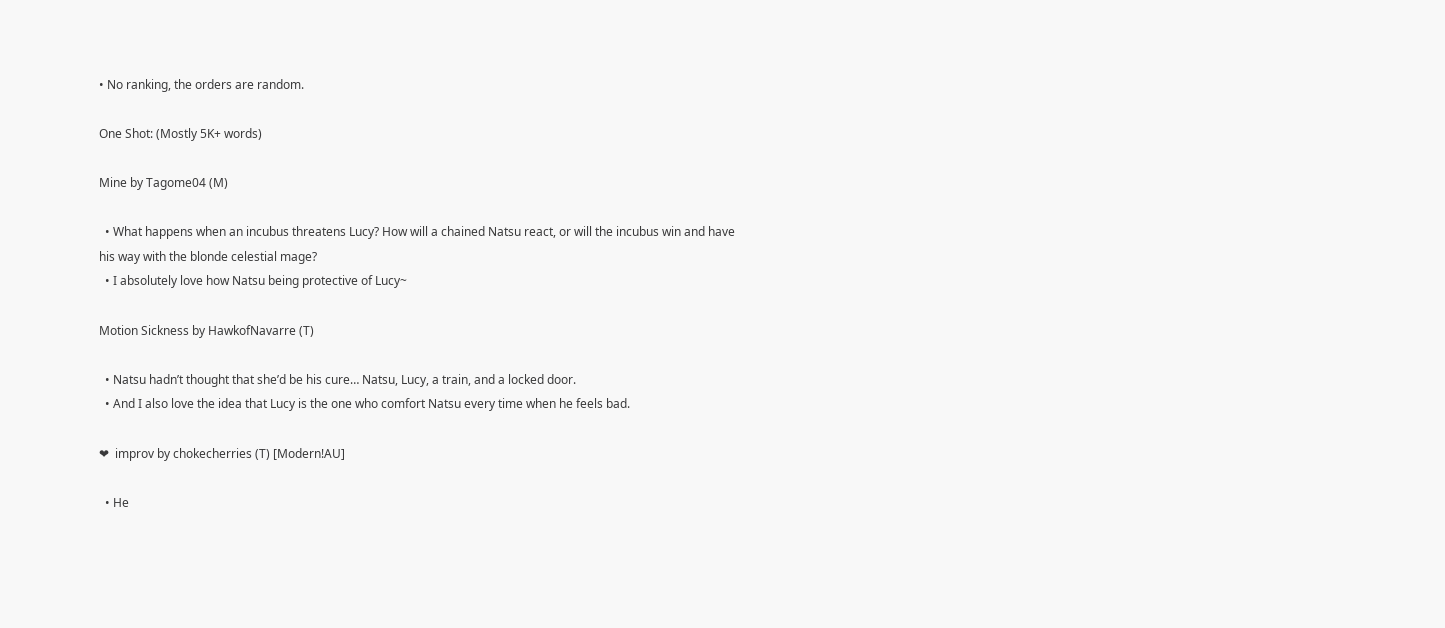• No ranking, the orders are random.

One Shot: (Mostly 5K+ words)

Mine by Tagome04 (M)

  • What happens when an incubus threatens Lucy? How will a chained Natsu react, or will the incubus win and have his way with the blonde celestial mage?
  • I absolutely love how Natsu being protective of Lucy~

Motion Sickness by HawkofNavarre (T)

  • Natsu hadn’t thought that she’d be his cure… Natsu, Lucy, a train, and a locked door.
  • And I also love the idea that Lucy is the one who comfort Natsu every time when he feels bad.

❤  improv by chokecherries (T) [Modern!AU]

  • He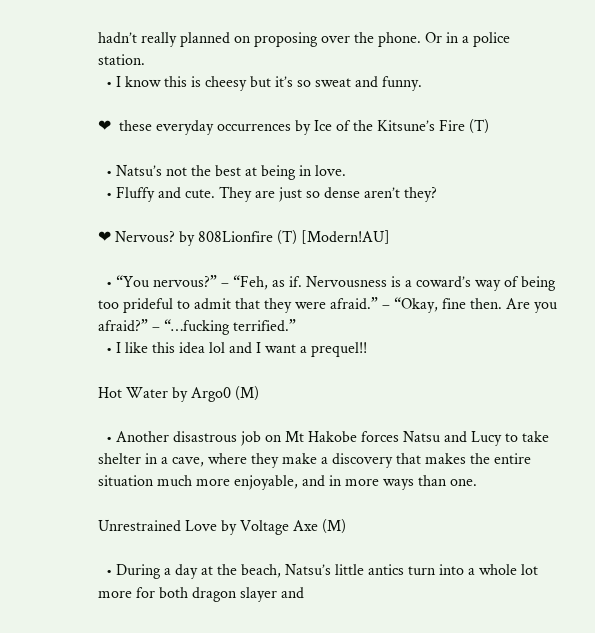hadn’t really planned on proposing over the phone. Or in a police station.
  • I know this is cheesy but it’s so sweat and funny.

❤  these everyday occurrences by Ice of the Kitsune’s Fire (T)

  • Natsu’s not the best at being in love.
  • Fluffy and cute. They are just so dense aren’t they?

❤ Nervous? by 808Lionfire (T) [Modern!AU]

  • “You nervous?” – “Feh, as if. Nervousness is a coward’s way of being too prideful to admit that they were afraid.” – “Okay, fine then. Are you afraid?” – “…fucking terrified.”
  • I like this idea lol and I want a prequel!!

Hot Water by Argo0 (M)

  • Another disastrous job on Mt Hakobe forces Natsu and Lucy to take shelter in a cave, where they make a discovery that makes the entire situation much more enjoyable, and in more ways than one.

Unrestrained Love by Voltage Axe (M)

  • During a day at the beach, Natsu’s little antics turn into a whole lot more for both dragon slayer and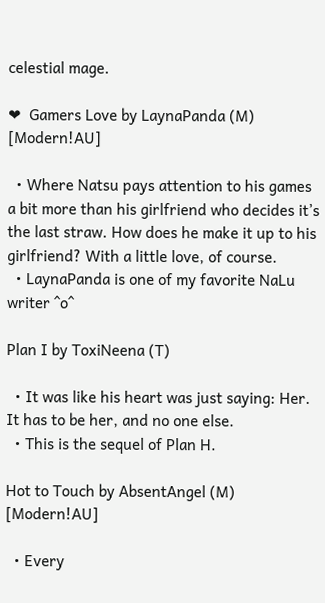celestial mage.

❤  Gamers Love by LaynaPanda (M) [Modern!AU]

  • Where Natsu pays attention to his games a bit more than his girlfriend who decides it’s the last straw. How does he make it up to his girlfriend? With a little love, of course.
  • LaynaPanda is one of my favorite NaLu writer ^o^

Plan I by ToxiNeena (T)

  • It was like his heart was just saying: Her. It has to be her, and no one else.
  • This is the sequel of Plan H.

Hot to Touch by AbsentAngel (M) [Modern!AU]

  • Every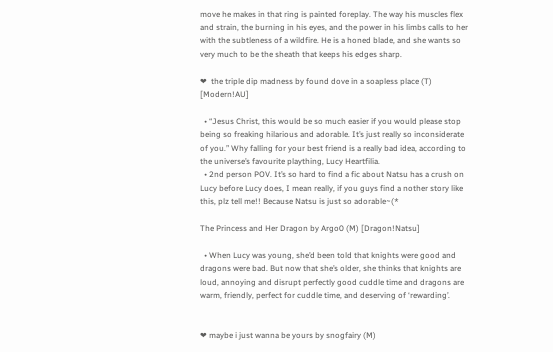move he makes in that ring is painted foreplay. The way his muscles flex and strain, the burning in his eyes, and the power in his limbs calls to her with the subtleness of a wildfire. He is a honed blade, and she wants so very much to be the sheath that keeps his edges sharp.

❤  the triple dip madness by found dove in a soapless place (T) [Modern!AU]

  • “Jesus Christ, this would be so much easier if you would please stop being so freaking hilarious and adorable. It’s just really so inconsiderate of you.” Why falling for your best friend is a really bad idea, according to the universe’s favourite plaything, Lucy Heartfilia.
  • 2nd person POV. It’s so hard to find a fic about Natsu has a crush on Lucy before Lucy does, I mean really, if you guys find a nother story like this, plz tell me!! Because Natsu is just so adorable~(*

The Princess and Her Dragon by Argo0 (M) [Dragon!Natsu]

  • When Lucy was young, she’d been told that knights were good and dragons were bad. But now that she’s older, she thinks that knights are loud, annoying and disrupt perfectly good cuddle time and dragons are warm, friendly, perfect for cuddle time, and deserving of ‘rewarding’.


❤ maybe i just wanna be yours by snogfairy (M)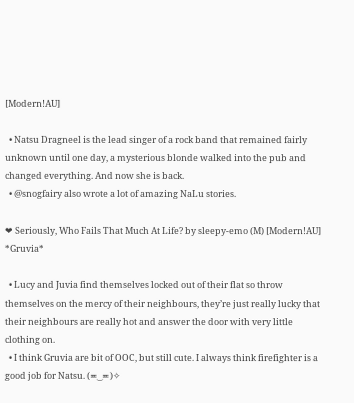[Modern!AU]

  • Natsu Dragneel is the lead singer of a rock band that remained fairly unknown until one day, a mysterious blonde walked into the pub and changed everything. And now she is back.
  • @snogfairy also wrote a lot of amazing NaLu stories.

❤ Seriously, Who Fails That Much At Life? by sleepy-emo (M) [Modern!AU] *Gruvia*

  • Lucy and Juvia find themselves locked out of their flat so throw themselves on the mercy of their neighbours, they’re just really lucky that their neighbours are really hot and answer the door with very little clothing on.
  • I think Gruvia are bit of OOC, but still cute. I always think firefighter is a good job for Natsu. (≖ ‿ ≖)✧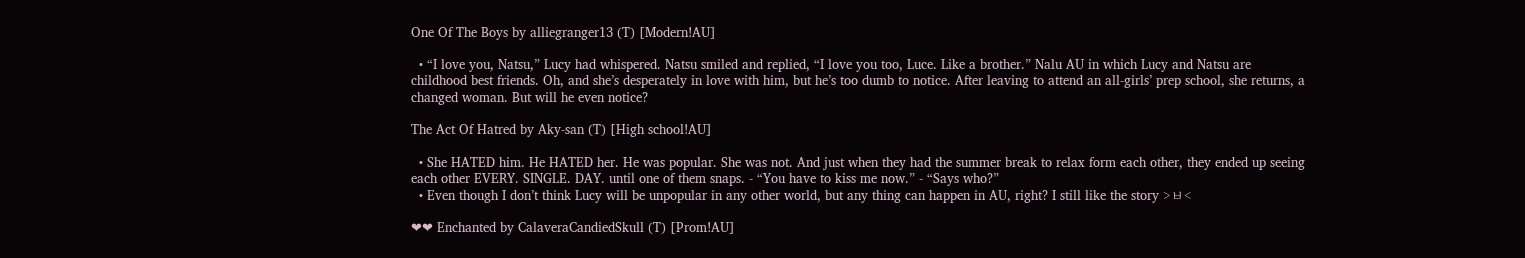One Of The Boys by alliegranger13 (T) [Modern!AU]

  • “I love you, Natsu,” Lucy had whispered. Natsu smiled and replied, “I love you too, Luce. Like a brother.” Nalu AU in which Lucy and Natsu are childhood best friends. Oh, and she’s desperately in love with him, but he’s too dumb to notice. After leaving to attend an all-girls’ prep school, she returns, a changed woman. But will he even notice?

The Act Of Hatred by Aky-san (T) [High school!AU]

  • She HATED him. He HATED her. He was popular. She was not. And just when they had the summer break to relax form each other, they ended up seeing each other EVERY. SINGLE. DAY. until one of them snaps. - “You have to kiss me now.” - “Says who?”
  • Even though I don’t think Lucy will be unpopular in any other world, but any thing can happen in AU, right? I still like the story >ㅂ<

❤❤ Enchanted by CalaveraCandiedSkull (T) [Prom!AU]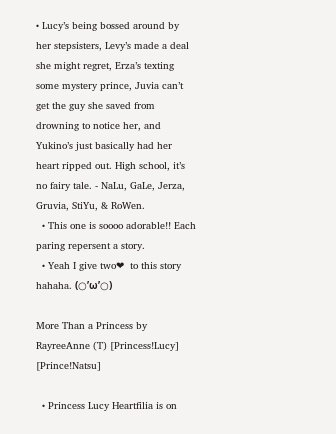• Lucy’s being bossed around by her stepsisters, Levy’s made a deal she might regret, Erza’s texting some mystery prince, Juvia can’t get the guy she saved from drowning to notice her, and Yukino’s just basically had her heart ripped out. High school, it’s no fairy tale. - NaLu, GaLe, Jerza, Gruvia, StiYu, & RoWen.
  • This one is soooo adorable!! Each paring repersent a story.
  • Yeah I give two❤  to this story hahaha. (○’ω’○)

More Than a Princess by RayreeAnne (T) [Princess!Lucy] [Prince!Natsu]

  • Princess Lucy Heartfilia is on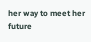her way to meet her future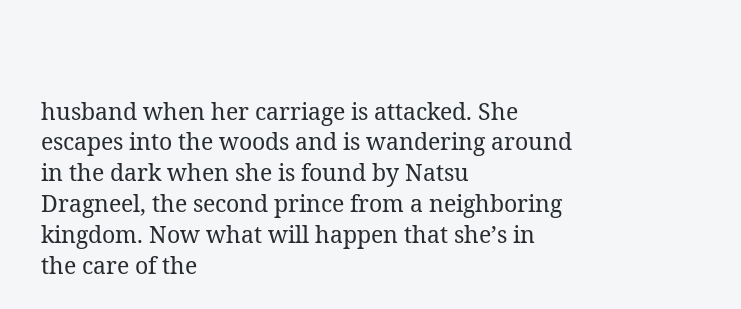husband when her carriage is attacked. She escapes into the woods and is wandering around in the dark when she is found by Natsu Dragneel, the second prince from a neighboring kingdom. Now what will happen that she’s in the care of the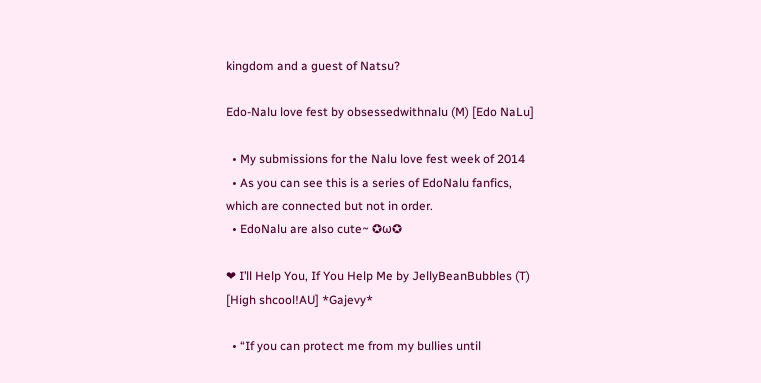kingdom and a guest of Natsu?

Edo-Nalu love fest by obsessedwithnalu (M) [Edo NaLu]

  • My submissions for the Nalu love fest week of 2014
  • As you can see this is a series of EdoNalu fanfics, which are connected but not in order.
  • EdoNalu are also cute~ ✪ω✪

❤ I’ll Help You, If You Help Me by JellyBeanBubbles (T) [High shcool!AU] *Gajevy*

  • “If you can protect me from my bullies until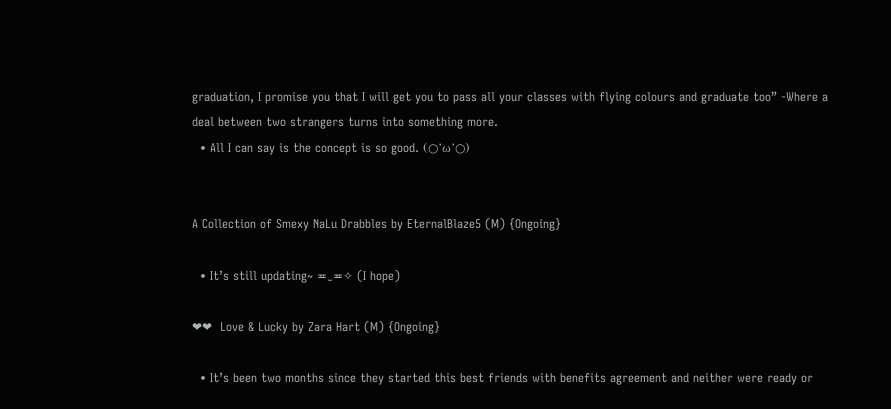graduation, I promise you that I will get you to pass all your classes with flying colours and graduate too” -Where a deal between two strangers turns into something more.
  • All I can say is the concept is so good. (○’ω’○)


A Collection of Smexy NaLu Drabbles by EternalBlaze5 (M) {Ongoing}

  • It’s still updating~ ≖‿≖✧ (I hope)

❤❤  Love & Lucky by Zara Hart (M) {Ongoing}

  • It’s been two months since they started this best friends with benefits agreement and neither were ready or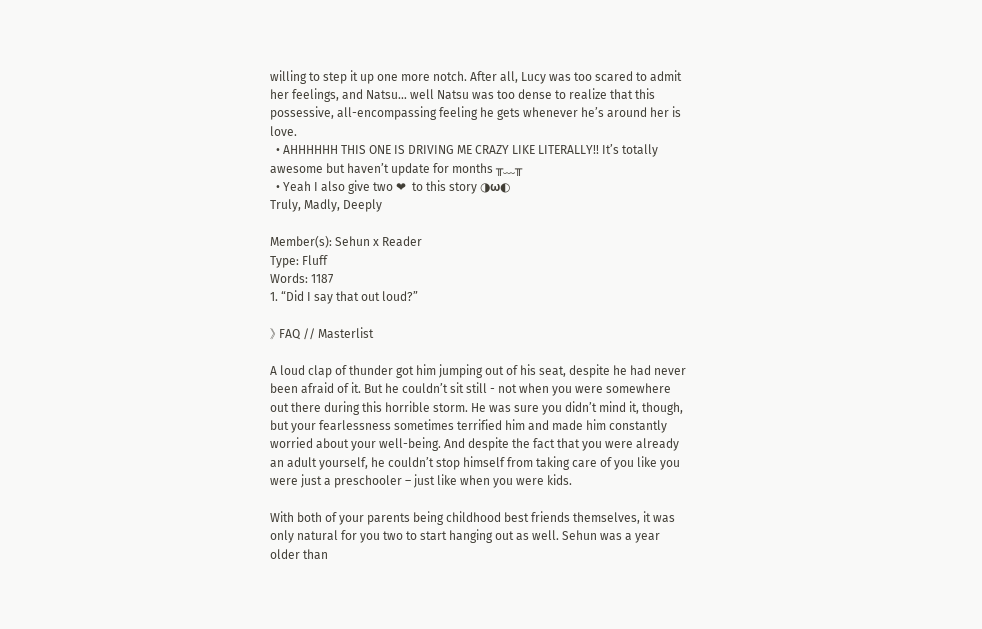willing to step it up one more notch. After all, Lucy was too scared to admit her feelings, and Natsu… well Natsu was too dense to realize that this possessive, all-encompassing feeling he gets whenever he’s around her is love.
  • AHHHHHH THIS ONE IS DRIVING ME CRAZY LIKE LITERALLY!! It’s totally awesome but haven’t update for months ╥﹏╥
  • Yeah I also give two ❤  to this story ◑ω◐
Truly, Madly, Deeply

Member(s): Sehun x Reader
Type: Fluff
Words: 1187
1. “Did I say that out loud?”

》 FAQ // Masterlist

A loud clap of thunder got him jumping out of his seat, despite he had never been afraid of it. But he couldn’t sit still - not when you were somewhere out there during this horrible storm. He was sure you didn’t mind it, though, but your fearlessness sometimes terrified him and made him constantly worried about your well-being. And despite the fact that you were already an adult yourself, he couldn’t stop himself from taking care of you like you were just a preschooler – just like when you were kids.

With both of your parents being childhood best friends themselves, it was only natural for you two to start hanging out as well. Sehun was a year older than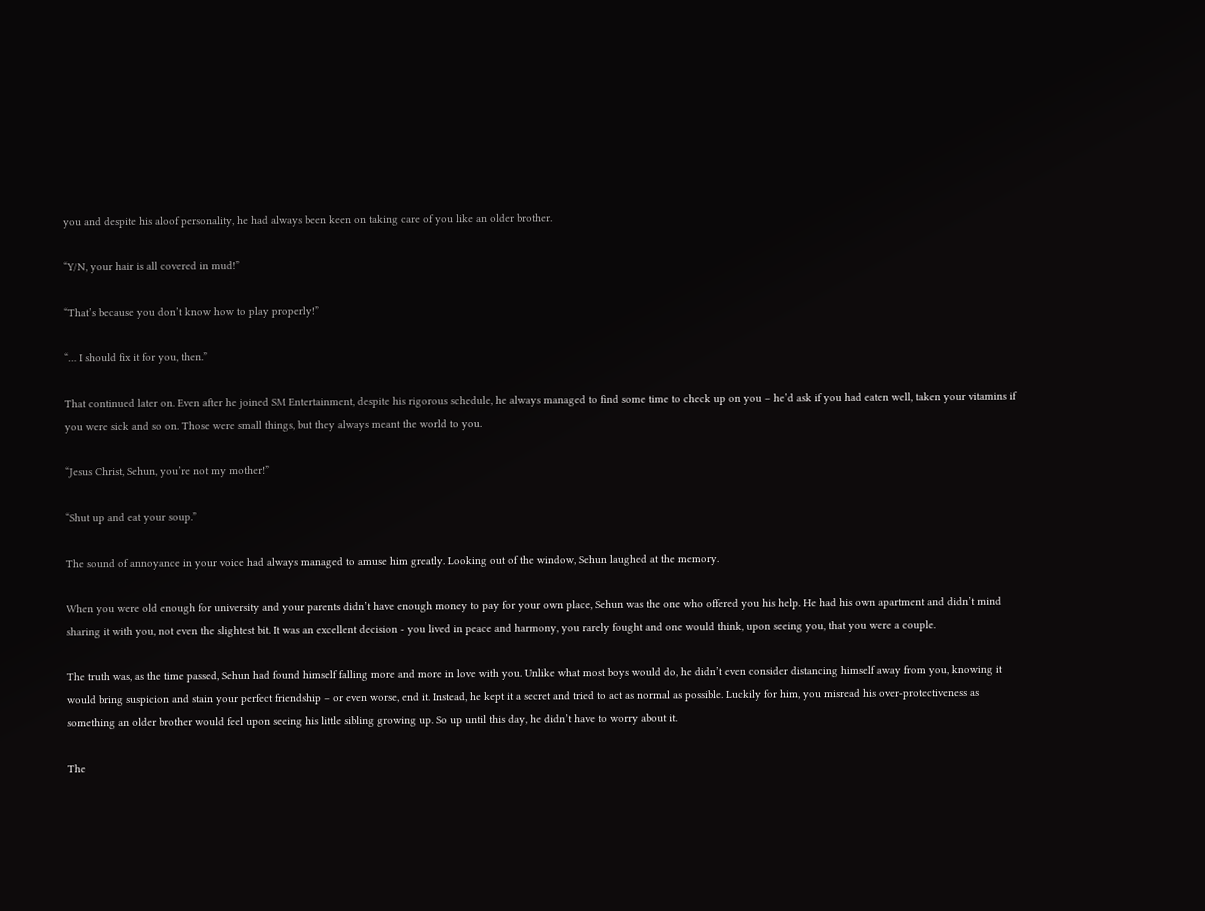you and despite his aloof personality, he had always been keen on taking care of you like an older brother.

“Y/N, your hair is all covered in mud!”

“That’s because you don’t know how to play properly!”

“… I should fix it for you, then.”

That continued later on. Even after he joined SM Entertainment, despite his rigorous schedule, he always managed to find some time to check up on you – he’d ask if you had eaten well, taken your vitamins if you were sick and so on. Those were small things, but they always meant the world to you.

“Jesus Christ, Sehun, you’re not my mother!”

“Shut up and eat your soup.”

The sound of annoyance in your voice had always managed to amuse him greatly. Looking out of the window, Sehun laughed at the memory.

When you were old enough for university and your parents didn’t have enough money to pay for your own place, Sehun was the one who offered you his help. He had his own apartment and didn’t mind sharing it with you, not even the slightest bit. It was an excellent decision - you lived in peace and harmony, you rarely fought and one would think, upon seeing you, that you were a couple.

The truth was, as the time passed, Sehun had found himself falling more and more in love with you. Unlike what most boys would do, he didn’t even consider distancing himself away from you, knowing it would bring suspicion and stain your perfect friendship – or even worse, end it. Instead, he kept it a secret and tried to act as normal as possible. Luckily for him, you misread his over-protectiveness as something an older brother would feel upon seeing his little sibling growing up. So up until this day, he didn’t have to worry about it.

The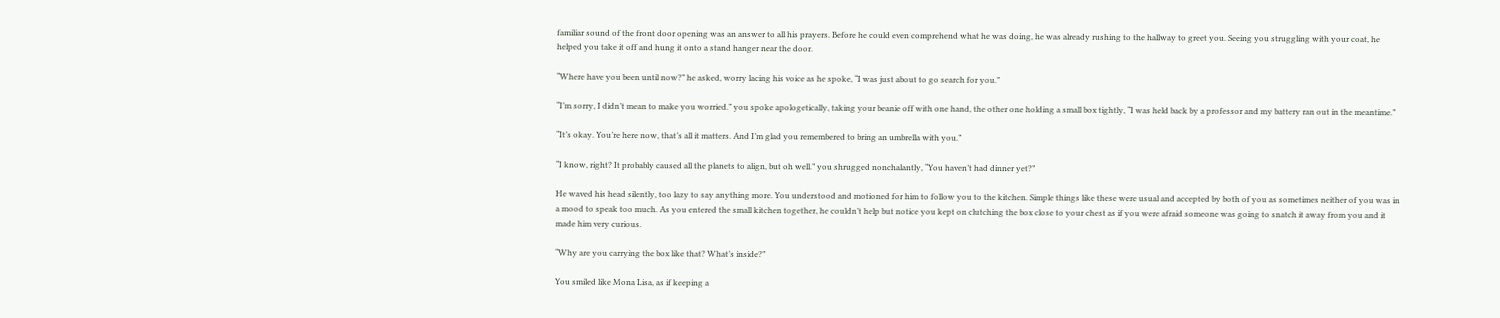familiar sound of the front door opening was an answer to all his prayers. Before he could even comprehend what he was doing, he was already rushing to the hallway to greet you. Seeing you struggling with your coat, he helped you take it off and hung it onto a stand hanger near the door.

“Where have you been until now?” he asked, worry lacing his voice as he spoke, “I was just about to go search for you.”

“I’m sorry, I didn’t mean to make you worried.” you spoke apologetically, taking your beanie off with one hand, the other one holding a small box tightly, “I was held back by a professor and my battery ran out in the meantime.”

“It’s okay. You’re here now, that’s all it matters. And I’m glad you remembered to bring an umbrella with you.”

“I know, right? It probably caused all the planets to align, but oh well.” you shrugged nonchalantly, “You haven’t had dinner yet?”

He waved his head silently, too lazy to say anything more. You understood and motioned for him to follow you to the kitchen. Simple things like these were usual and accepted by both of you as sometimes neither of you was in a mood to speak too much. As you entered the small kitchen together, he couldn’t help but notice you kept on clutching the box close to your chest as if you were afraid someone was going to snatch it away from you and it made him very curious.

“Why are you carrying the box like that? What’s inside?”

You smiled like Mona Lisa, as if keeping a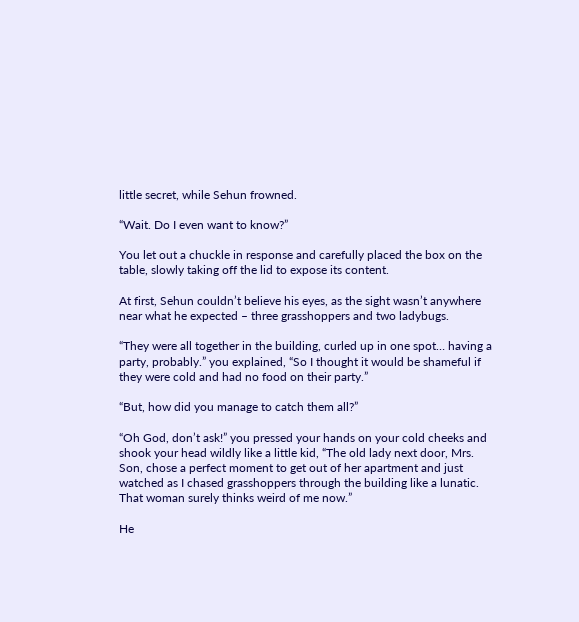little secret, while Sehun frowned.

“Wait. Do I even want to know?”

You let out a chuckle in response and carefully placed the box on the table, slowly taking off the lid to expose its content.

At first, Sehun couldn’t believe his eyes, as the sight wasn’t anywhere near what he expected – three grasshoppers and two ladybugs.

“They were all together in the building, curled up in one spot… having a party, probably.” you explained, “So I thought it would be shameful if they were cold and had no food on their party.”

“But, how did you manage to catch them all?”

“Oh God, don’t ask!” you pressed your hands on your cold cheeks and shook your head wildly like a little kid, “The old lady next door, Mrs. Son, chose a perfect moment to get out of her apartment and just watched as I chased grasshoppers through the building like a lunatic. That woman surely thinks weird of me now.”

He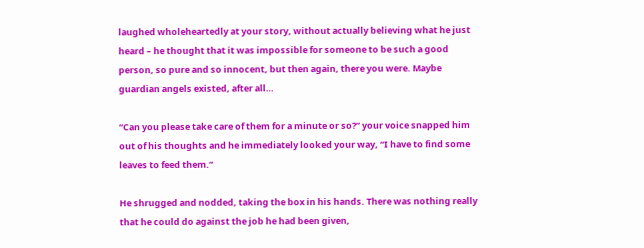laughed wholeheartedly at your story, without actually believing what he just heard – he thought that it was impossible for someone to be such a good person, so pure and so innocent, but then again, there you were. Maybe guardian angels existed, after all…

“Can you please take care of them for a minute or so?” your voice snapped him out of his thoughts and he immediately looked your way, “I have to find some leaves to feed them.”

He shrugged and nodded, taking the box in his hands. There was nothing really that he could do against the job he had been given,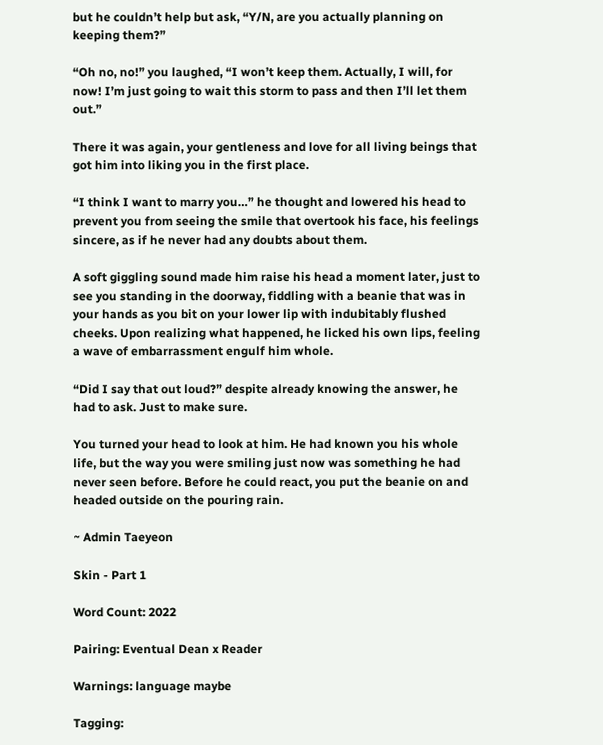but he couldn’t help but ask, “Y/N, are you actually planning on keeping them?”

“Oh no, no!” you laughed, “I won’t keep them. Actually, I will, for now! I’m just going to wait this storm to pass and then I’ll let them out.”

There it was again, your gentleness and love for all living beings that got him into liking you in the first place.

“I think I want to marry you…” he thought and lowered his head to prevent you from seeing the smile that overtook his face, his feelings sincere, as if he never had any doubts about them.

A soft giggling sound made him raise his head a moment later, just to see you standing in the doorway, fiddling with a beanie that was in your hands as you bit on your lower lip with indubitably flushed cheeks. Upon realizing what happened, he licked his own lips, feeling a wave of embarrassment engulf him whole.

“Did I say that out loud?” despite already knowing the answer, he had to ask. Just to make sure.

You turned your head to look at him. He had known you his whole life, but the way you were smiling just now was something he had never seen before. Before he could react, you put the beanie on and headed outside on the pouring rain.

~ Admin Taeyeon

Skin - Part 1

Word Count: 2022

Pairing: Eventual Dean x Reader

Warnings: language maybe

Tagging: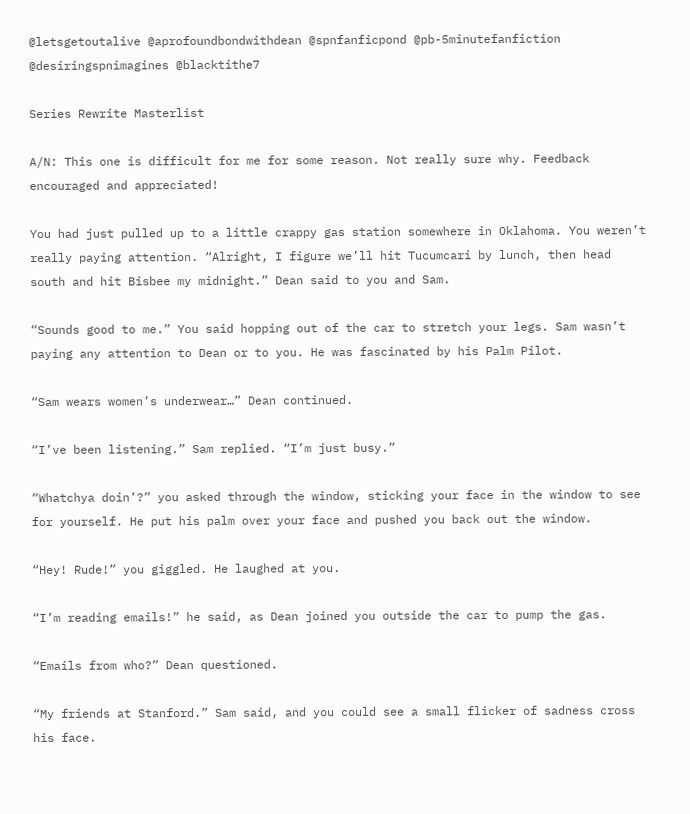@letsgetoutalive @aprofoundbondwithdean @spnfanficpond @pb-5minutefanfiction @desiringspnimagines @blacktithe7

Series Rewrite Masterlist

A/N: This one is difficult for me for some reason. Not really sure why. Feedback encouraged and appreciated!

You had just pulled up to a little crappy gas station somewhere in Oklahoma. You weren’t really paying attention. “Alright, I figure we’ll hit Tucumcari by lunch, then head south and hit Bisbee my midnight.” Dean said to you and Sam.

“Sounds good to me.” You said hopping out of the car to stretch your legs. Sam wasn’t paying any attention to Dean or to you. He was fascinated by his Palm Pilot.

“Sam wears women’s underwear…” Dean continued.

“I’ve been listening.” Sam replied. “I’m just busy.”

“Whatchya doin’?” you asked through the window, sticking your face in the window to see for yourself. He put his palm over your face and pushed you back out the window.

“Hey! Rude!” you giggled. He laughed at you.

“I’m reading emails!” he said, as Dean joined you outside the car to pump the gas.

“Emails from who?” Dean questioned.

“My friends at Stanford.” Sam said, and you could see a small flicker of sadness cross his face.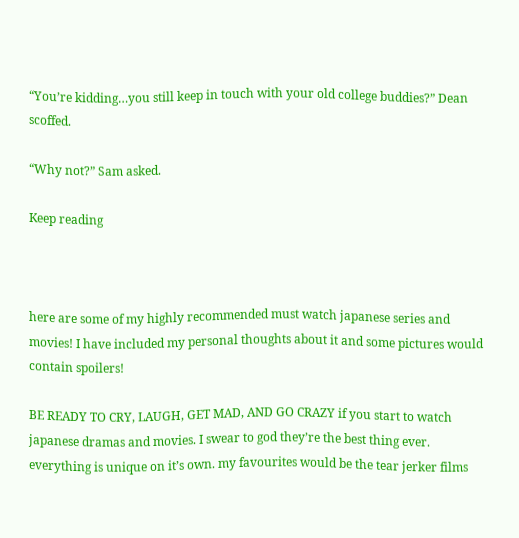“You’re kidding…you still keep in touch with your old college buddies?” Dean scoffed.

“Why not?” Sam asked.

Keep reading



here are some of my highly recommended must watch japanese series and movies! I have included my personal thoughts about it and some pictures would contain spoilers!

BE READY TO CRY, LAUGH, GET MAD, AND GO CRAZY if you start to watch japanese dramas and movies. I swear to god they’re the best thing ever. everything is unique on it’s own. my favourites would be the tear jerker films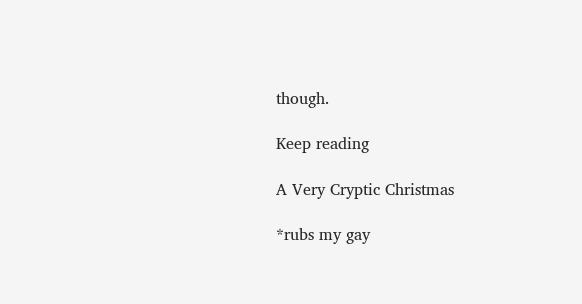though.

Keep reading

A Very Cryptic Christmas

*rubs my gay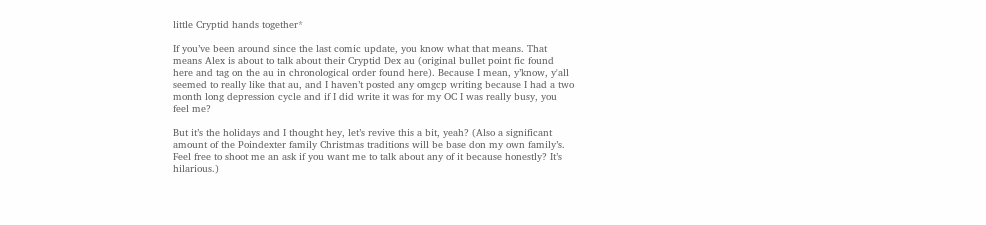little Cryptid hands together*

If you’ve been around since the last comic update, you know what that means. That means Alex is about to talk about their Cryptid Dex au (original bullet point fic found here and tag on the au in chronological order found here). Because I mean, y’know, y'all seemed to really like that au, and I haven’t posted any omgcp writing because I had a two month long depression cycle and if I did write it was for my OC I was really busy, you feel me?

But it’s the holidays and I thought hey, let’s revive this a bit, yeah? (Also a significant amount of the Poindexter family Christmas traditions will be base don my own family’s. Feel free to shoot me an ask if you want me to talk about any of it because honestly? It’s hilarious.)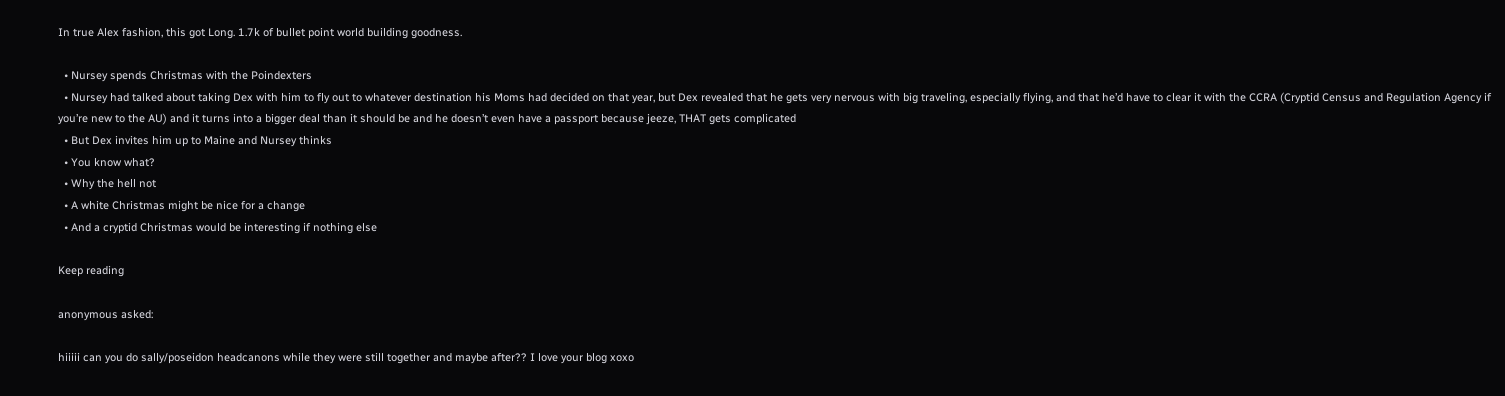In true Alex fashion, this got Long. 1.7k of bullet point world building goodness.

  • Nursey spends Christmas with the Poindexters
  • Nursey had talked about taking Dex with him to fly out to whatever destination his Moms had decided on that year, but Dex revealed that he gets very nervous with big traveling, especially flying, and that he’d have to clear it with the CCRA (Cryptid Census and Regulation Agency if you’re new to the AU) and it turns into a bigger deal than it should be and he doesn’t even have a passport because jeeze, THAT gets complicated
  • But Dex invites him up to Maine and Nursey thinks
  • You know what?
  • Why the hell not
  • A white Christmas might be nice for a change
  • And a cryptid Christmas would be interesting if nothing else

Keep reading

anonymous asked:

hiiiii can you do sally/poseidon headcanons while they were still together and maybe after?? I love your blog xoxo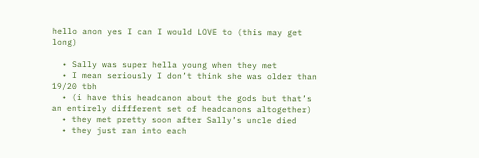hello anon yes I can I would LOVE to (this may get long)

  • Sally was super hella young when they met
  • I mean seriously I don’t think she was older than 19/20 tbh
  • (i have this headcanon about the gods but that’s an entirely diffferent set of headcanons altogether)
  • they met pretty soon after Sally’s uncle died
  • they just ran into each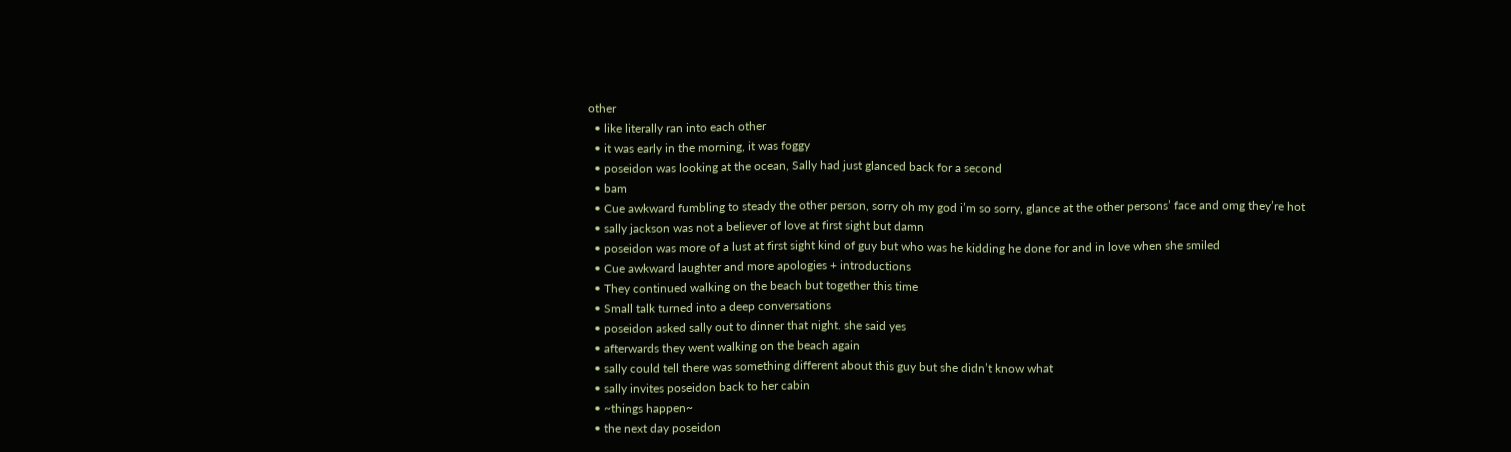other
  • like literally ran into each other
  • it was early in the morning, it was foggy
  • poseidon was looking at the ocean, Sally had just glanced back for a second
  • bam
  • Cue awkward fumbling to steady the other person, sorry oh my god i’m so sorry, glance at the other persons’ face and omg they’re hot
  • sally jackson was not a believer of love at first sight but damn
  • poseidon was more of a lust at first sight kind of guy but who was he kidding he done for and in love when she smiled
  • Cue awkward laughter and more apologies + introductions
  • They continued walking on the beach but together this time
  • Small talk turned into a deep conversations
  • poseidon asked sally out to dinner that night. she said yes
  • afterwards they went walking on the beach again
  • sally could tell there was something different about this guy but she didn’t know what
  • sally invites poseidon back to her cabin
  • ~things happen~
  • the next day poseidon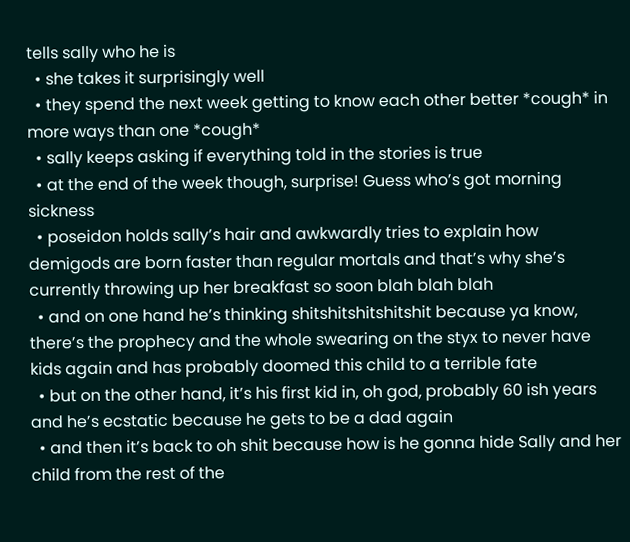tells sally who he is
  • she takes it surprisingly well
  • they spend the next week getting to know each other better *cough* in more ways than one *cough*
  • sally keeps asking if everything told in the stories is true
  • at the end of the week though, surprise! Guess who’s got morning sickness
  • poseidon holds sally’s hair and awkwardly tries to explain how demigods are born faster than regular mortals and that’s why she’s currently throwing up her breakfast so soon blah blah blah
  • and on one hand he’s thinking shitshitshitshitshit because ya know, there’s the prophecy and the whole swearing on the styx to never have kids again and has probably doomed this child to a terrible fate
  • but on the other hand, it’s his first kid in, oh god, probably 60 ish years and he’s ecstatic because he gets to be a dad again
  • and then it’s back to oh shit because how is he gonna hide Sally and her child from the rest of the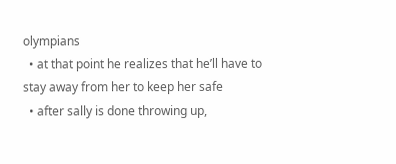olympians
  • at that point he realizes that he’ll have to stay away from her to keep her safe
  • after sally is done throwing up,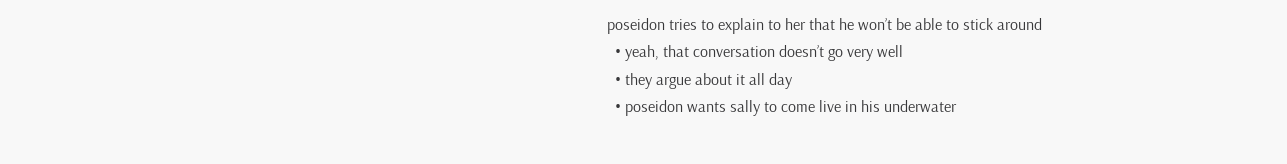poseidon tries to explain to her that he won’t be able to stick around
  • yeah, that conversation doesn’t go very well
  • they argue about it all day
  • poseidon wants sally to come live in his underwater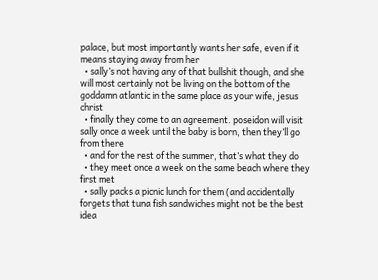palace, but most importantly wants her safe, even if it means staying away from her
  • sally’s not having any of that bullshit though, and she will most certainly not be living on the bottom of the goddamn atlantic in the same place as your wife, jesus christ
  • finally they come to an agreement. poseidon will visit sally once a week until the baby is born, then they’ll go from there
  • and for the rest of the summer, that’s what they do
  • they meet once a week on the same beach where they first met
  • sally packs a picnic lunch for them (and accidentally forgets that tuna fish sandwiches might not be the best idea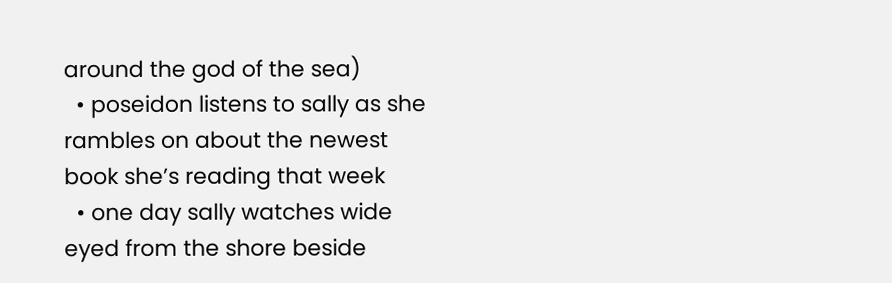around the god of the sea)
  • poseidon listens to sally as she rambles on about the newest book she’s reading that week
  • one day sally watches wide eyed from the shore beside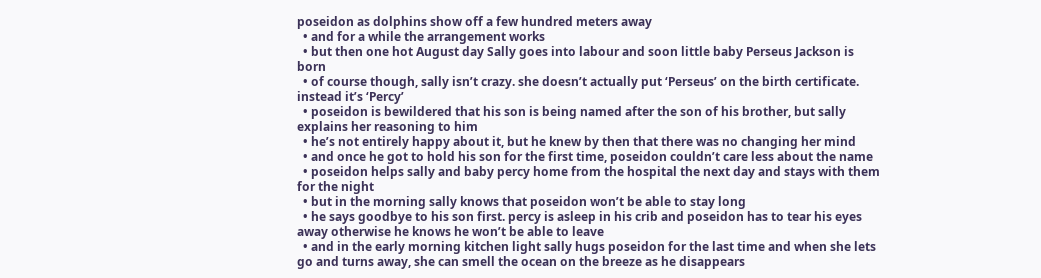poseidon as dolphins show off a few hundred meters away
  • and for a while the arrangement works
  • but then one hot August day Sally goes into labour and soon little baby Perseus Jackson is born
  • of course though, sally isn’t crazy. she doesn’t actually put ‘Perseus’ on the birth certificate. instead it’s ‘Percy’
  • poseidon is bewildered that his son is being named after the son of his brother, but sally explains her reasoning to him
  • he’s not entirely happy about it, but he knew by then that there was no changing her mind
  • and once he got to hold his son for the first time, poseidon couldn’t care less about the name
  • poseidon helps sally and baby percy home from the hospital the next day and stays with them for the night
  • but in the morning sally knows that poseidon won’t be able to stay long
  • he says goodbye to his son first. percy is asleep in his crib and poseidon has to tear his eyes away otherwise he knows he won’t be able to leave
  • and in the early morning kitchen light sally hugs poseidon for the last time and when she lets go and turns away, she can smell the ocean on the breeze as he disappears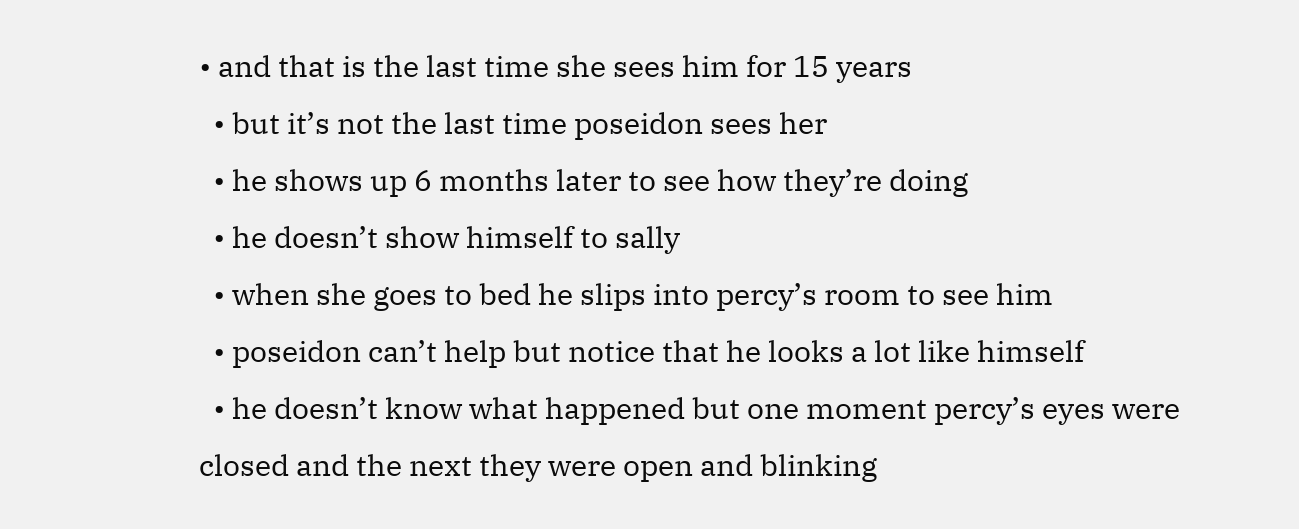• and that is the last time she sees him for 15 years
  • but it’s not the last time poseidon sees her
  • he shows up 6 months later to see how they’re doing
  • he doesn’t show himself to sally
  • when she goes to bed he slips into percy’s room to see him
  • poseidon can’t help but notice that he looks a lot like himself
  • he doesn’t know what happened but one moment percy’s eyes were closed and the next they were open and blinking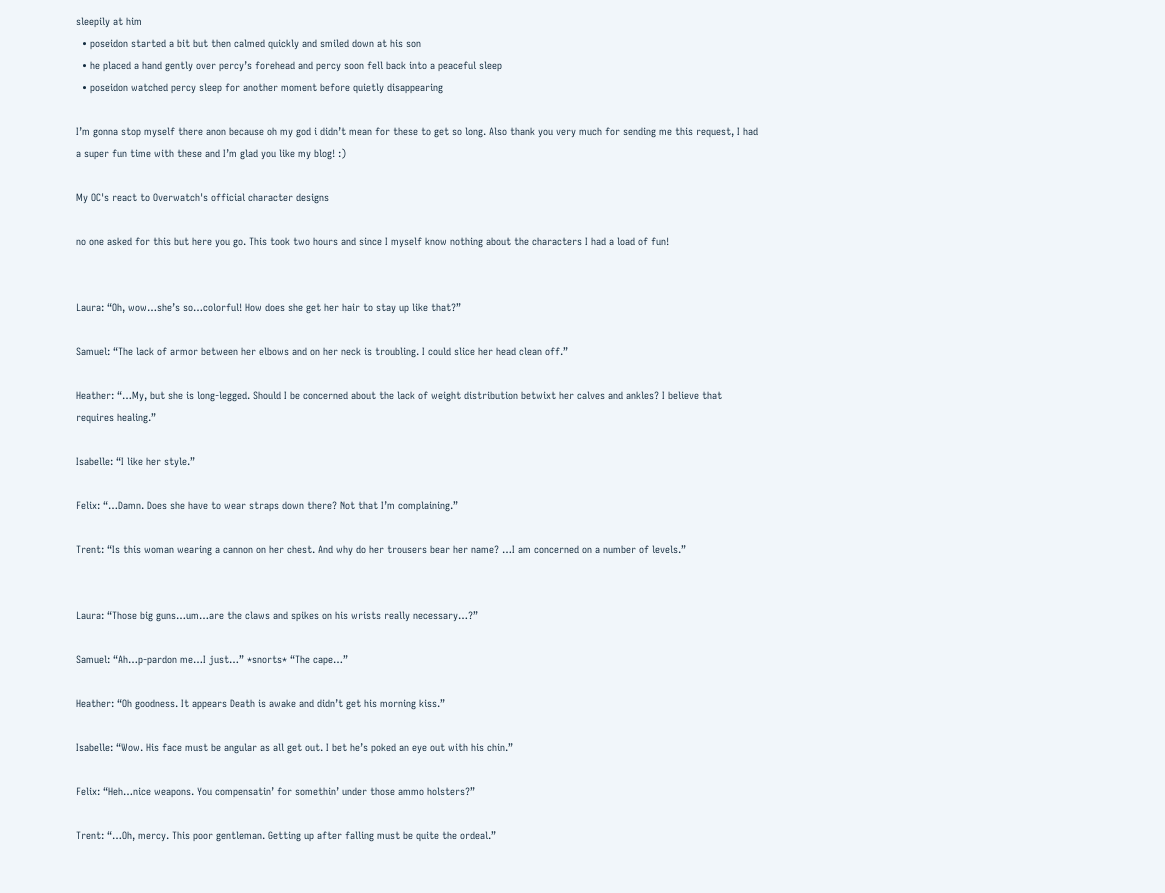sleepily at him
  • poseidon started a bit but then calmed quickly and smiled down at his son
  • he placed a hand gently over percy’s forehead and percy soon fell back into a peaceful sleep
  • poseidon watched percy sleep for another moment before quietly disappearing

I’m gonna stop myself there anon because oh my god i didn’t mean for these to get so long. Also thank you very much for sending me this request, I had a super fun time with these and I’m glad you like my blog! :)

My OC's react to Overwatch's official character designs

no one asked for this but here you go. This took two hours and since I myself know nothing about the characters I had a load of fun!


Laura: “Oh, wow…she’s so…colorful! How does she get her hair to stay up like that?”

Samuel: “The lack of armor between her elbows and on her neck is troubling. I could slice her head clean off.”

Heather: “…My, but she is long-legged. Should I be concerned about the lack of weight distribution betwixt her calves and ankles? I believe that requires healing.”

Isabelle: “I like her style.”

Felix: “…Damn. Does she have to wear straps down there? Not that I’m complaining.”

Trent: “Is this woman wearing a cannon on her chest. And why do her trousers bear her name? …I am concerned on a number of levels.”


Laura: “Those big guns…um…are the claws and spikes on his wrists really necessary…?”

Samuel: “Ah…p-pardon me…I just…” *snorts* “The cape…”

Heather: “Oh goodness. It appears Death is awake and didn’t get his morning kiss.”

Isabelle: “Wow. His face must be angular as all get out. I bet he’s poked an eye out with his chin.”

Felix: “Heh…nice weapons. You compensatin’ for somethin’ under those ammo holsters?”

Trent: “…Oh, mercy. This poor gentleman. Getting up after falling must be quite the ordeal.”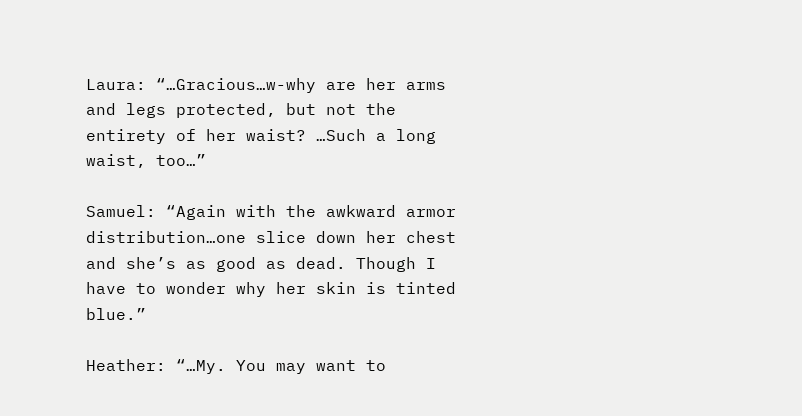Laura: “…Gracious…w-why are her arms and legs protected, but not the entirety of her waist? …Such a long waist, too…”

Samuel: “Again with the awkward armor distribution…one slice down her chest and she’s as good as dead. Though I have to wonder why her skin is tinted blue.”

Heather: “…My. You may want to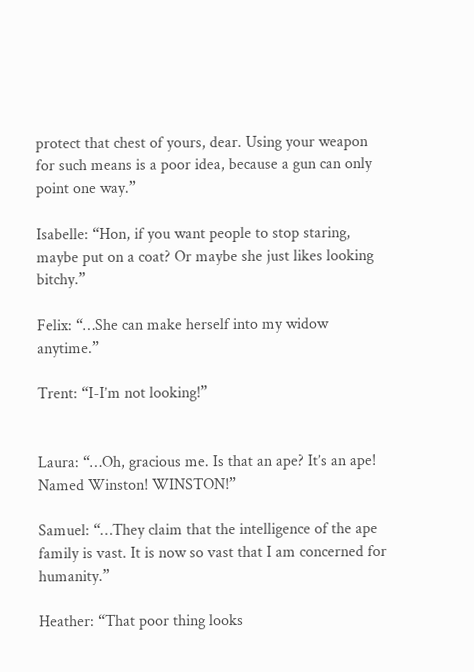protect that chest of yours, dear. Using your weapon for such means is a poor idea, because a gun can only point one way.”

Isabelle: “Hon, if you want people to stop staring, maybe put on a coat? Or maybe she just likes looking bitchy.”

Felix: “…She can make herself into my widow anytime.”

Trent: “I-I’m not looking!”


Laura: “…Oh, gracious me. Is that an ape? It’s an ape! Named Winston! WINSTON!”

Samuel: “…They claim that the intelligence of the ape family is vast. It is now so vast that I am concerned for humanity.”

Heather: “That poor thing looks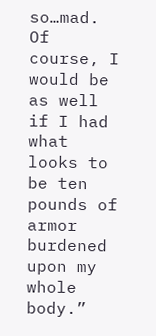so…mad. Of course, I would be as well if I had what looks to be ten pounds of armor burdened upon my whole body.”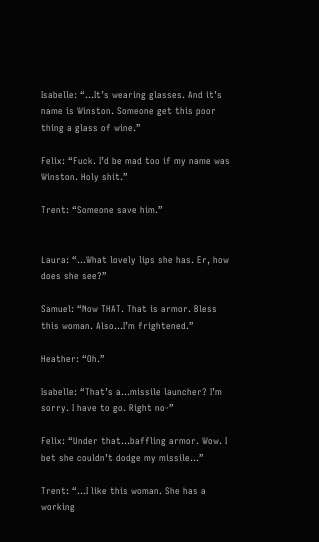Isabelle: “…It’s wearing glasses. And it’s name is Winston. Someone get this poor thing a glass of wine.”

Felix: “Fuck. I’d be mad too if my name was Winston. Holy shit.”

Trent: “Someone save him.”


Laura: “…What lovely lips she has. Er, how does she see?”

Samuel: “Now THAT. That is armor. Bless this woman. Also…I’m frightened.”

Heather: “Oh.”

Isabelle: “That’s a…missile launcher? I’m sorry. I have to go. Right no-”

Felix: “Under that…baffling armor. Wow. I bet she couldn’t dodge my missile…”

Trent: “…I like this woman. She has a working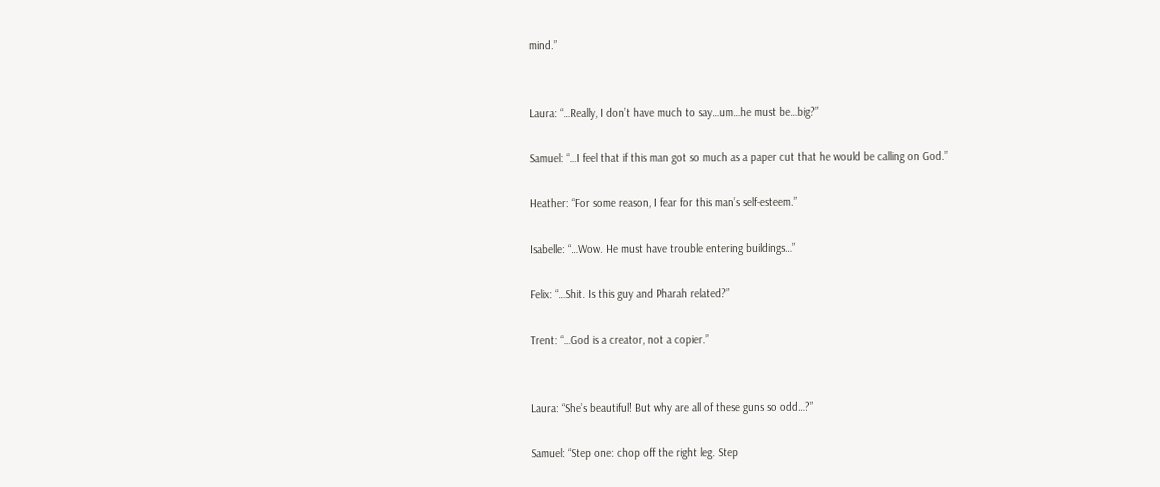mind.”


Laura: “…Really, I don’t have much to say…um…he must be…big?”

Samuel: “…I feel that if this man got so much as a paper cut that he would be calling on God.”

Heather: “For some reason, I fear for this man’s self-esteem.”

Isabelle: “…Wow. He must have trouble entering buildings…”

Felix: “…Shit. Is this guy and Pharah related?”

Trent: “…God is a creator, not a copier.”


Laura: “She’s beautiful! But why are all of these guns so odd…?”

Samuel: “Step one: chop off the right leg. Step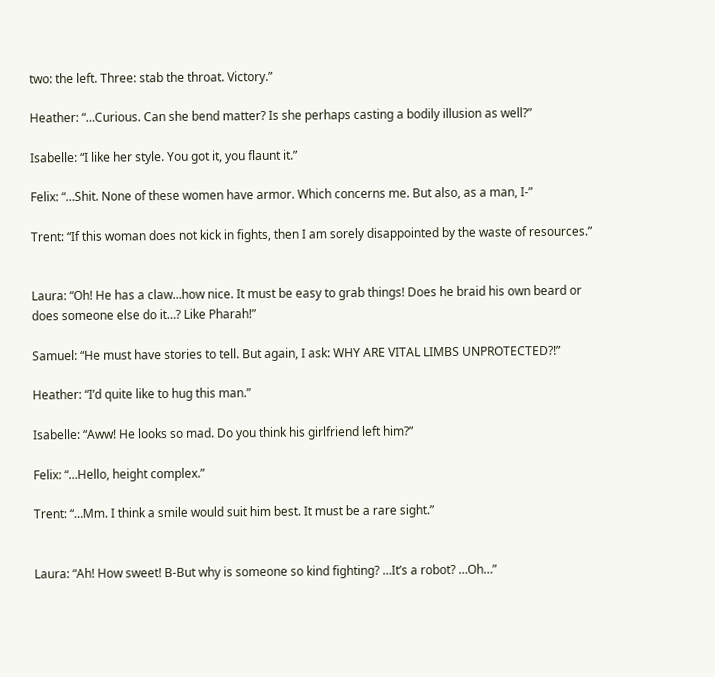two: the left. Three: stab the throat. Victory.”

Heather: “…Curious. Can she bend matter? Is she perhaps casting a bodily illusion as well?”

Isabelle: “I like her style. You got it, you flaunt it.”

Felix: “…Shit. None of these women have armor. Which concerns me. But also, as a man, I-”

Trent: “If this woman does not kick in fights, then I am sorely disappointed by the waste of resources.”


Laura: “Oh! He has a claw…how nice. It must be easy to grab things! Does he braid his own beard or does someone else do it…? Like Pharah!”

Samuel: “He must have stories to tell. But again, I ask: WHY ARE VITAL LIMBS UNPROTECTED?!”

Heather: “I’d quite like to hug this man.”

Isabelle: “Aww! He looks so mad. Do you think his girlfriend left him?”

Felix: “…Hello, height complex.”

Trent: “…Mm. I think a smile would suit him best. It must be a rare sight.”


Laura: “Ah! How sweet! B-But why is someone so kind fighting? …It’s a robot? …Oh…”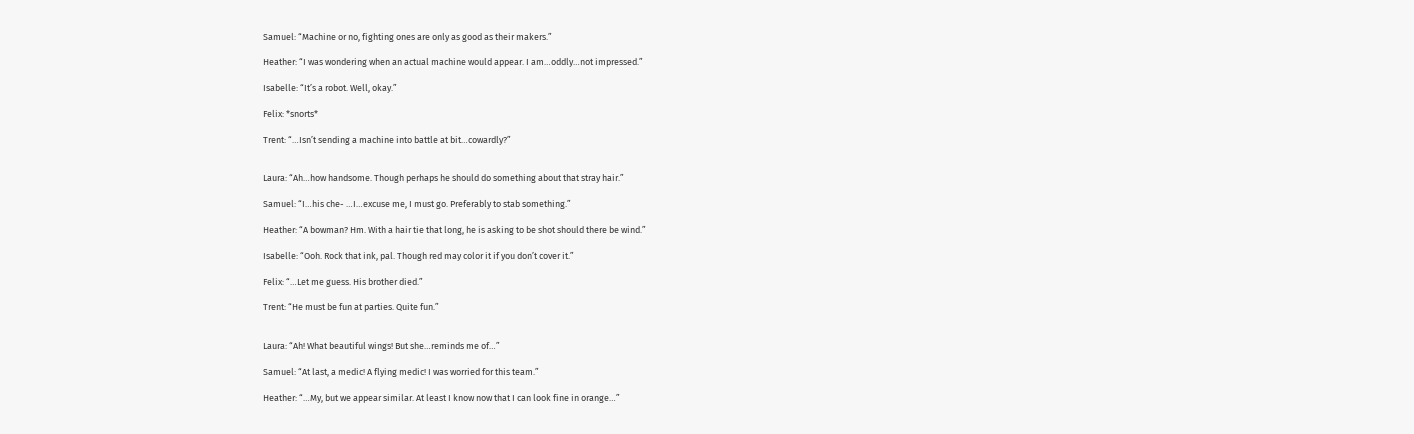Samuel: “Machine or no, fighting ones are only as good as their makers.”

Heather: “I was wondering when an actual machine would appear. I am…oddly…not impressed.”

Isabelle: “It’s a robot. Well, okay.”

Felix: *snorts*

Trent: “…Isn’t sending a machine into battle at bit…cowardly?”


Laura: “Ah…how handsome. Though perhaps he should do something about that stray hair.”

Samuel: “I…his che- …I…excuse me, I must go. Preferably to stab something.”

Heather: “A bowman? Hm. With a hair tie that long, he is asking to be shot should there be wind.”

Isabelle: “Ooh. Rock that ink, pal. Though red may color it if you don’t cover it.”

Felix: “…Let me guess. His brother died.”

Trent: “He must be fun at parties. Quite fun.”


Laura: “Ah! What beautiful wings! But she…reminds me of…”

Samuel: “At last, a medic! A flying medic! I was worried for this team.”

Heather: “…My, but we appear similar. At least I know now that I can look fine in orange…”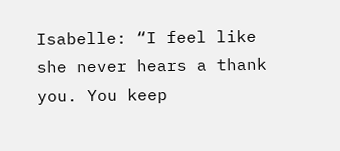Isabelle: “I feel like she never hears a thank you. You keep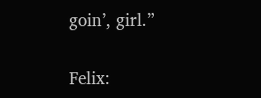goin’, girl.”

Felix: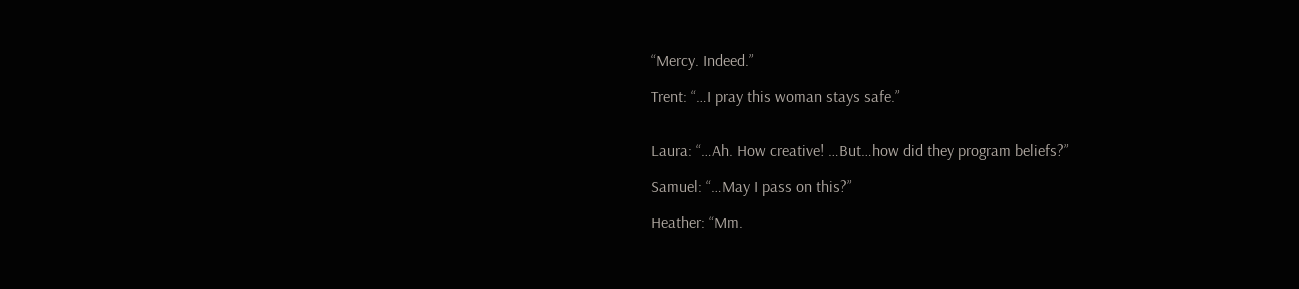“Mercy. Indeed.”

Trent: “…I pray this woman stays safe.”


Laura: “…Ah. How creative! …But…how did they program beliefs?”

Samuel: “…May I pass on this?”

Heather: “Mm.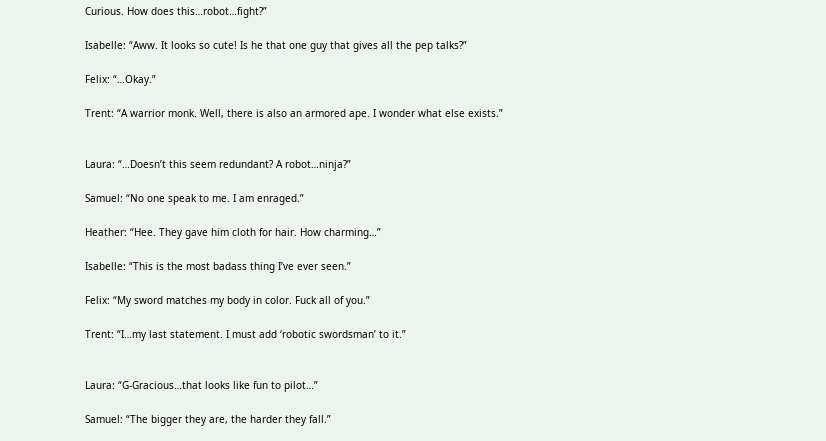Curious. How does this…robot…fight?”

Isabelle: “Aww. It looks so cute! Is he that one guy that gives all the pep talks?”

Felix: “…Okay.”

Trent: “A warrior monk. Well, there is also an armored ape. I wonder what else exists.”


Laura: “…Doesn’t this seem redundant? A robot…ninja?”

Samuel: “No one speak to me. I am enraged.”

Heather: “Hee. They gave him cloth for hair. How charming…”

Isabelle: “This is the most badass thing I’ve ever seen.”

Felix: “My sword matches my body in color. Fuck all of you.”

Trent: “I…my last statement. I must add ‘robotic swordsman’ to it.”


Laura: “G-Gracious…that looks like fun to pilot…”

Samuel: “The bigger they are, the harder they fall.”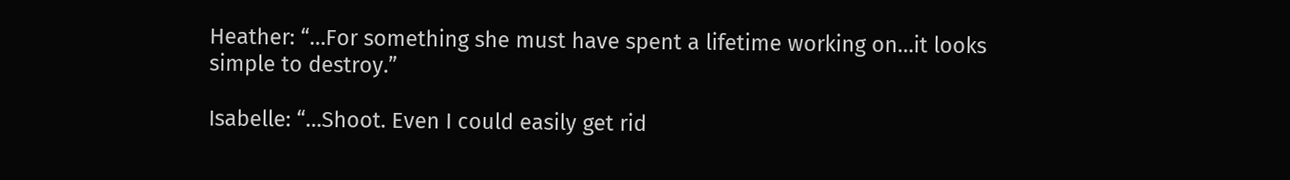Heather: “…For something she must have spent a lifetime working on…it looks simple to destroy.”

Isabelle: “…Shoot. Even I could easily get rid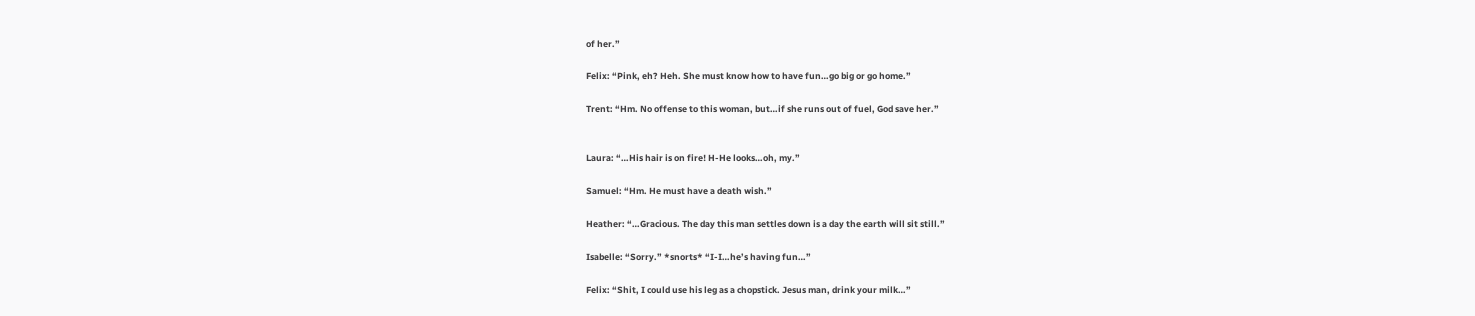of her.”

Felix: “Pink, eh? Heh. She must know how to have fun…go big or go home.”

Trent: “Hm. No offense to this woman, but…if she runs out of fuel, God save her.”


Laura: “…His hair is on fire! H-He looks…oh, my.”

Samuel: “Hm. He must have a death wish.”

Heather: “…Gracious. The day this man settles down is a day the earth will sit still.”

Isabelle: “Sorry.” *snorts* “I-I…he’s having fun…”

Felix: “Shit, I could use his leg as a chopstick. Jesus man, drink your milk…”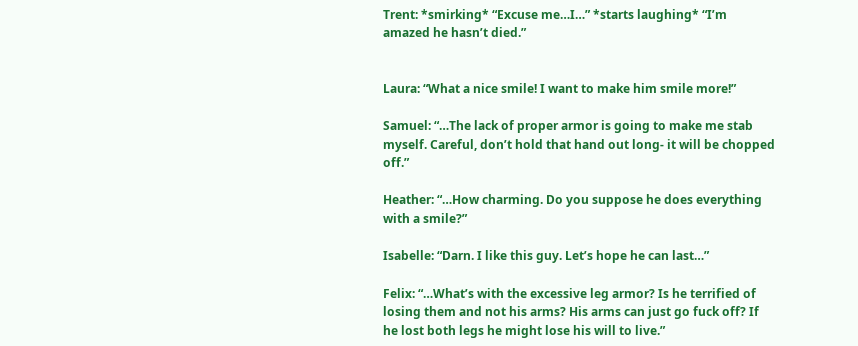Trent: *smirking* “Excuse me…I…” *starts laughing* “I’m amazed he hasn’t died.”


Laura: “What a nice smile! I want to make him smile more!”

Samuel: “…The lack of proper armor is going to make me stab myself. Careful, don’t hold that hand out long- it will be chopped off.”

Heather: “…How charming. Do you suppose he does everything with a smile?”

Isabelle: “Darn. I like this guy. Let’s hope he can last…”

Felix: “…What’s with the excessive leg armor? Is he terrified of losing them and not his arms? His arms can just go fuck off? If he lost both legs he might lose his will to live.”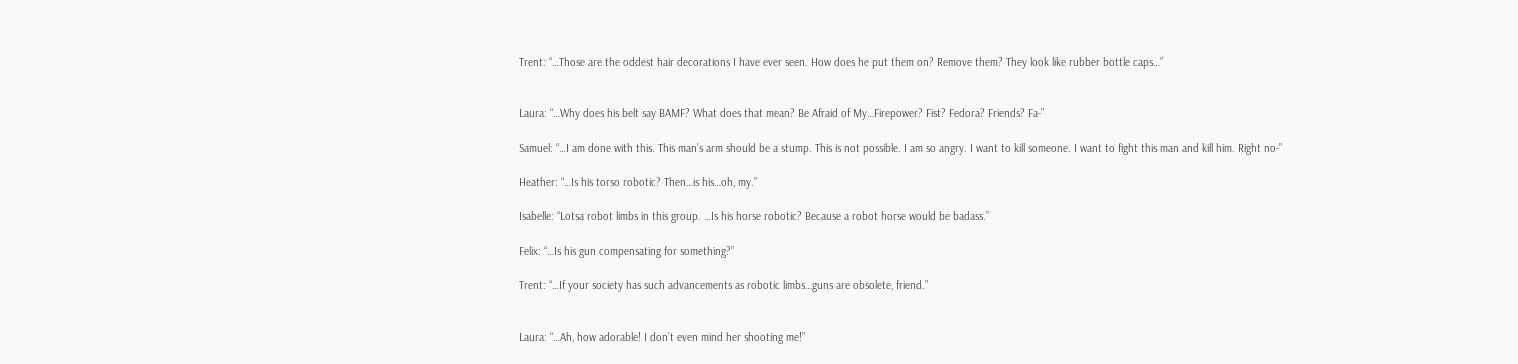Trent: “…Those are the oddest hair decorations I have ever seen. How does he put them on? Remove them? They look like rubber bottle caps…”


Laura: “…Why does his belt say BAMF? What does that mean? Be Afraid of My…Firepower? Fist? Fedora? Friends? Fa-”

Samuel: “…I am done with this. This man’s arm should be a stump. This is not possible. I am so angry. I want to kill someone. I want to fight this man and kill him. Right no-”

Heather: “…Is his torso robotic? Then…is his…oh, my.”

Isabelle: “Lotsa robot limbs in this group. …Is his horse robotic? Because a robot horse would be badass.”

Felix: “…Is his gun compensating for something?”

Trent: “…If your society has such advancements as robotic limbs…guns are obsolete, friend.”


Laura: “…Ah, how adorable! I don’t even mind her shooting me!”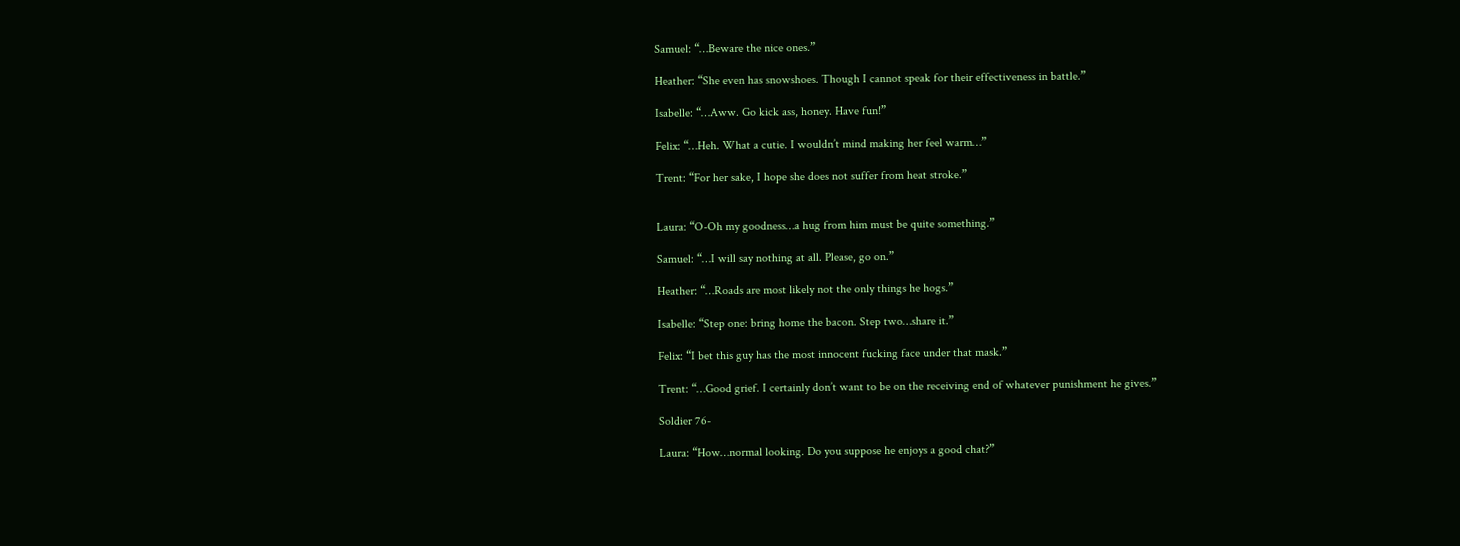Samuel: “…Beware the nice ones.”

Heather: “She even has snowshoes. Though I cannot speak for their effectiveness in battle.”

Isabelle: “…Aww. Go kick ass, honey. Have fun!”

Felix: “…Heh. What a cutie. I wouldn’t mind making her feel warm…”

Trent: “For her sake, I hope she does not suffer from heat stroke.”


Laura: “O-Oh my goodness…a hug from him must be quite something.”

Samuel: “…I will say nothing at all. Please, go on.”

Heather: “…Roads are most likely not the only things he hogs.”

Isabelle: “Step one: bring home the bacon. Step two…share it.”

Felix: “I bet this guy has the most innocent fucking face under that mask.”

Trent: “…Good grief. I certainly don’t want to be on the receiving end of whatever punishment he gives.”

Soldier 76-

Laura: “How…normal looking. Do you suppose he enjoys a good chat?”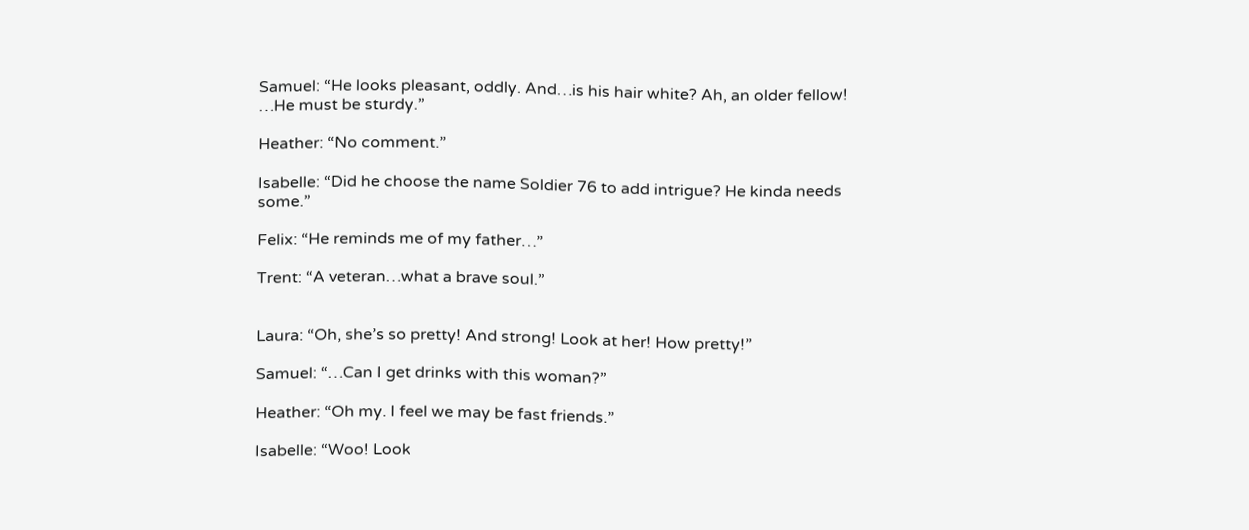Samuel: “He looks pleasant, oddly. And…is his hair white? Ah, an older fellow! …He must be sturdy.”

Heather: “No comment.”

Isabelle: “Did he choose the name Soldier 76 to add intrigue? He kinda needs some.”

Felix: “He reminds me of my father…”

Trent: “A veteran…what a brave soul.”


Laura: “Oh, she’s so pretty! And strong! Look at her! How pretty!”

Samuel: “…Can I get drinks with this woman?”

Heather: “Oh my. I feel we may be fast friends.”

Isabelle: “Woo! Look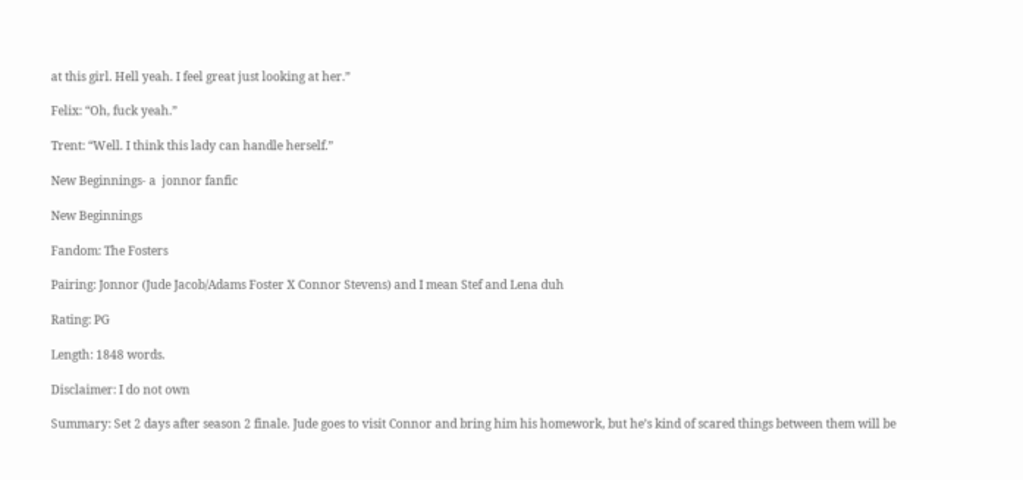at this girl. Hell yeah. I feel great just looking at her.”

Felix: “Oh, fuck yeah.”

Trent: “Well. I think this lady can handle herself.”

New Beginnings- a  jonnor fanfic

New Beginnings

Fandom: The Fosters

Pairing: Jonnor (Jude Jacob/Adams Foster X Connor Stevens) and I mean Stef and Lena duh

Rating: PG

Length: 1848 words.

Disclaimer: I do not own

Summary: Set 2 days after season 2 finale. Jude goes to visit Connor and bring him his homework, but he’s kind of scared things between them will be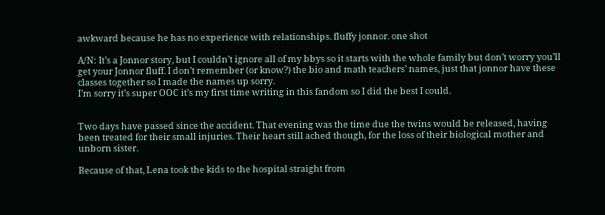awkward because he has no experience with relationships. fluffy jonnor. one shot

A/N: It’s a Jonnor story, but I couldn’t ignore all of my bbys so it starts with the whole family but don’t worry you’ll get your Jonnor fluff. I don’t remember (or know?) the bio and math teachers’ names, just that jonnor have these classes together so I made the names up sorry.
I’m sorry it’s super OOC it’s my first time writing in this fandom so I did the best I could.


Two days have passed since the accident. That evening was the time due the twins would be released, having been treated for their small injuries. Their heart still ached though, for the loss of their biological mother and unborn sister.

Because of that, Lena took the kids to the hospital straight from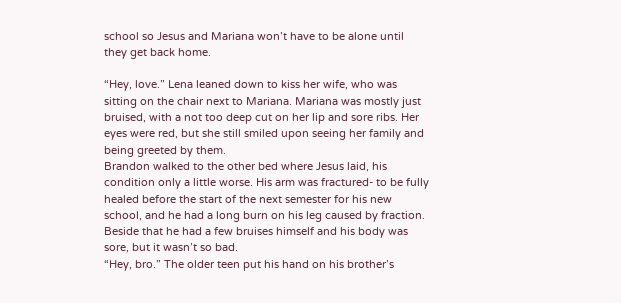school so Jesus and Mariana won’t have to be alone until they get back home.

“Hey, love.” Lena leaned down to kiss her wife, who was sitting on the chair next to Mariana. Mariana was mostly just bruised, with a not too deep cut on her lip and sore ribs. Her eyes were red, but she still smiled upon seeing her family and being greeted by them.
Brandon walked to the other bed where Jesus laid, his condition only a little worse. His arm was fractured- to be fully healed before the start of the next semester for his new school, and he had a long burn on his leg caused by fraction. Beside that he had a few bruises himself and his body was sore, but it wasn’t so bad.
“Hey, bro.” The older teen put his hand on his brother’s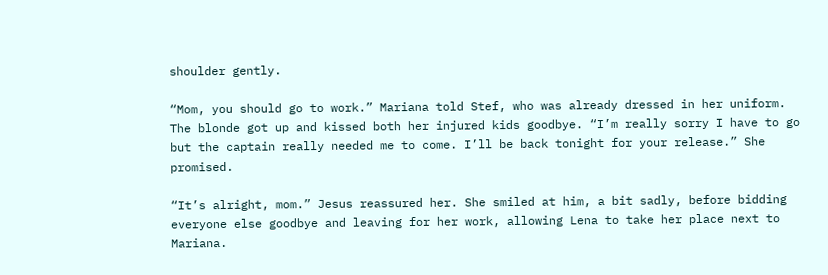shoulder gently.

“Mom, you should go to work.” Mariana told Stef, who was already dressed in her uniform. The blonde got up and kissed both her injured kids goodbye. “I’m really sorry I have to go but the captain really needed me to come. I’ll be back tonight for your release.” She promised.

“It’s alright, mom.” Jesus reassured her. She smiled at him, a bit sadly, before bidding everyone else goodbye and leaving for her work, allowing Lena to take her place next to Mariana.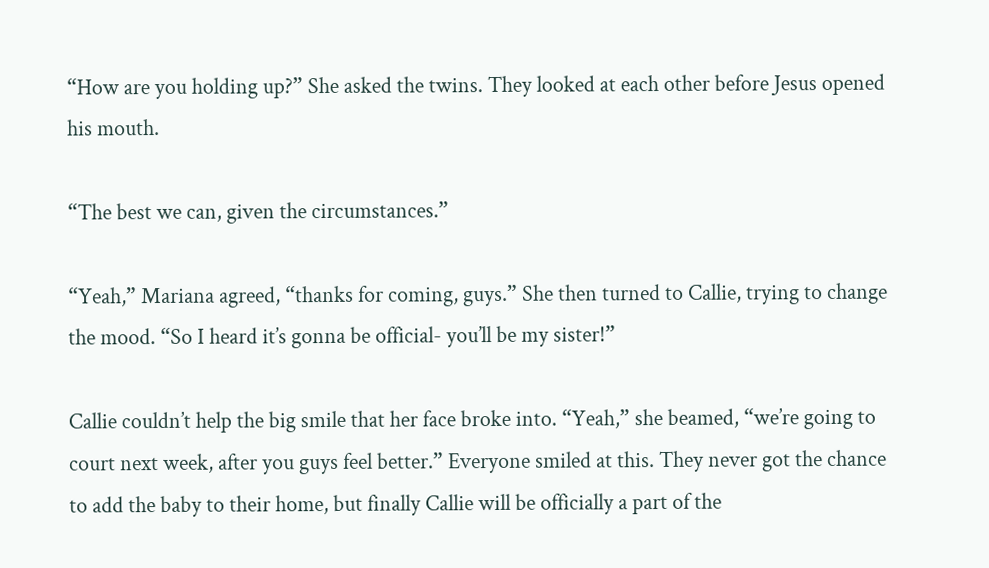“How are you holding up?” She asked the twins. They looked at each other before Jesus opened his mouth.

“The best we can, given the circumstances.”

“Yeah,” Mariana agreed, “thanks for coming, guys.” She then turned to Callie, trying to change the mood. “So I heard it’s gonna be official- you’ll be my sister!”

Callie couldn’t help the big smile that her face broke into. “Yeah,” she beamed, “we’re going to court next week, after you guys feel better.” Everyone smiled at this. They never got the chance to add the baby to their home, but finally Callie will be officially a part of the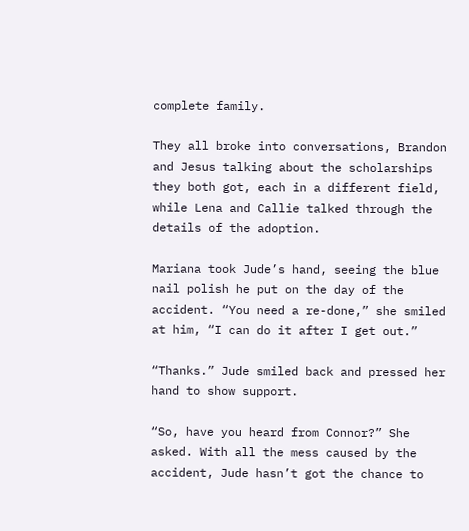complete family.

They all broke into conversations, Brandon and Jesus talking about the scholarships they both got, each in a different field, while Lena and Callie talked through the details of the adoption.

Mariana took Jude’s hand, seeing the blue nail polish he put on the day of the accident. “You need a re-done,” she smiled at him, “I can do it after I get out.”

“Thanks.” Jude smiled back and pressed her hand to show support.

“So, have you heard from Connor?” She asked. With all the mess caused by the accident, Jude hasn’t got the chance to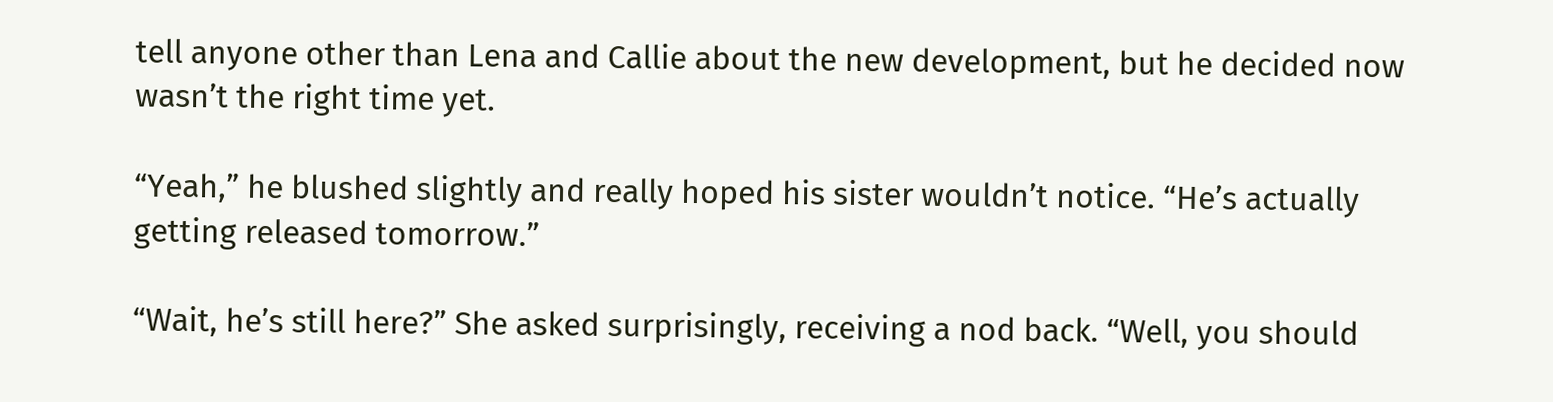tell anyone other than Lena and Callie about the new development, but he decided now wasn’t the right time yet.

“Yeah,” he blushed slightly and really hoped his sister wouldn’t notice. “He’s actually getting released tomorrow.”

“Wait, he’s still here?” She asked surprisingly, receiving a nod back. “Well, you should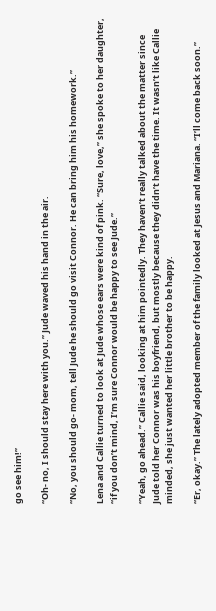go see him!”

“Oh- no, I should stay here with you.” Jude waved his hand in the air.

“No, you should go- mom, tell Jude he should go visit Connor. He can bring him his homework.”

Lena and Callie turned to look at Jude whose ears were kind of pink. “Sure, love,” she spoke to her daughter, “if you don’t mind, I’m sure Connor would be happy to see Jude.”

“Yeah, go ahead.” Callie said, looking at him pointedly. They haven’t really talked about the matter since Jude told her Connor was his boyfriend, but mostly because they didn’t have the time. It wasn’t like Callie minded, she just wanted her little brother to be happy.

“Er, okay.” The lately adopted member of the family looked at Jesus and Mariana. “I’ll come back soon.”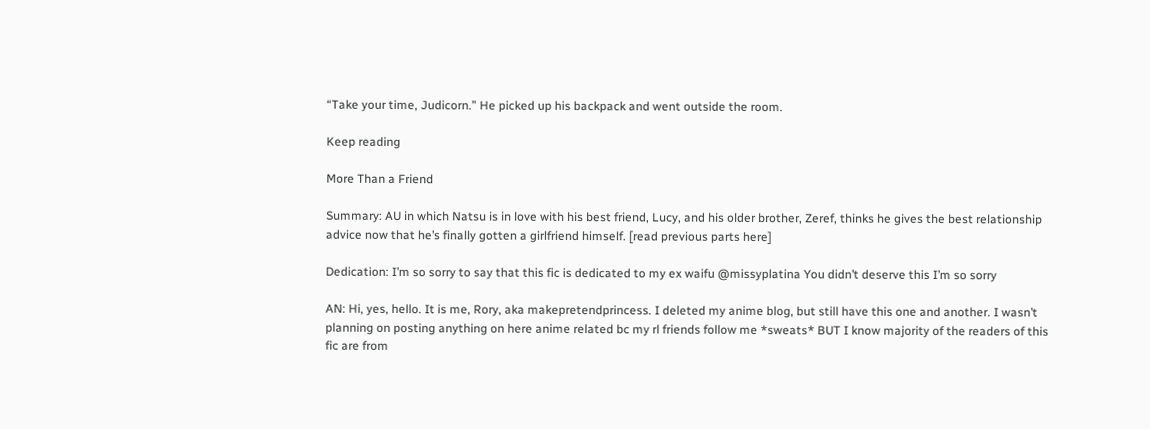“Take your time, Judicorn.” He picked up his backpack and went outside the room.

Keep reading

More Than a Friend

Summary: AU in which Natsu is in love with his best friend, Lucy, and his older brother, Zeref, thinks he gives the best relationship advice now that he’s finally gotten a girlfriend himself. [read previous parts here]

Dedication: I’m so sorry to say that this fic is dedicated to my ex waifu @missyplatina You didn’t deserve this I’m so sorry

AN: Hi, yes, hello. It is me, Rory, aka makepretendprincess. I deleted my anime blog, but still have this one and another. I wasn’t planning on posting anything on here anime related bc my rl friends follow me *sweats* BUT I know majority of the readers of this fic are from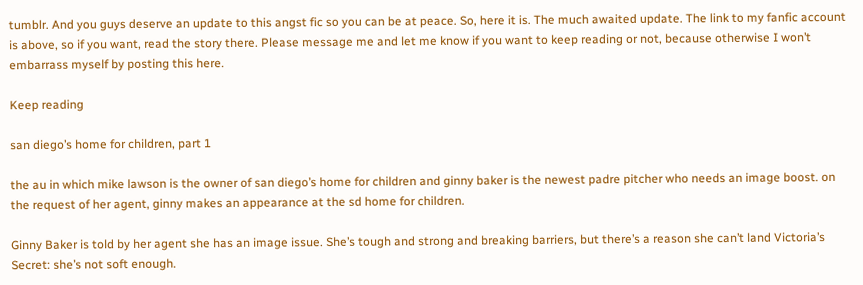tumblr. And you guys deserve an update to this angst fic so you can be at peace. So, here it is. The much awaited update. The link to my fanfic account is above, so if you want, read the story there. Please message me and let me know if you want to keep reading or not, because otherwise I won’t embarrass myself by posting this here.

Keep reading

san diego’s home for children, part 1

the au in which mike lawson is the owner of san diego’s home for children and ginny baker is the newest padre pitcher who needs an image boost. on the request of her agent, ginny makes an appearance at the sd home for children.

Ginny Baker is told by her agent she has an image issue. She’s tough and strong and breaking barriers, but there’s a reason she can’t land Victoria’s Secret: she’s not soft enough.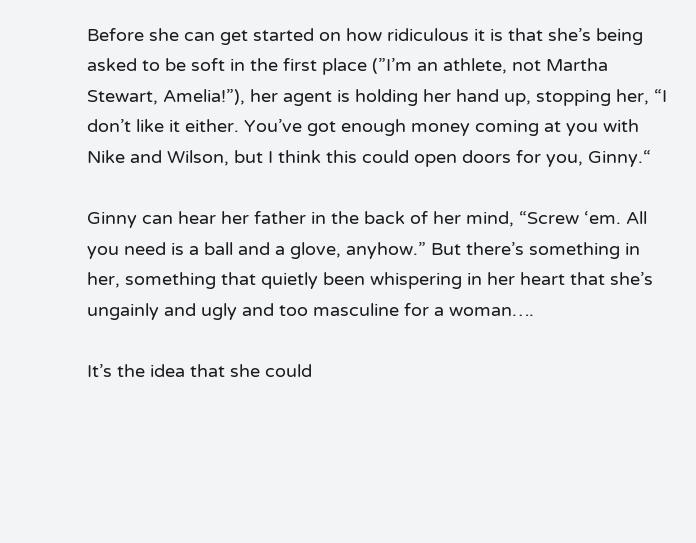Before she can get started on how ridiculous it is that she’s being asked to be soft in the first place (”I’m an athlete, not Martha Stewart, Amelia!”), her agent is holding her hand up, stopping her, “I don’t like it either. You’ve got enough money coming at you with Nike and Wilson, but I think this could open doors for you, Ginny.“

Ginny can hear her father in the back of her mind, “Screw ‘em. All you need is a ball and a glove, anyhow.” But there’s something in her, something that quietly been whispering in her heart that she’s ungainly and ugly and too masculine for a woman….

It’s the idea that she could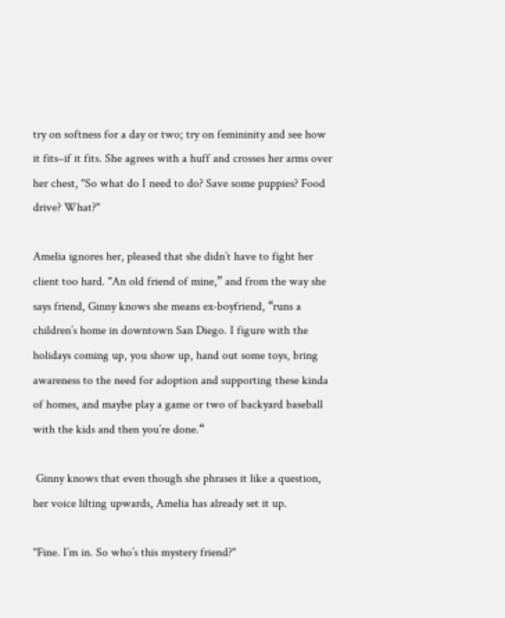try on softness for a day or two; try on femininity and see how it fits–if it fits. She agrees with a huff and crosses her arms over her chest, "So what do I need to do? Save some puppies? Food drive? What?"

Amelia ignores her, pleased that she didn’t have to fight her client too hard. "An old friend of mine,” and from the way she says friend, Ginny knows she means ex-boyfriend, “runs a children’s home in downtown San Diego. I figure with the holidays coming up, you show up, hand out some toys, bring awareness to the need for adoption and supporting these kinda of homes, and maybe play a game or two of backyard baseball with the kids and then you’re done.“

 Ginny knows that even though she phrases it like a question, her voice lilting upwards, Amelia has already set it up.

"Fine. I’m in. So who’s this mystery friend?"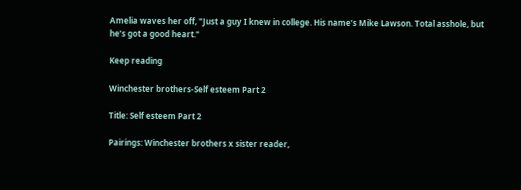Amelia waves her off, "Just a guy I knew in college. His name’s Mike Lawson. Total asshole, but he’s got a good heart."

Keep reading

Winchester brothers-Self esteem Part 2

Title: Self esteem Part 2

Pairings: Winchester brothers x sister reader,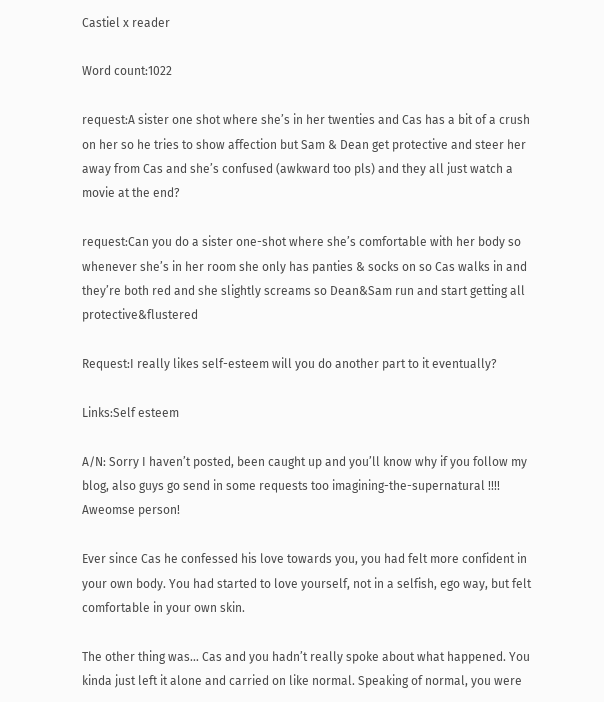Castiel x reader

Word count:1022

request:A sister one shot where she’s in her twenties and Cas has a bit of a crush on her so he tries to show affection but Sam & Dean get protective and steer her away from Cas and she’s confused (awkward too pls) and they all just watch a movie at the end?

request:Can you do a sister one-shot where she’s comfortable with her body so whenever she’s in her room she only has panties & socks on so Cas walks in and they’re both red and she slightly screams so Dean&Sam run and start getting all protective&flustered

Request:I really likes self-esteem will you do another part to it eventually?

Links:Self esteem

A/N: Sorry I haven’t posted, been caught up and you’ll know why if you follow my blog, also guys go send in some requests too imagining-the-supernatural !!!! Aweomse person!

Ever since Cas he confessed his love towards you, you had felt more confident in your own body. You had started to love yourself, not in a selfish, ego way, but felt comfortable in your own skin.

The other thing was… Cas and you hadn’t really spoke about what happened. You kinda just left it alone and carried on like normal. Speaking of normal, you were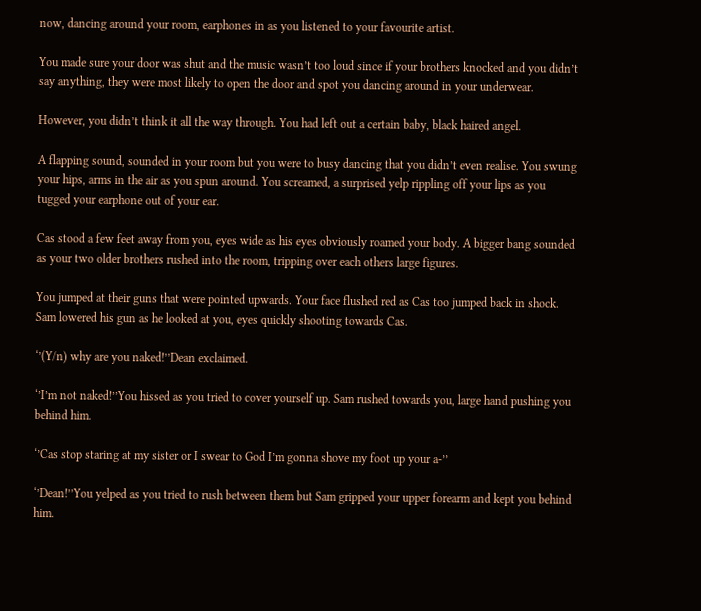now, dancing around your room, earphones in as you listened to your favourite artist.

You made sure your door was shut and the music wasn’t too loud since if your brothers knocked and you didn’t say anything, they were most likely to open the door and spot you dancing around in your underwear.

However, you didn’t think it all the way through. You had left out a certain baby, black haired angel.

A flapping sound, sounded in your room but you were to busy dancing that you didn’t even realise. You swung your hips, arms in the air as you spun around. You screamed, a surprised yelp rippling off your lips as you tugged your earphone out of your ear.

Cas stood a few feet away from you, eyes wide as his eyes obviously roamed your body. A bigger bang sounded as your two older brothers rushed into the room, tripping over each others large figures.

You jumped at their guns that were pointed upwards. Your face flushed red as Cas too jumped back in shock. Sam lowered his gun as he looked at you, eyes quickly shooting towards Cas.

‘’(Y/n) why are you naked!’’Dean exclaimed.

‘’I’m not naked!’’You hissed as you tried to cover yourself up. Sam rushed towards you, large hand pushing you behind him.

‘’Cas stop staring at my sister or I swear to God I’m gonna shove my foot up your a-’’

‘’Dean!’’You yelped as you tried to rush between them but Sam gripped your upper forearm and kept you behind him.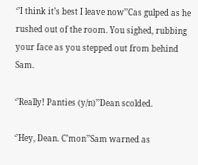‘’I think it’s best I leave now’’Cas gulped as he rushed out of the room. You sighed, rubbing your face as you stepped out from behind Sam.

‘’Really! Panties (y/n)’’Dean scolded.

‘’Hey, Dean. C’mon’’Sam warned as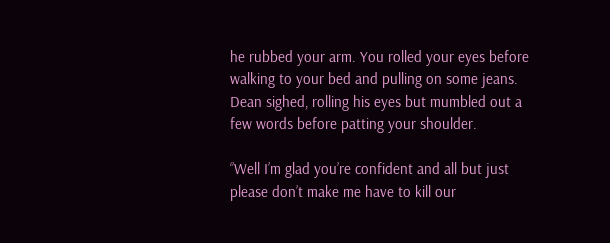he rubbed your arm. You rolled your eyes before walking to your bed and pulling on some jeans. Dean sighed, rolling his eyes but mumbled out a few words before patting your shoulder.

‘’Well I’m glad you’re confident and all but just please don’t make me have to kill our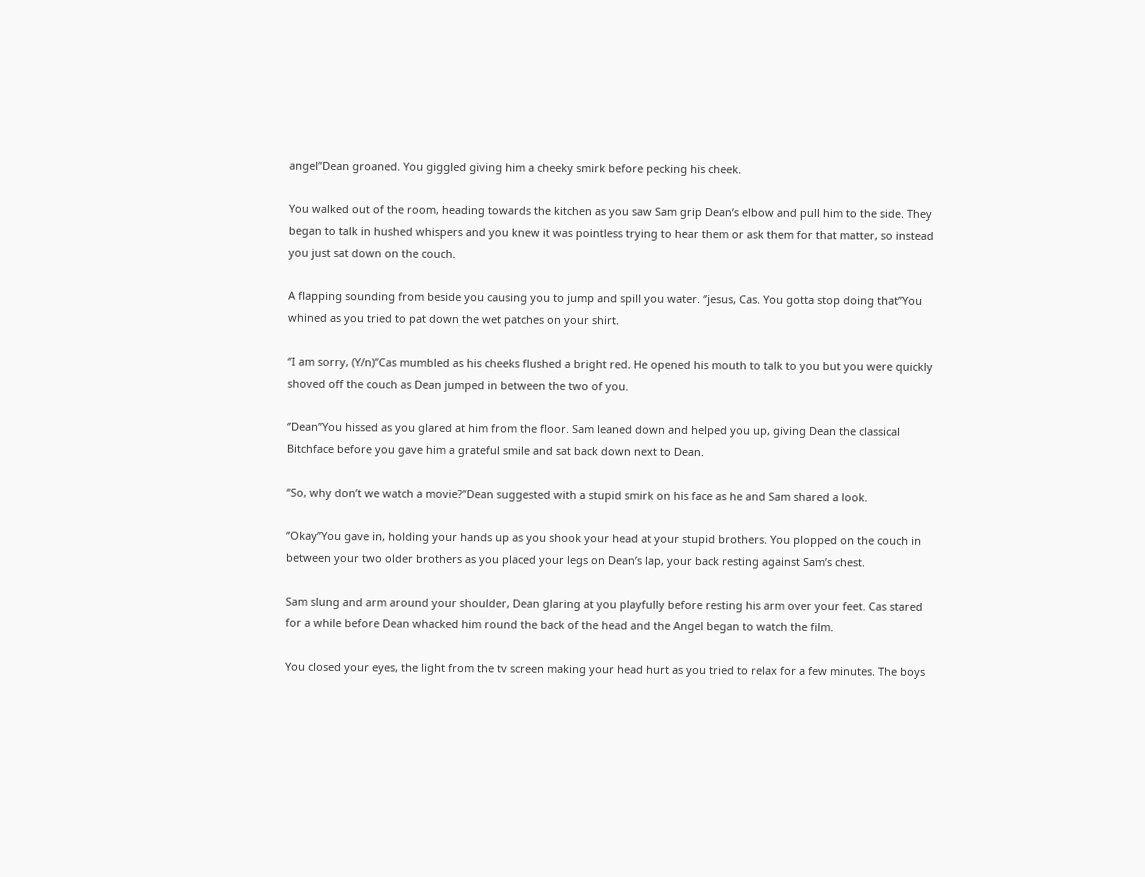angel’’Dean groaned. You giggled giving him a cheeky smirk before pecking his cheek.

You walked out of the room, heading towards the kitchen as you saw Sam grip Dean’s elbow and pull him to the side. They began to talk in hushed whispers and you knew it was pointless trying to hear them or ask them for that matter, so instead you just sat down on the couch.

A flapping sounding from beside you causing you to jump and spill you water. ‘’jesus, Cas. You gotta stop doing that’’You whined as you tried to pat down the wet patches on your shirt.

‘’I am sorry, (Y/n)’’Cas mumbled as his cheeks flushed a bright red. He opened his mouth to talk to you but you were quickly shoved off the couch as Dean jumped in between the two of you.

‘’Dean’’You hissed as you glared at him from the floor. Sam leaned down and helped you up, giving Dean the classical Bitchface before you gave him a grateful smile and sat back down next to Dean.

‘’So, why don’t we watch a movie?’’Dean suggested with a stupid smirk on his face as he and Sam shared a look.

‘’Okay’’You gave in, holding your hands up as you shook your head at your stupid brothers. You plopped on the couch in between your two older brothers as you placed your legs on Dean’s lap, your back resting against Sam’s chest.

Sam slung and arm around your shoulder, Dean glaring at you playfully before resting his arm over your feet. Cas stared for a while before Dean whacked him round the back of the head and the Angel began to watch the film.

You closed your eyes, the light from the tv screen making your head hurt as you tried to relax for a few minutes. The boys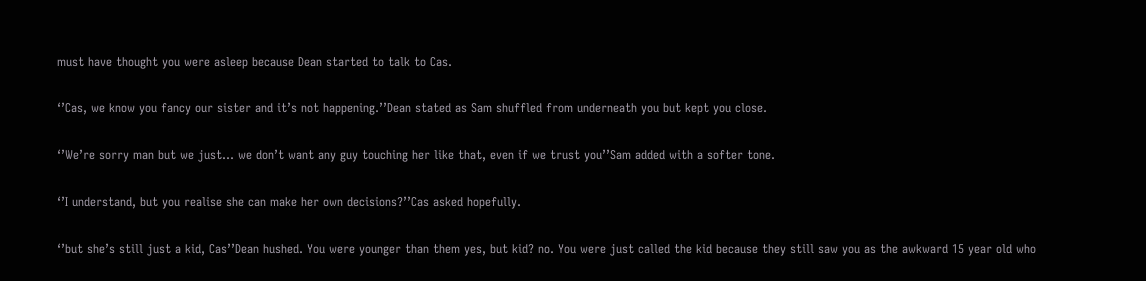must have thought you were asleep because Dean started to talk to Cas.

‘’Cas, we know you fancy our sister and it’s not happening.’’Dean stated as Sam shuffled from underneath you but kept you close.

‘’We’re sorry man but we just… we don’t want any guy touching her like that, even if we trust you’’Sam added with a softer tone.

‘’I understand, but you realise she can make her own decisions?’’Cas asked hopefully.

‘’but she’s still just a kid, Cas’’Dean hushed. You were younger than them yes, but kid? no. You were just called the kid because they still saw you as the awkward 15 year old who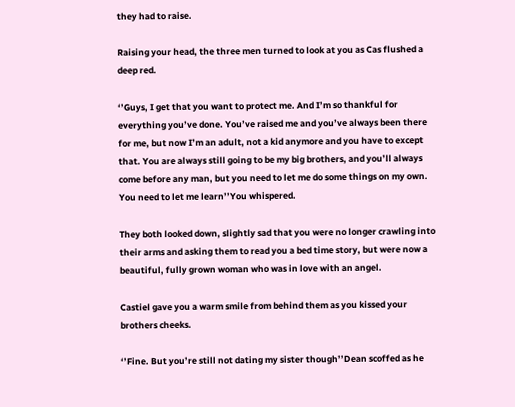they had to raise.

Raising your head, the three men turned to look at you as Cas flushed a deep red.

‘’Guys, I get that you want to protect me. And I’m so thankful for everything you’ve done. You’ve raised me and you’ve always been there for me, but now I’m an adult, not a kid anymore and you have to except that. You are always still going to be my big brothers, and you’ll always come before any man, but you need to let me do some things on my own. You need to let me learn’’You whispered.

They both looked down, slightly sad that you were no longer crawling into their arms and asking them to read you a bed time story, but were now a beautiful, fully grown woman who was in love with an angel.

Castiel gave you a warm smile from behind them as you kissed your brothers cheeks.

‘’Fine. But you’re still not dating my sister though’’Dean scoffed as he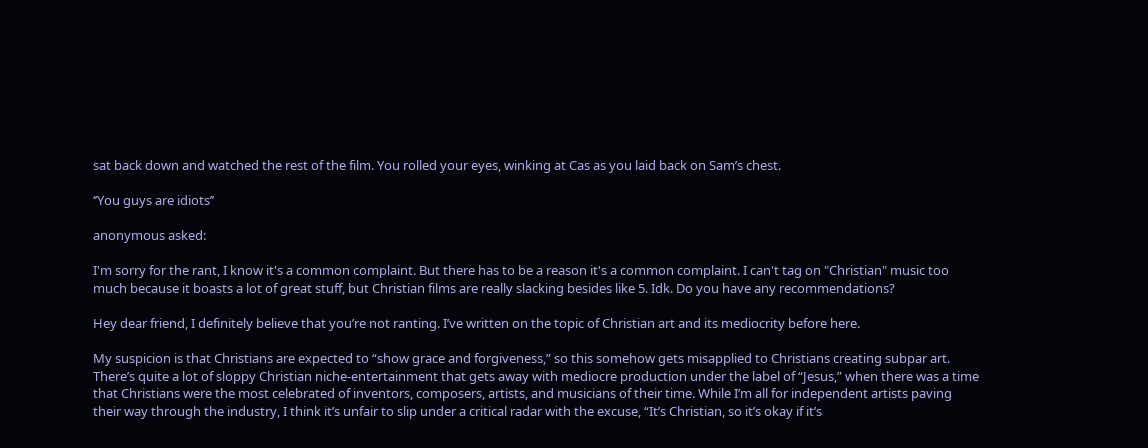sat back down and watched the rest of the film. You rolled your eyes, winking at Cas as you laid back on Sam’s chest.

‘’You guys are idiots’’

anonymous asked:

I'm sorry for the rant, I know it's a common complaint. But there has to be a reason it's a common complaint. I can't tag on "Christian" music too much because it boasts a lot of great stuff, but Christian films are really slacking besides like 5. Idk. Do you have any recommendations?

Hey dear friend, I definitely believe that you’re not ranting. I’ve written on the topic of Christian art and its mediocrity before here.

My suspicion is that Christians are expected to “show grace and forgiveness,” so this somehow gets misapplied to Christians creating subpar art. There’s quite a lot of sloppy Christian niche-entertainment that gets away with mediocre production under the label of “Jesus,” when there was a time that Christians were the most celebrated of inventors, composers, artists, and musicians of their time. While I’m all for independent artists paving their way through the industry, I think it’s unfair to slip under a critical radar with the excuse, “It’s Christian, so it’s okay if it’s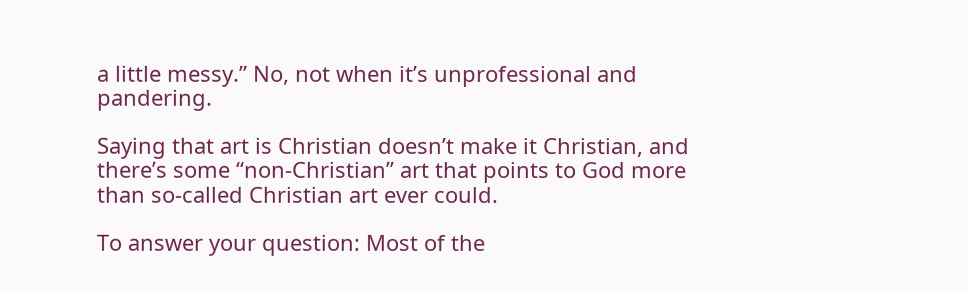a little messy.” No, not when it’s unprofessional and pandering.

Saying that art is Christian doesn’t make it Christian, and there’s some “non-Christian” art that points to God more than so-called Christian art ever could.

To answer your question: Most of the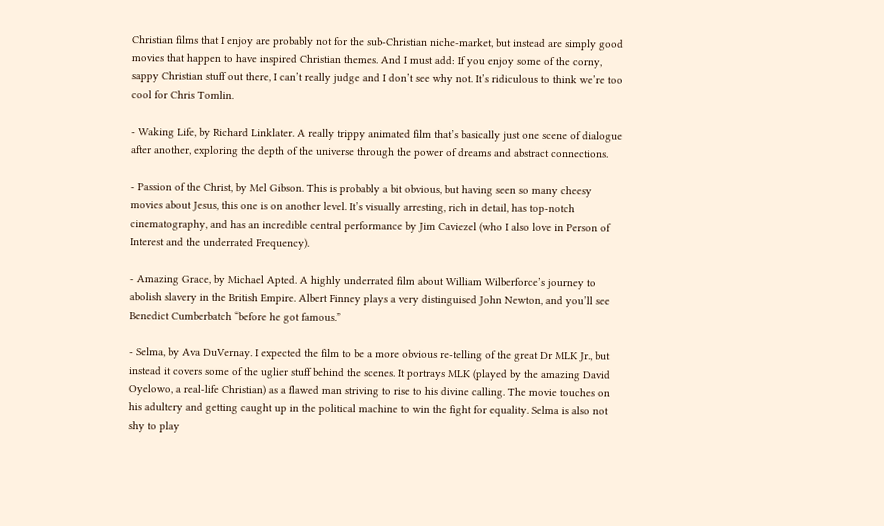Christian films that I enjoy are probably not for the sub-Christian niche-market, but instead are simply good movies that happen to have inspired Christian themes. And I must add: If you enjoy some of the corny, sappy Christian stuff out there, I can’t really judge and I don’t see why not. It’s ridiculous to think we’re too cool for Chris Tomlin.

- Waking Life, by Richard Linklater. A really trippy animated film that’s basically just one scene of dialogue after another, exploring the depth of the universe through the power of dreams and abstract connections.

- Passion of the Christ, by Mel Gibson. This is probably a bit obvious, but having seen so many cheesy movies about Jesus, this one is on another level. It’s visually arresting, rich in detail, has top-notch cinematography, and has an incredible central performance by Jim Caviezel (who I also love in Person of Interest and the underrated Frequency).

- Amazing Grace, by Michael Apted. A highly underrated film about William Wilberforce’s journey to abolish slavery in the British Empire. Albert Finney plays a very distinguised John Newton, and you’ll see Benedict Cumberbatch “before he got famous.”

- Selma, by Ava DuVernay. I expected the film to be a more obvious re-telling of the great Dr MLK Jr., but instead it covers some of the uglier stuff behind the scenes. It portrays MLK (played by the amazing David Oyelowo, a real-life Christian) as a flawed man striving to rise to his divine calling. The movie touches on his adultery and getting caught up in the political machine to win the fight for equality. Selma is also not shy to play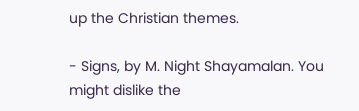up the Christian themes.

- Signs, by M. Night Shayamalan. You might dislike the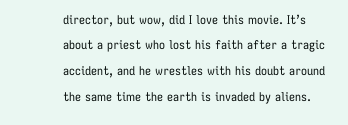director, but wow, did I love this movie. It’s about a priest who lost his faith after a tragic accident, and he wrestles with his doubt around the same time the earth is invaded by aliens.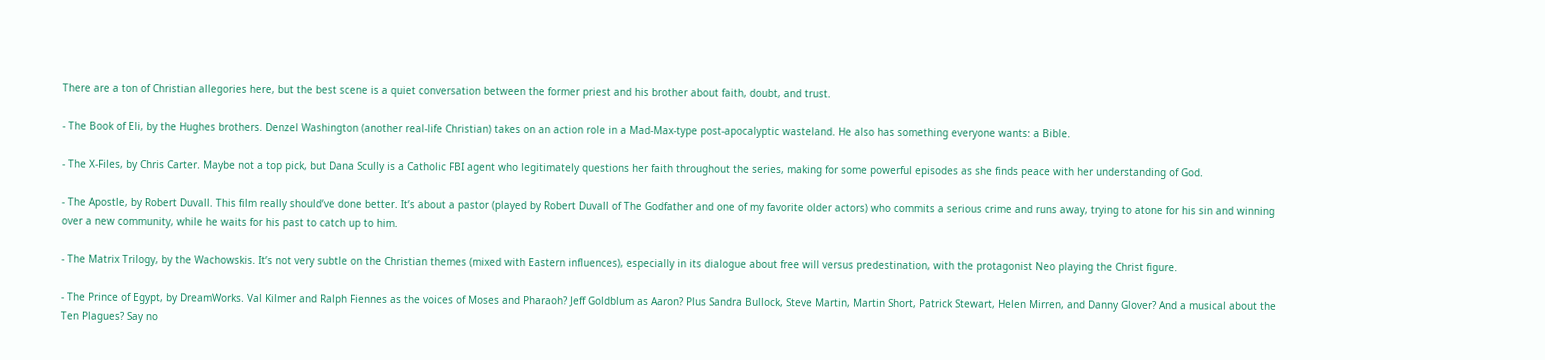There are a ton of Christian allegories here, but the best scene is a quiet conversation between the former priest and his brother about faith, doubt, and trust.

- The Book of Eli, by the Hughes brothers. Denzel Washington (another real-life Christian) takes on an action role in a Mad-Max-type post-apocalyptic wasteland. He also has something everyone wants: a Bible.

- The X-Files, by Chris Carter. Maybe not a top pick, but Dana Scully is a Catholic FBI agent who legitimately questions her faith throughout the series, making for some powerful episodes as she finds peace with her understanding of God.

- The Apostle, by Robert Duvall. This film really should’ve done better. It’s about a pastor (played by Robert Duvall of The Godfather and one of my favorite older actors) who commits a serious crime and runs away, trying to atone for his sin and winning over a new community, while he waits for his past to catch up to him.

- The Matrix Trilogy, by the Wachowskis. It’s not very subtle on the Christian themes (mixed with Eastern influences), especially in its dialogue about free will versus predestination, with the protagonist Neo playing the Christ figure.

- The Prince of Egypt, by DreamWorks. Val Kilmer and Ralph Fiennes as the voices of Moses and Pharaoh? Jeff Goldblum as Aaron? Plus Sandra Bullock, Steve Martin, Martin Short, Patrick Stewart, Helen Mirren, and Danny Glover? And a musical about the Ten Plagues? Say no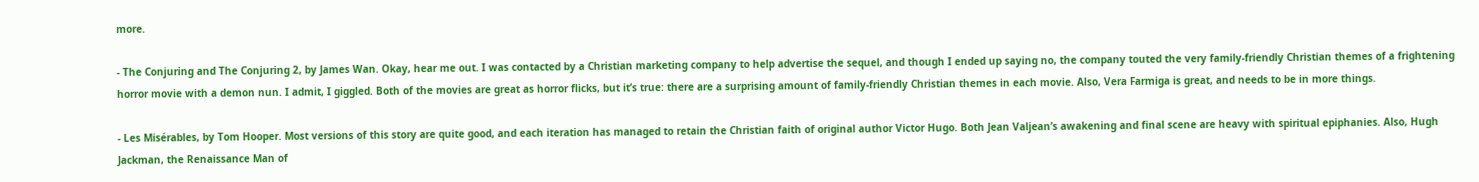more.

- The Conjuring and The Conjuring 2, by James Wan. Okay, hear me out. I was contacted by a Christian marketing company to help advertise the sequel, and though I ended up saying no, the company touted the very family-friendly Christian themes of a frightening horror movie with a demon nun. I admit, I giggled. Both of the movies are great as horror flicks, but it’s true: there are a surprising amount of family-friendly Christian themes in each movie. Also, Vera Farmiga is great, and needs to be in more things.

- Les Misérables, by Tom Hooper. Most versions of this story are quite good, and each iteration has managed to retain the Christian faith of original author Victor Hugo. Both Jean Valjean’s awakening and final scene are heavy with spiritual epiphanies. Also, Hugh Jackman, the Renaissance Man of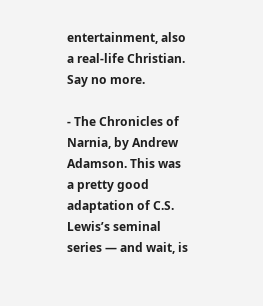entertainment, also a real-life Christian. Say no more.

- The Chronicles of Narnia, by Andrew Adamson. This was a pretty good adaptation of C.S. Lewis’s seminal series — and wait, is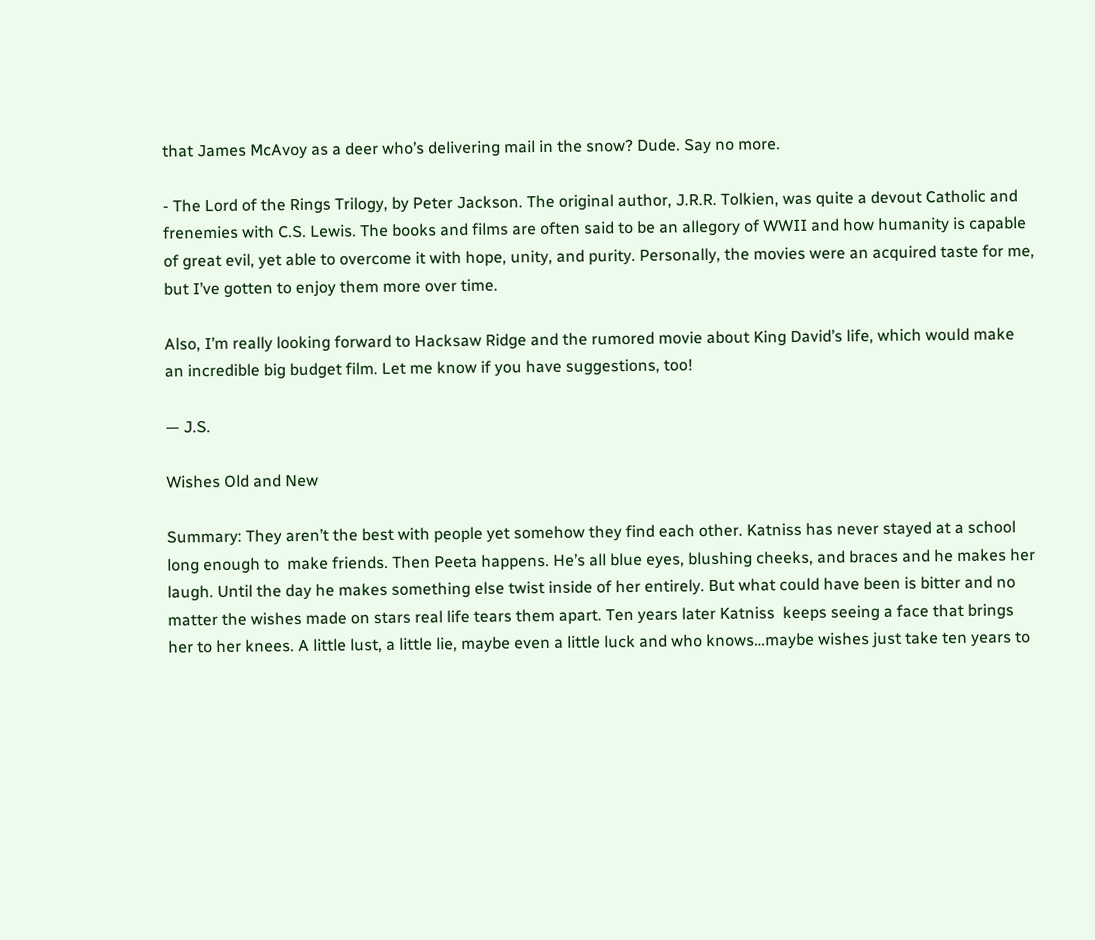that James McAvoy as a deer who’s delivering mail in the snow? Dude. Say no more.

- The Lord of the Rings Trilogy, by Peter Jackson. The original author, J.R.R. Tolkien, was quite a devout Catholic and frenemies with C.S. Lewis. The books and films are often said to be an allegory of WWII and how humanity is capable of great evil, yet able to overcome it with hope, unity, and purity. Personally, the movies were an acquired taste for me, but I’ve gotten to enjoy them more over time.

Also, I’m really looking forward to Hacksaw Ridge and the rumored movie about King David’s life, which would make an incredible big budget film. Let me know if you have suggestions, too!

— J.S.

Wishes Old and New

Summary: They aren’t the best with people yet somehow they find each other. Katniss has never stayed at a school long enough to  make friends. Then Peeta happens. He’s all blue eyes, blushing cheeks, and braces and he makes her laugh. Until the day he makes something else twist inside of her entirely. But what could have been is bitter and no matter the wishes made on stars real life tears them apart. Ten years later Katniss  keeps seeing a face that brings her to her knees. A little lust, a little lie, maybe even a little luck and who knows…maybe wishes just take ten years to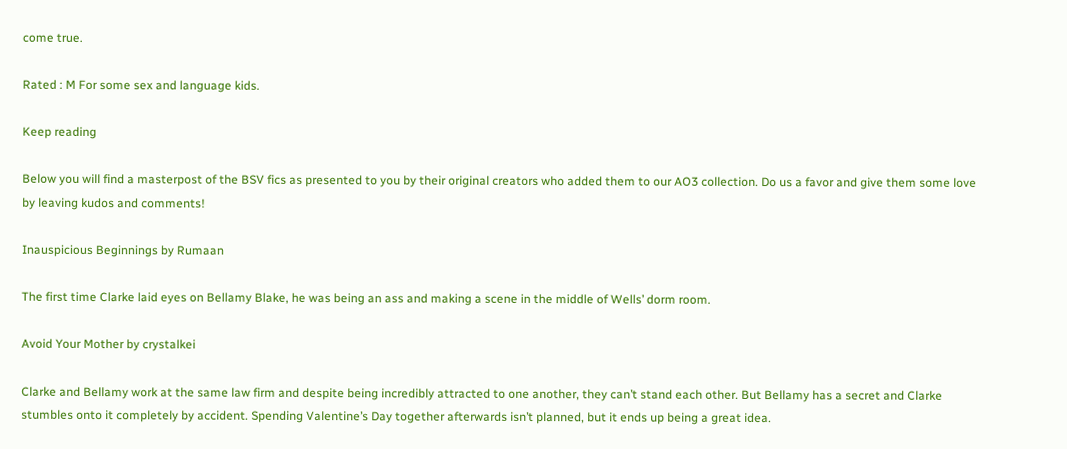come true.

Rated : M For some sex and language kids.

Keep reading

Below you will find a masterpost of the BSV fics as presented to you by their original creators who added them to our AO3 collection. Do us a favor and give them some love by leaving kudos and comments!

Inauspicious Beginnings by Rumaan

The first time Clarke laid eyes on Bellamy Blake, he was being an ass and making a scene in the middle of Wells’ dorm room.

Avoid Your Mother by crystalkei

Clarke and Bellamy work at the same law firm and despite being incredibly attracted to one another, they can’t stand each other. But Bellamy has a secret and Clarke stumbles onto it completely by accident. Spending Valentine’s Day together afterwards isn’t planned, but it ends up being a great idea.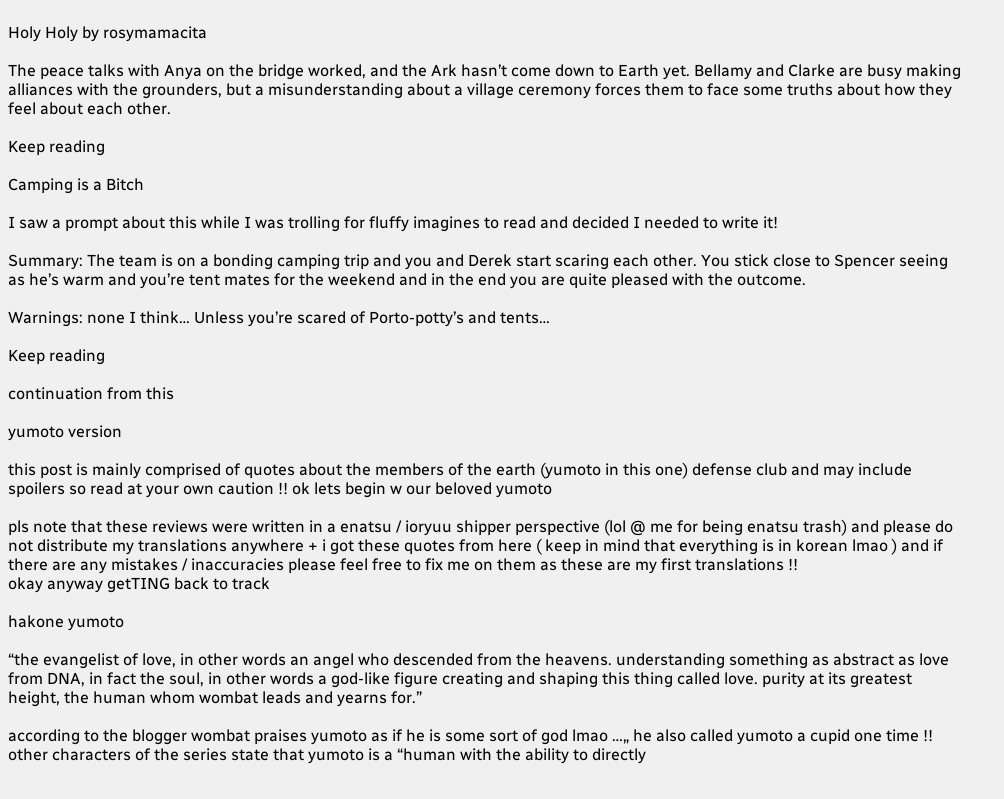Holy Holy by rosymamacita

The peace talks with Anya on the bridge worked, and the Ark hasn’t come down to Earth yet. Bellamy and Clarke are busy making alliances with the grounders, but a misunderstanding about a village ceremony forces them to face some truths about how they feel about each other.

Keep reading

Camping is a Bitch

I saw a prompt about this while I was trolling for fluffy imagines to read and decided I needed to write it!

Summary: The team is on a bonding camping trip and you and Derek start scaring each other. You stick close to Spencer seeing as he’s warm and you’re tent mates for the weekend and in the end you are quite pleased with the outcome.

Warnings: none I think… Unless you’re scared of Porto-potty’s and tents…

Keep reading

continuation from this

yumoto version

this post is mainly comprised of quotes about the members of the earth (yumoto in this one) defense club and may include spoilers so read at your own caution !! ok lets begin w our beloved yumoto

pls note that these reviews were written in a enatsu / ioryuu shipper perspective (lol @ me for being enatsu trash) and please do not distribute my translations anywhere + i got these quotes from here ( keep in mind that everything is in korean lmao ) and if there are any mistakes / inaccuracies please feel free to fix me on them as these are my first translations !!
okay anyway getTING back to track

hakone yumoto

“the evangelist of love, in other words an angel who descended from the heavens. understanding something as abstract as love from DNA, in fact the soul, in other words a god-like figure creating and shaping this thing called love. purity at its greatest height, the human whom wombat leads and yearns for.”

according to the blogger wombat praises yumoto as if he is some sort of god lmao …„ he also called yumoto a cupid one time !! other characters of the series state that yumoto is a “human with the ability to directly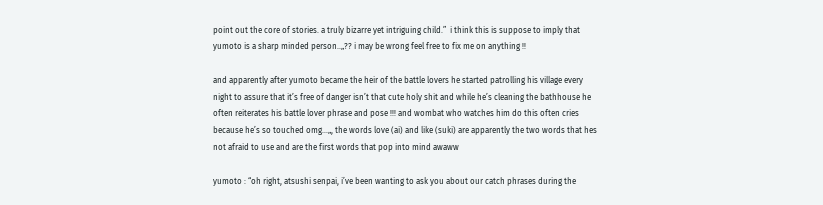point out the core of stories. a truly bizarre yet intriguing child.”  i think this is suppose to imply that yumoto is a sharp minded person..„?? i may be wrong feel free to fix me on anything !!

and apparently after yumoto became the heir of the battle lovers he started patrolling his village every night to assure that it’s free of danger isn’t that cute holy shit and while he’s cleaning the bathhouse he often reiterates his battle lover phrase and pose !!! and wombat who watches him do this often cries because he’s so touched omg…„, the words love (ai) and like (suki) are apparently the two words that hes not afraid to use and are the first words that pop into mind awaww

yumoto : “oh right, atsushi senpai, i’ve been wanting to ask you about our catch phrases during the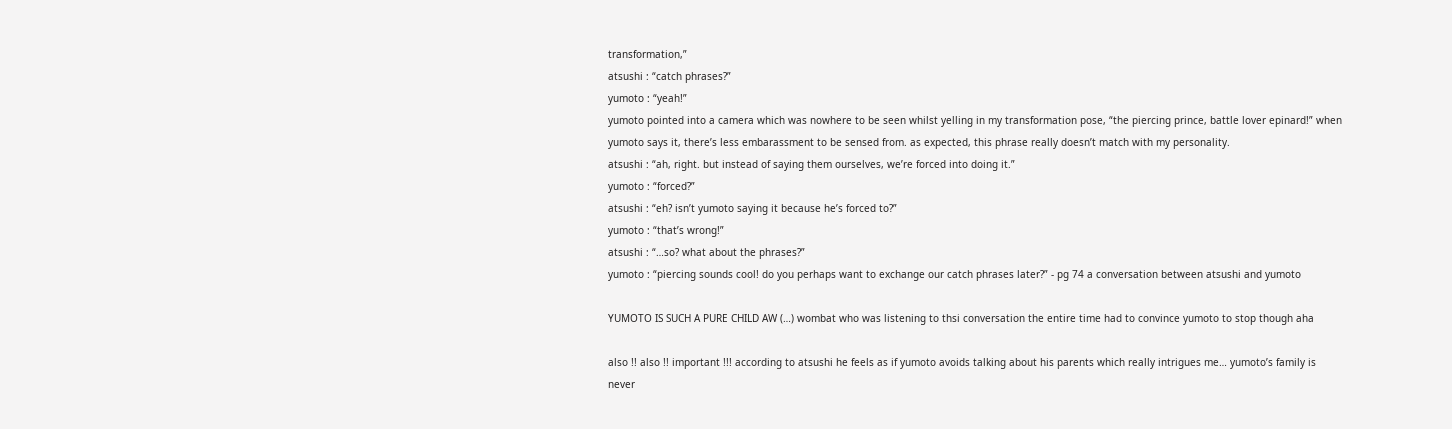transformation,”
atsushi : “catch phrases?”
yumoto : “yeah!”
yumoto pointed into a camera which was nowhere to be seen whilst yelling in my transformation pose, “the piercing prince, battle lover epinard!” when yumoto says it, there’s less embarassment to be sensed from. as expected, this phrase really doesn’t match with my personality.
atsushi : “ah, right. but instead of saying them ourselves, we’re forced into doing it.”
yumoto : “forced?”
atsushi : “eh? isn’t yumoto saying it because he’s forced to?”
yumoto : “that’s wrong!”
atsushi : “…so? what about the phrases?”
yumoto : “piercing sounds cool! do you perhaps want to exchange our catch phrases later?” - pg 74 a conversation between atsushi and yumoto

YUMOTO IS SUCH A PURE CHILD AW (…) wombat who was listening to thsi conversation the entire time had to convince yumoto to stop though aha

also !! also !! important !!! according to atsushi he feels as if yumoto avoids talking about his parents which really intrigues me… yumoto’s family is never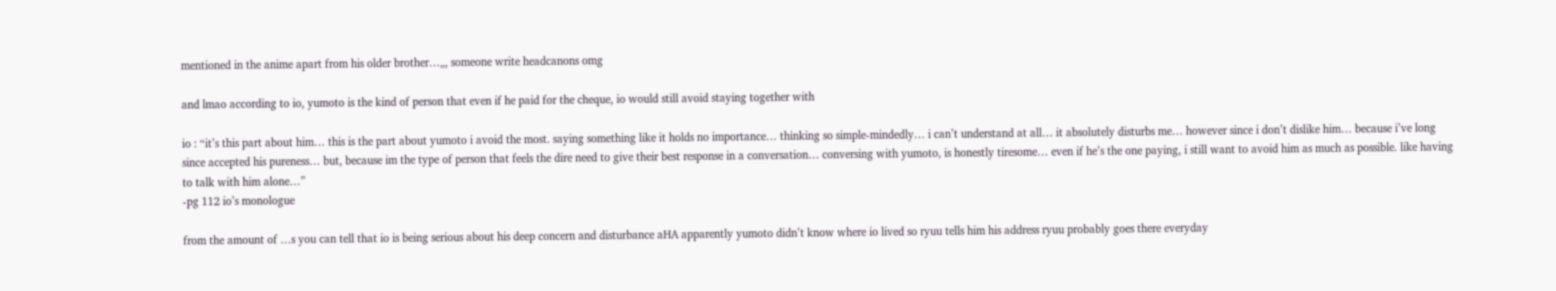mentioned in the anime apart from his older brother…„, someone write headcanons omg

and lmao according to io, yumoto is the kind of person that even if he paid for the cheque, io would still avoid staying together with

io : “it’s this part about him… this is the part about yumoto i avoid the most. saying something like it holds no importance… thinking so simple-mindedly… i can’t understand at all… it absolutely disturbs me… however since i don’t dislike him… because i’ve long since accepted his pureness… but, because im the type of person that feels the dire need to give their best response in a conversation… conversing with yumoto, is honestly tiresome… even if he’s the one paying, i still want to avoid him as much as possible. like having to talk with him alone…”
-pg 112 io’s monologue

from the amount of …s you can tell that io is being serious about his deep concern and disturbance aHA apparently yumoto didn’t know where io lived so ryuu tells him his address ryuu probably goes there everyday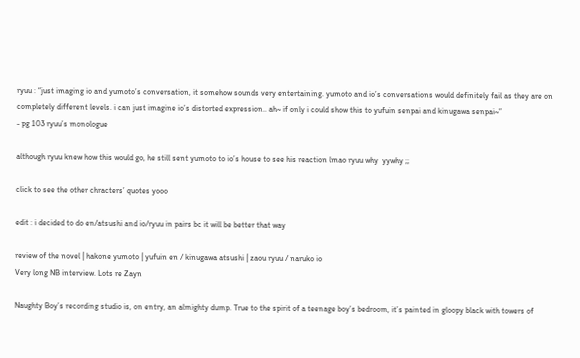ryuu : “just imaging io and yumoto’s conversation, it somehow sounds very entertaining. yumoto and io’s conversations would definitely fail as they are on completely different levels. i can just imagine io’s distorted expression.. ah~ if only i could show this to yufuin senpai and kinugawa senpai~”
- pg 103 ryuu’s monologue

although ryuu knew how this would go, he still sent yumoto to io’s house to see his reaction lmao ryuu why  yywhy ;;

click to see the other chracters’ quotes yooo

edit : i decided to do en/atsushi and io/ryuu in pairs bc it will be better that way

review of the novel | hakone yumoto | yufuin en / kinugawa atsushi | zaou ryuu / naruko io
Very long NB interview. Lots re Zayn

Naughty Boy’s recording studio is, on entry, an almighty dump. True to the spirit of a teenage boy’s bedroom, it’s painted in gloopy black with towers of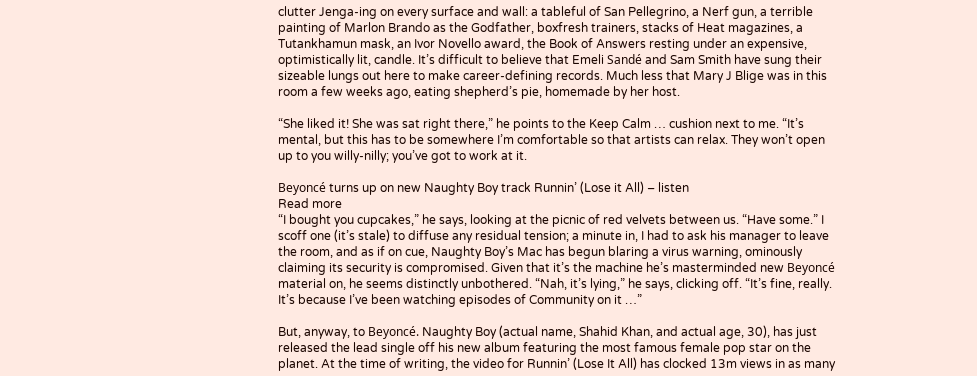clutter Jenga-ing on every surface and wall: a tableful of San Pellegrino, a Nerf gun, a terrible painting of Marlon Brando as the Godfather, boxfresh trainers, stacks of Heat magazines, a Tutankhamun mask, an Ivor Novello award, the Book of Answers resting under an expensive, optimistically lit, candle. It’s difficult to believe that Emeli Sandé and Sam Smith have sung their sizeable lungs out here to make career-defining records. Much less that Mary J Blige was in this room a few weeks ago, eating shepherd’s pie, homemade by her host.

“She liked it! She was sat right there,” he points to the Keep Calm … cushion next to me. “It’s mental, but this has to be somewhere I’m comfortable so that artists can relax. They won’t open up to you willy-nilly; you’ve got to work at it.

Beyoncé turns up on new Naughty Boy track Runnin’ (Lose it All) – listen
Read more
“I bought you cupcakes,” he says, looking at the picnic of red velvets between us. “Have some.” I scoff one (it’s stale) to diffuse any residual tension; a minute in, I had to ask his manager to leave the room, and as if on cue, Naughty Boy’s Mac has begun blaring a virus warning, ominously claiming its security is compromised. Given that it’s the machine he’s masterminded new Beyoncé material on, he seems distinctly unbothered. “Nah, it’s lying,” he says, clicking off. “It’s fine, really. It’s because I’ve been watching episodes of Community on it …”

But, anyway, to Beyoncé. Naughty Boy (actual name, Shahid Khan, and actual age, 30), has just released the lead single off his new album featuring the most famous female pop star on the planet. At the time of writing, the video for Runnin’ (Lose It All) has clocked 13m views in as many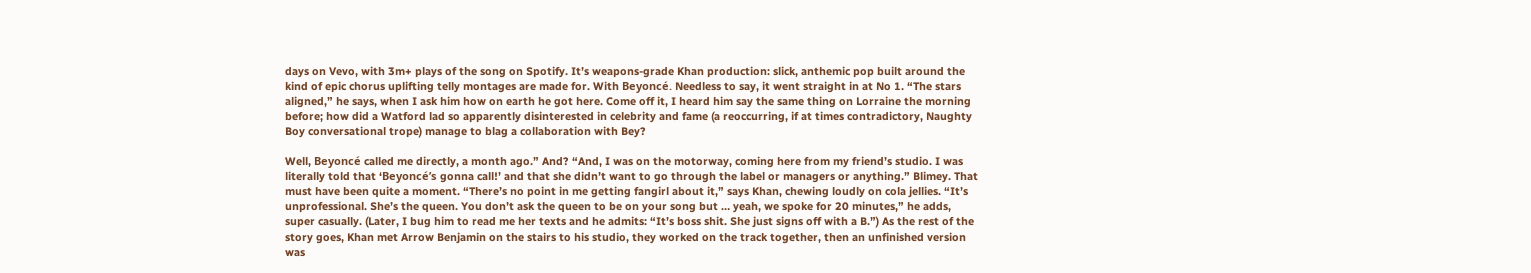days on Vevo, with 3m+ plays of the song on Spotify. It’s weapons-grade Khan production: slick, anthemic pop built around the kind of epic chorus uplifting telly montages are made for. With Beyoncé. Needless to say, it went straight in at No 1. “The stars aligned,” he says, when I ask him how on earth he got here. Come off it, I heard him say the same thing on Lorraine the morning before; how did a Watford lad so apparently disinterested in celebrity and fame (a reoccurring, if at times contradictory, Naughty Boy conversational trope) manage to blag a collaboration with Bey?

Well, Beyoncé called me directly, a month ago.” And? “And, I was on the motorway, coming here from my friend’s studio. I was literally told that ‘Beyoncé’s gonna call!’ and that she didn’t want to go through the label or managers or anything.” Blimey. That must have been quite a moment. “There’s no point in me getting fangirl about it,” says Khan, chewing loudly on cola jellies. “It’s unprofessional. She’s the queen. You don’t ask the queen to be on your song but … yeah, we spoke for 20 minutes,” he adds, super casually. (Later, I bug him to read me her texts and he admits: “It’s boss shit. She just signs off with a B.”) As the rest of the story goes, Khan met Arrow Benjamin on the stairs to his studio, they worked on the track together, then an unfinished version was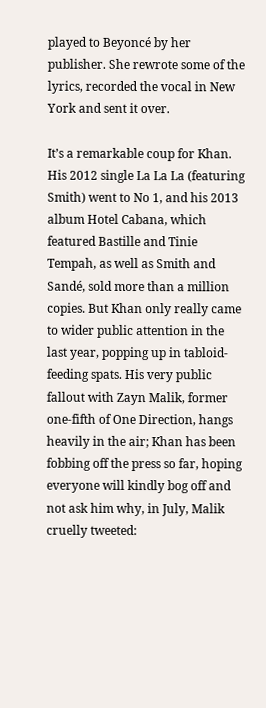played to Beyoncé by her publisher. She rewrote some of the lyrics, recorded the vocal in New York and sent it over.

It’s a remarkable coup for Khan. His 2012 single La La La (featuring Smith) went to No 1, and his 2013 album Hotel Cabana, which featured Bastille and Tinie Tempah, as well as Smith and Sandé, sold more than a million copies. But Khan only really came to wider public attention in the last year, popping up in tabloid-feeding spats. His very public fallout with Zayn Malik, former one-fifth of One Direction, hangs heavily in the air; Khan has been fobbing off the press so far, hoping everyone will kindly bog off and not ask him why, in July, Malik cruelly tweeted: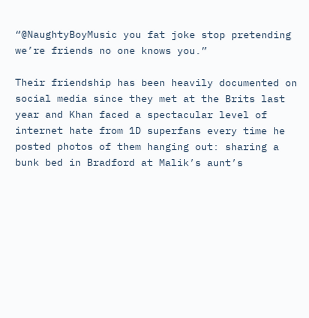“@NaughtyBoyMusic you fat joke stop pretending we’re friends no one knows you.”

Their friendship has been heavily documented on social media since they met at the Brits last year and Khan faced a spectacular level of internet hate from 1D superfans every time he posted photos of them hanging out: sharing a bunk bed in Bradford at Malik’s aunt’s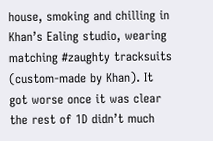house, smoking and chilling in Khan’s Ealing studio, wearing matching #zaughty tracksuits (custom-made by Khan). It got worse once it was clear the rest of 1D didn’t much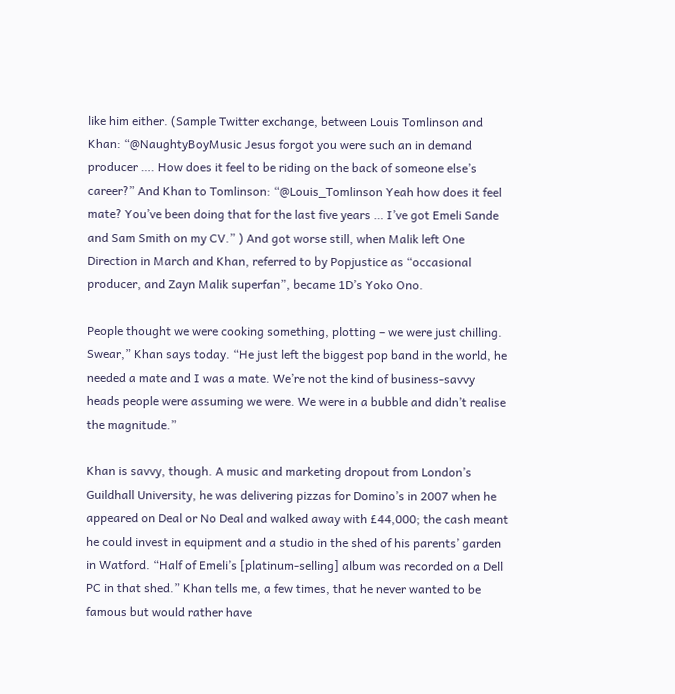like him either. (Sample Twitter exchange, between Louis Tomlinson and Khan: “@NaughtyBoyMusic Jesus forgot you were such an in demand producer …. How does it feel to be riding on the back of someone else’s career?” And Khan to Tomlinson: “@Louis_Tomlinson Yeah how does it feel mate? You’ve been doing that for the last five years … I’ve got Emeli Sande and Sam Smith on my CV.” ) And got worse still, when Malik left One Direction in March and Khan, referred to by Popjustice as “occasional producer, and Zayn Malik superfan”, became 1D’s Yoko Ono.

People thought we were cooking something, plotting – we were just chilling. Swear,” Khan says today. “He just left the biggest pop band in the world, he needed a mate and I was a mate. We’re not the kind of business-savvy heads people were assuming we were. We were in a bubble and didn’t realise the magnitude.”

Khan is savvy, though. A music and marketing dropout from London’s Guildhall University, he was delivering pizzas for Domino’s in 2007 when he appeared on Deal or No Deal and walked away with £44,000; the cash meant he could invest in equipment and a studio in the shed of his parents’ garden in Watford. “Half of Emeli’s [platinum-selling] album was recorded on a Dell PC in that shed.” Khan tells me, a few times, that he never wanted to be famous but would rather have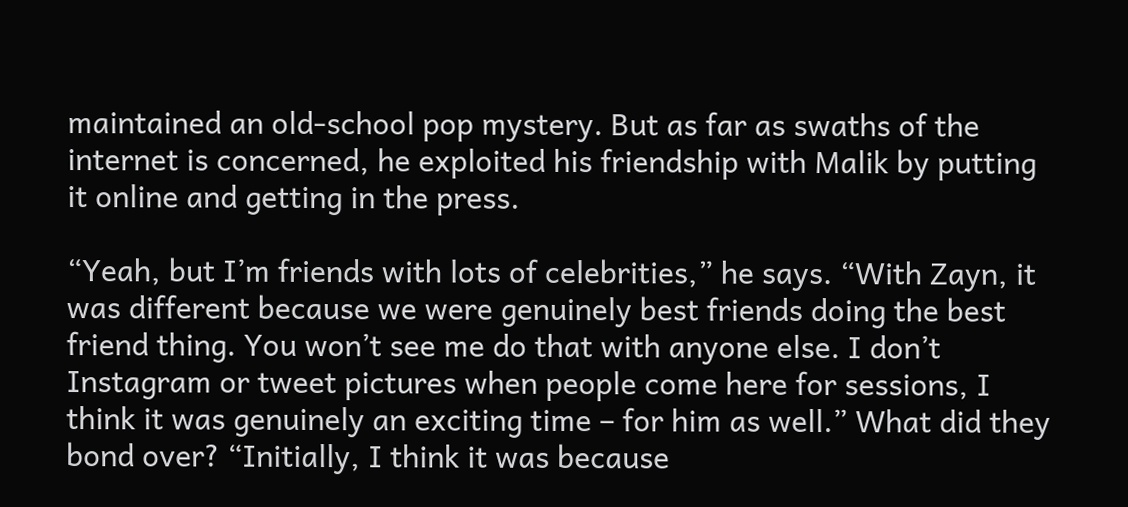maintained an old-school pop mystery. But as far as swaths of the internet is concerned, he exploited his friendship with Malik by putting it online and getting in the press.

“Yeah, but I’m friends with lots of celebrities,” he says. “With Zayn, it was different because we were genuinely best friends doing the best friend thing. You won’t see me do that with anyone else. I don’t Instagram or tweet pictures when people come here for sessions, I think it was genuinely an exciting time – for him as well.” What did they bond over? “Initially, I think it was because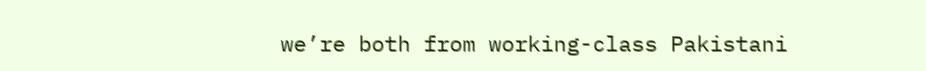we’re both from working-class Pakistani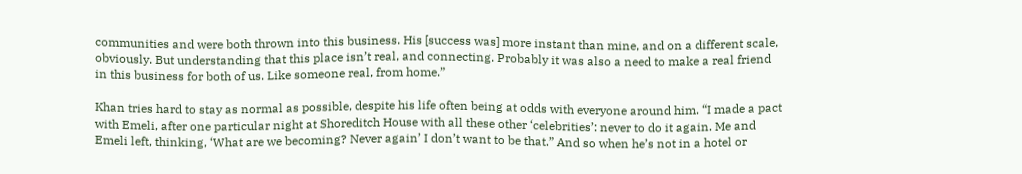communities and were both thrown into this business. His [success was] more instant than mine, and on a different scale, obviously. But understanding that this place isn’t real, and connecting. Probably it was also a need to make a real friend in this business for both of us. Like someone real, from home.”

Khan tries hard to stay as normal as possible, despite his life often being at odds with everyone around him. “I made a pact with Emeli, after one particular night at Shoreditch House with all these other ‘celebrities’: never to do it again. Me and Emeli left, thinking, ‘What are we becoming? Never again’ I don’t want to be that.” And so when he’s not in a hotel or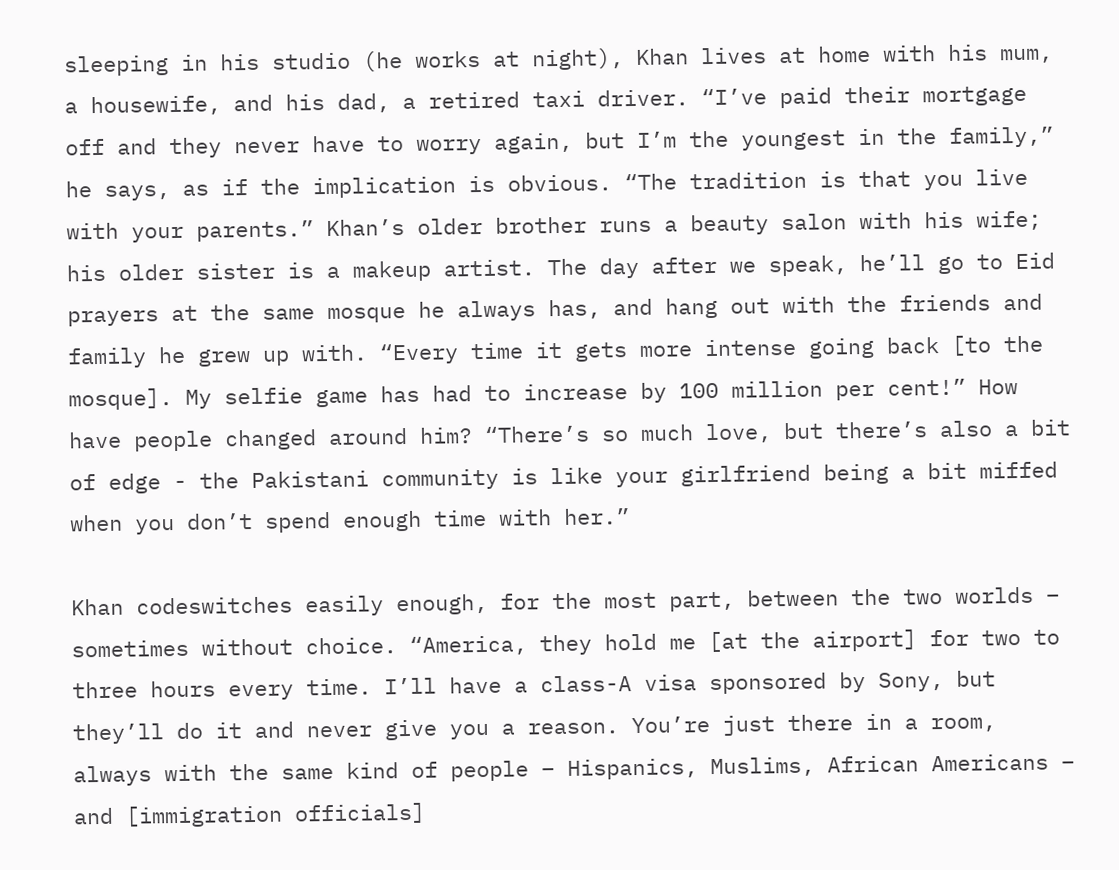sleeping in his studio (he works at night), Khan lives at home with his mum, a housewife, and his dad, a retired taxi driver. “I’ve paid their mortgage off and they never have to worry again, but I’m the youngest in the family,” he says, as if the implication is obvious. “The tradition is that you live with your parents.” Khan’s older brother runs a beauty salon with his wife; his older sister is a makeup artist. The day after we speak, he’ll go to Eid prayers at the same mosque he always has, and hang out with the friends and family he grew up with. “Every time it gets more intense going back [to the mosque]. My selfie game has had to increase by 100 million per cent!” How have people changed around him? “There’s so much love, but there’s also a bit of edge - the Pakistani community is like your girlfriend being a bit miffed when you don’t spend enough time with her.”

Khan codeswitches easily enough, for the most part, between the two worlds – sometimes without choice. “America, they hold me [at the airport] for two to three hours every time. I’ll have a class-A visa sponsored by Sony, but they’ll do it and never give you a reason. You’re just there in a room, always with the same kind of people – Hispanics, Muslims, African Americans – and [immigration officials]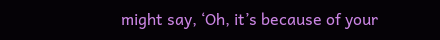might say, ‘Oh, it’s because of your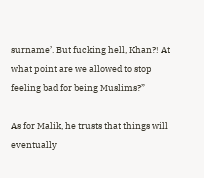surname’. But fucking hell, Khan?! At what point are we allowed to stop feeling bad for being Muslims?”

As for Malik, he trusts that things will eventually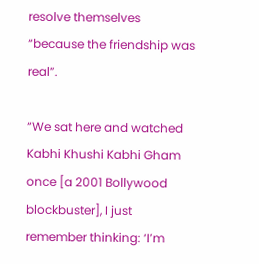resolve themselves “because the friendship was real”.

“We sat here and watched Kabhi Khushi Kabhi Gham once [a 2001 Bollywood blockbuster], I just remember thinking: ‘I’m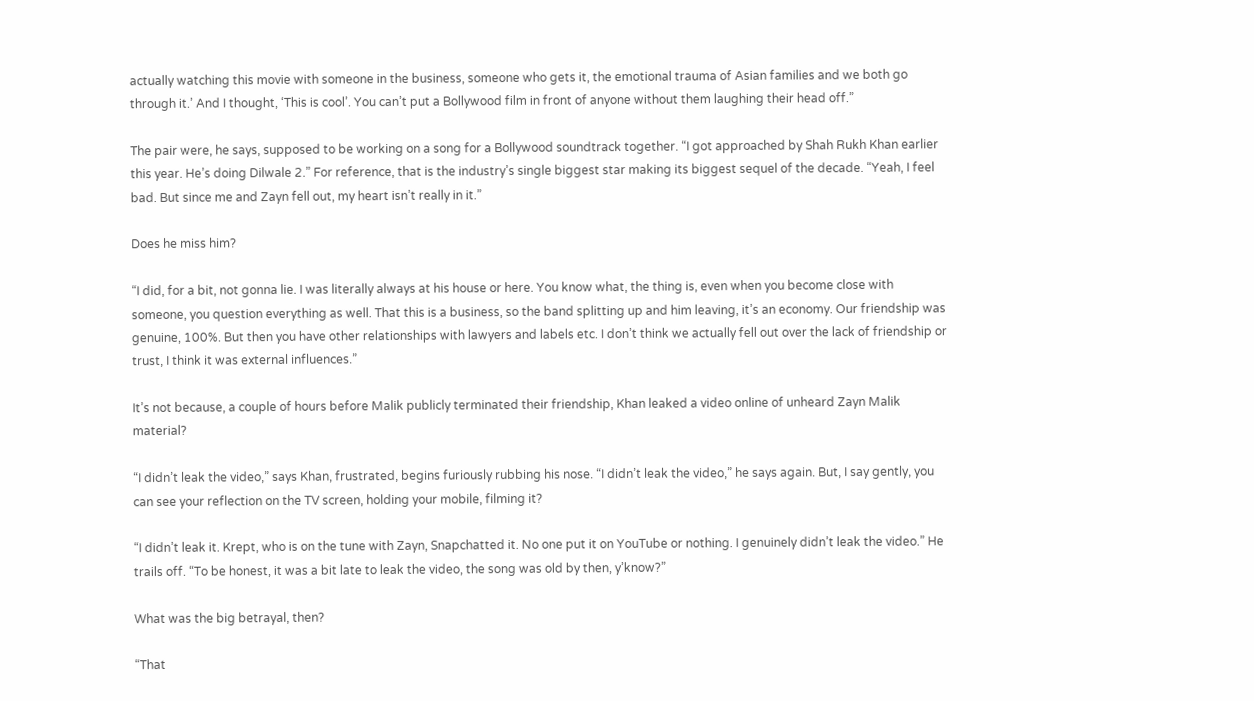actually watching this movie with someone in the business, someone who gets it, the emotional trauma of Asian families and we both go through it.’ And I thought, ‘This is cool’. You can’t put a Bollywood film in front of anyone without them laughing their head off.”

The pair were, he says, supposed to be working on a song for a Bollywood soundtrack together. “I got approached by Shah Rukh Khan earlier this year. He’s doing Dilwale 2.” For reference, that is the industry’s single biggest star making its biggest sequel of the decade. “Yeah, I feel bad. But since me and Zayn fell out, my heart isn’t really in it.”

Does he miss him?

“I did, for a bit, not gonna lie. I was literally always at his house or here. You know what, the thing is, even when you become close with someone, you question everything as well. That this is a business, so the band splitting up and him leaving, it’s an economy. Our friendship was genuine, 100%. But then you have other relationships with lawyers and labels etc. I don’t think we actually fell out over the lack of friendship or trust, I think it was external influences.”

It’s not because, a couple of hours before Malik publicly terminated their friendship, Khan leaked a video online of unheard Zayn Malik material?

“I didn’t leak the video,” says Khan, frustrated, begins furiously rubbing his nose. “I didn’t leak the video,” he says again. But, I say gently, you can see your reflection on the TV screen, holding your mobile, filming it?

“I didn’t leak it. Krept, who is on the tune with Zayn, Snapchatted it. No one put it on YouTube or nothing. I genuinely didn’t leak the video.” He trails off. “To be honest, it was a bit late to leak the video, the song was old by then, y’know?”

What was the big betrayal, then?

“That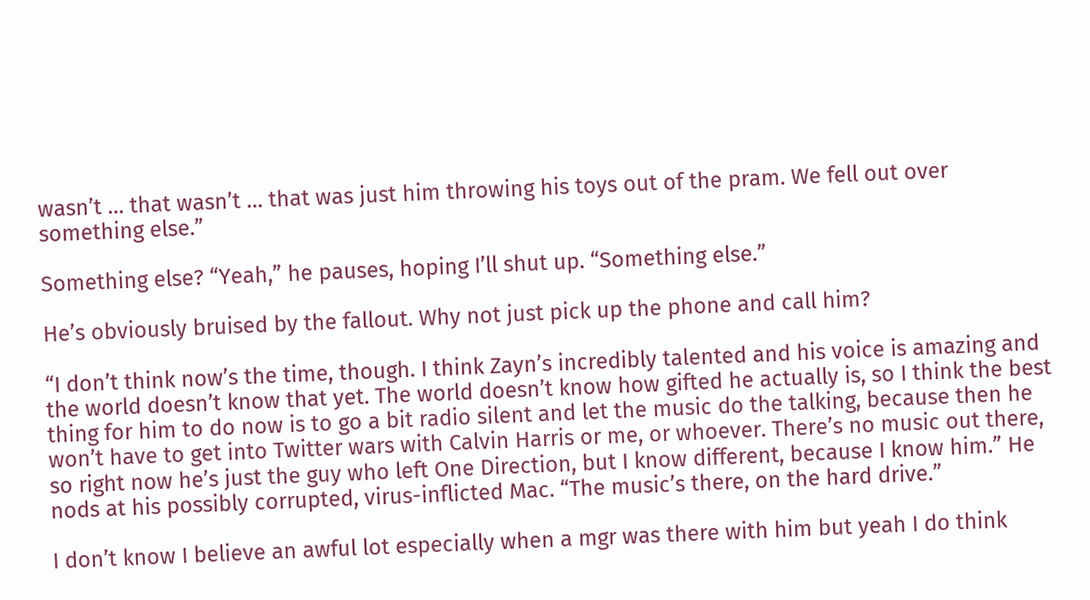wasn’t … that wasn’t … that was just him throwing his toys out of the pram. We fell out over something else.”

Something else? “Yeah,” he pauses, hoping I’ll shut up. “Something else.”

He’s obviously bruised by the fallout. Why not just pick up the phone and call him?

“I don’t think now’s the time, though. I think Zayn’s incredibly talented and his voice is amazing and the world doesn’t know that yet. The world doesn’t know how gifted he actually is, so I think the best thing for him to do now is to go a bit radio silent and let the music do the talking, because then he won’t have to get into Twitter wars with Calvin Harris or me, or whoever. There’s no music out there, so right now he’s just the guy who left One Direction, but I know different, because I know him.” He nods at his possibly corrupted, virus-inflicted Mac. “The music’s there, on the hard drive.”

I don’t know I believe an awful lot especially when a mgr was there with him but yeah I do think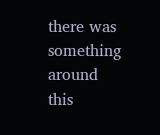there was something around this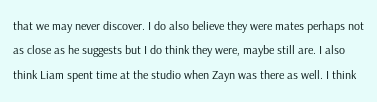that we may never discover. I do also believe they were mates perhaps not as close as he suggests but I do think they were, maybe still are. I also think Liam spent time at the studio when Zayn was there as well. I think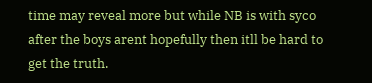time may reveal more but while NB is with syco after the boys arent hopefully then itll be hard to get the truth.